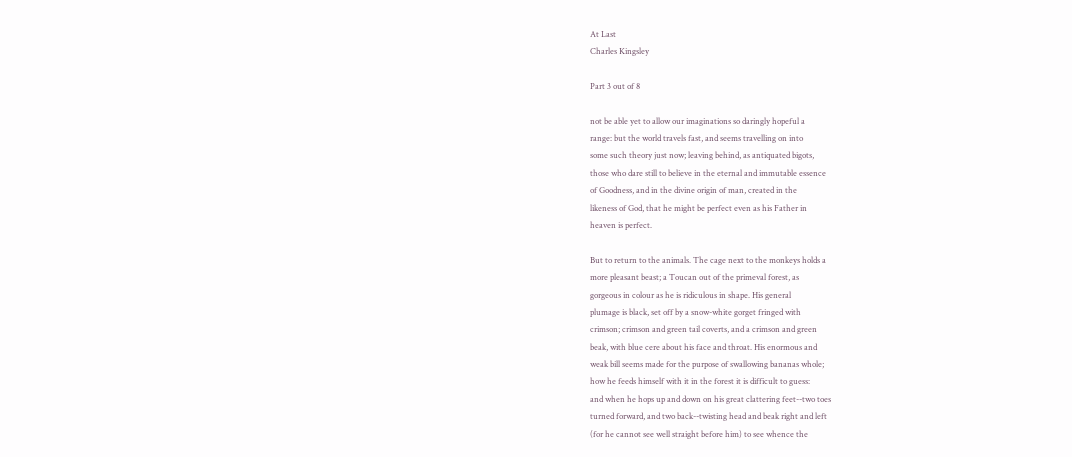At Last
Charles Kingsley

Part 3 out of 8

not be able yet to allow our imaginations so daringly hopeful a
range: but the world travels fast, and seems travelling on into
some such theory just now; leaving behind, as antiquated bigots,
those who dare still to believe in the eternal and immutable essence
of Goodness, and in the divine origin of man, created in the
likeness of God, that he might be perfect even as his Father in
heaven is perfect.

But to return to the animals. The cage next to the monkeys holds a
more pleasant beast; a Toucan out of the primeval forest, as
gorgeous in colour as he is ridiculous in shape. His general
plumage is black, set off by a snow-white gorget fringed with
crimson; crimson and green tail coverts, and a crimson and green
beak, with blue cere about his face and throat. His enormous and
weak bill seems made for the purpose of swallowing bananas whole;
how he feeds himself with it in the forest it is difficult to guess:
and when he hops up and down on his great clattering feet--two toes
turned forward, and two back--twisting head and beak right and left
(for he cannot see well straight before him) to see whence the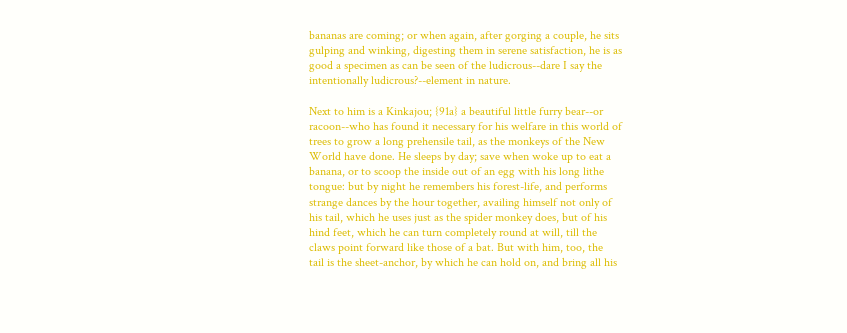bananas are coming; or when again, after gorging a couple, he sits
gulping and winking, digesting them in serene satisfaction, he is as
good a specimen as can be seen of the ludicrous--dare I say the
intentionally ludicrous?--element in nature.

Next to him is a Kinkajou; {91a} a beautiful little furry bear--or
racoon--who has found it necessary for his welfare in this world of
trees to grow a long prehensile tail, as the monkeys of the New
World have done. He sleeps by day; save when woke up to eat a
banana, or to scoop the inside out of an egg with his long lithe
tongue: but by night he remembers his forest-life, and performs
strange dances by the hour together, availing himself not only of
his tail, which he uses just as the spider monkey does, but of his
hind feet, which he can turn completely round at will, till the
claws point forward like those of a bat. But with him, too, the
tail is the sheet-anchor, by which he can hold on, and bring all his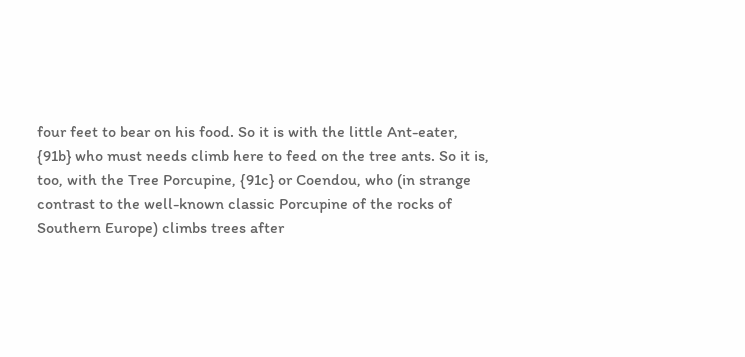four feet to bear on his food. So it is with the little Ant-eater,
{91b} who must needs climb here to feed on the tree ants. So it is,
too, with the Tree Porcupine, {91c} or Coendou, who (in strange
contrast to the well-known classic Porcupine of the rocks of
Southern Europe) climbs trees after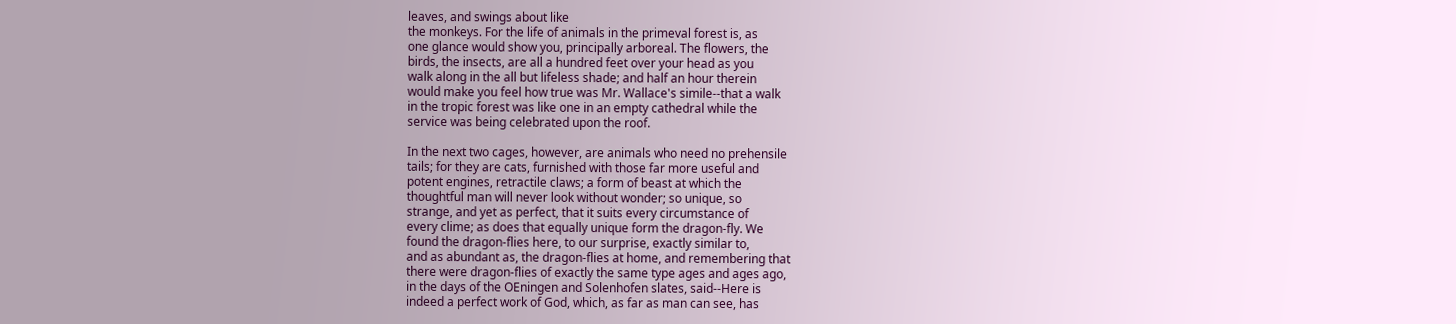leaves, and swings about like
the monkeys. For the life of animals in the primeval forest is, as
one glance would show you, principally arboreal. The flowers, the
birds, the insects, are all a hundred feet over your head as you
walk along in the all but lifeless shade; and half an hour therein
would make you feel how true was Mr. Wallace's simile--that a walk
in the tropic forest was like one in an empty cathedral while the
service was being celebrated upon the roof.

In the next two cages, however, are animals who need no prehensile
tails; for they are cats, furnished with those far more useful and
potent engines, retractile claws; a form of beast at which the
thoughtful man will never look without wonder; so unique, so
strange, and yet as perfect, that it suits every circumstance of
every clime; as does that equally unique form the dragon-fly. We
found the dragon-flies here, to our surprise, exactly similar to,
and as abundant as, the dragon-flies at home, and remembering that
there were dragon-flies of exactly the same type ages and ages ago,
in the days of the OEningen and Solenhofen slates, said--Here is
indeed a perfect work of God, which, as far as man can see, has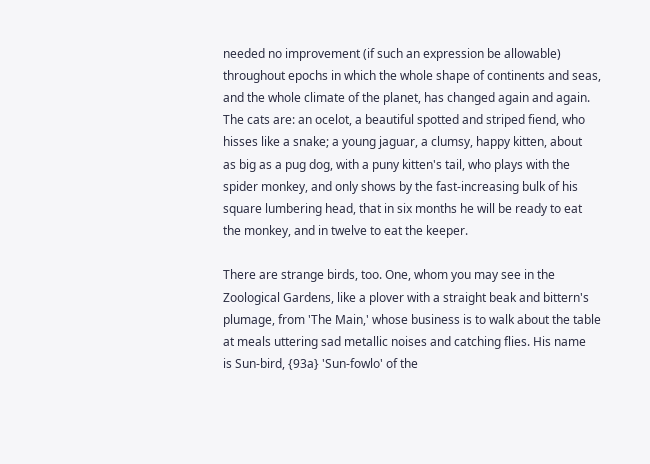needed no improvement (if such an expression be allowable)
throughout epochs in which the whole shape of continents and seas,
and the whole climate of the planet, has changed again and again.
The cats are: an ocelot, a beautiful spotted and striped fiend, who
hisses like a snake; a young jaguar, a clumsy, happy kitten, about
as big as a pug dog, with a puny kitten's tail, who plays with the
spider monkey, and only shows by the fast-increasing bulk of his
square lumbering head, that in six months he will be ready to eat
the monkey, and in twelve to eat the keeper.

There are strange birds, too. One, whom you may see in the
Zoological Gardens, like a plover with a straight beak and bittern's
plumage, from 'The Main,' whose business is to walk about the table
at meals uttering sad metallic noises and catching flies. His name
is Sun-bird, {93a} 'Sun-fowlo' of the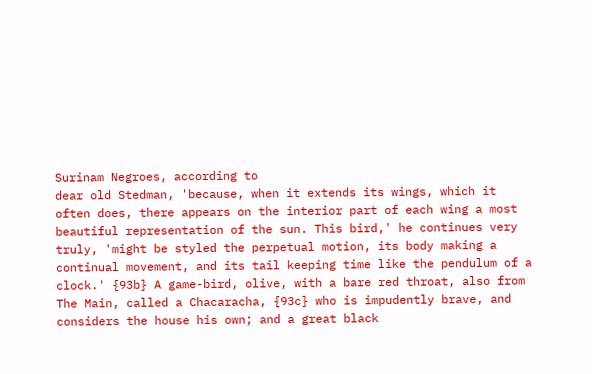Surinam Negroes, according to
dear old Stedman, 'because, when it extends its wings, which it
often does, there appears on the interior part of each wing a most
beautiful representation of the sun. This bird,' he continues very
truly, 'might be styled the perpetual motion, its body making a
continual movement, and its tail keeping time like the pendulum of a
clock.' {93b} A game-bird, olive, with a bare red throat, also from
The Main, called a Chacaracha, {93c} who is impudently brave, and
considers the house his own; and a great black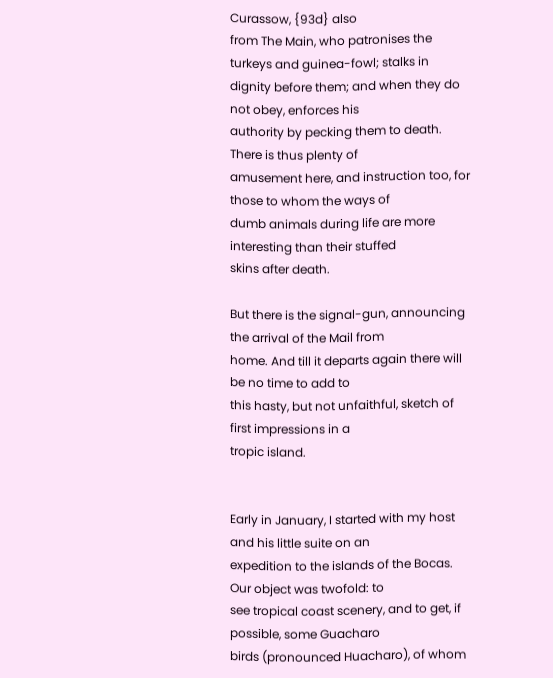Curassow, {93d} also
from The Main, who patronises the turkeys and guinea-fowl; stalks in
dignity before them; and when they do not obey, enforces his
authority by pecking them to death. There is thus plenty of
amusement here, and instruction too, for those to whom the ways of
dumb animals during life are more interesting than their stuffed
skins after death.

But there is the signal-gun, announcing the arrival of the Mail from
home. And till it departs again there will be no time to add to
this hasty, but not unfaithful, sketch of first impressions in a
tropic island.


Early in January, I started with my host and his little suite on an
expedition to the islands of the Bocas. Our object was twofold: to
see tropical coast scenery, and to get, if possible, some Guacharo
birds (pronounced Huacharo), of whom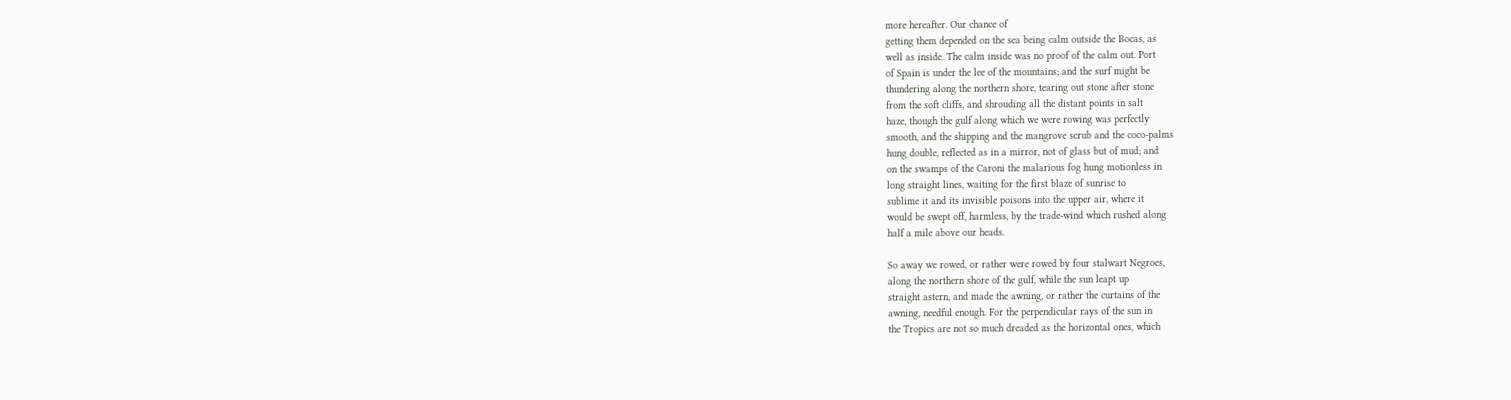more hereafter. Our chance of
getting them depended on the sea being calm outside the Bocas, as
well as inside. The calm inside was no proof of the calm out. Port
of Spain is under the lee of the mountains; and the surf might be
thundering along the northern shore, tearing out stone after stone
from the soft cliffs, and shrouding all the distant points in salt
haze, though the gulf along which we were rowing was perfectly
smooth, and the shipping and the mangrove scrub and the coco-palms
hung double, reflected as in a mirror, not of glass but of mud; and
on the swamps of the Caroni the malarious fog hung motionless in
long straight lines, waiting for the first blaze of sunrise to
sublime it and its invisible poisons into the upper air, where it
would be swept off, harmless, by the trade-wind which rushed along
half a mile above our heads.

So away we rowed, or rather were rowed by four stalwart Negroes,
along the northern shore of the gulf, while the sun leapt up
straight astern, and made the awning, or rather the curtains of the
awning, needful enough. For the perpendicular rays of the sun in
the Tropics are not so much dreaded as the horizontal ones, which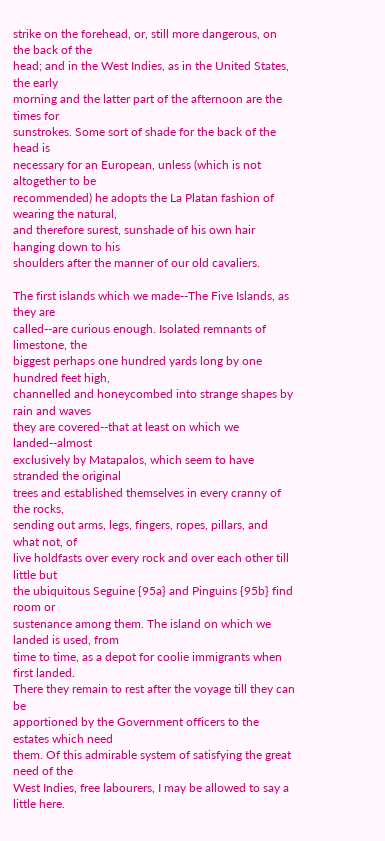strike on the forehead, or, still more dangerous, on the back of the
head; and in the West Indies, as in the United States, the early
morning and the latter part of the afternoon are the times for
sunstrokes. Some sort of shade for the back of the head is
necessary for an European, unless (which is not altogether to be
recommended) he adopts the La Platan fashion of wearing the natural,
and therefore surest, sunshade of his own hair hanging down to his
shoulders after the manner of our old cavaliers.

The first islands which we made--The Five Islands, as they are
called--are curious enough. Isolated remnants of limestone, the
biggest perhaps one hundred yards long by one hundred feet high,
channelled and honeycombed into strange shapes by rain and waves
they are covered--that at least on which we landed--almost
exclusively by Matapalos, which seem to have stranded the original
trees and established themselves in every cranny of the rocks,
sending out arms, legs, fingers, ropes, pillars, and what not, of
live holdfasts over every rock and over each other till little but
the ubiquitous Seguine {95a} and Pinguins {95b} find room or
sustenance among them. The island on which we landed is used, from
time to time, as a depot for coolie immigrants when first landed.
There they remain to rest after the voyage till they can be
apportioned by the Government officers to the estates which need
them. Of this admirable system of satisfying the great need of the
West Indies, free labourers, I may be allowed to say a little here.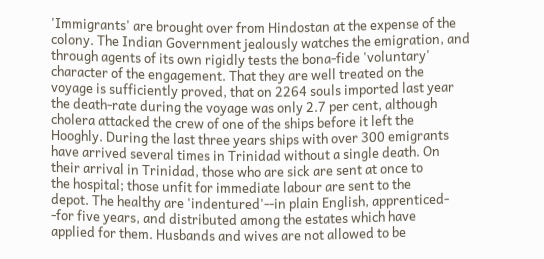'Immigrants' are brought over from Hindostan at the expense of the
colony. The Indian Government jealously watches the emigration, and
through agents of its own rigidly tests the bona-fide 'voluntary'
character of the engagement. That they are well treated on the
voyage is sufficiently proved, that on 2264 souls imported last year
the death-rate during the voyage was only 2.7 per cent, although
cholera attacked the crew of one of the ships before it left the
Hooghly. During the last three years ships with over 300 emigrants
have arrived several times in Trinidad without a single death. On
their arrival in Trinidad, those who are sick are sent at once to
the hospital; those unfit for immediate labour are sent to the
depot. The healthy are 'indentured'--in plain English, apprenticed-
-for five years, and distributed among the estates which have
applied for them. Husbands and wives are not allowed to be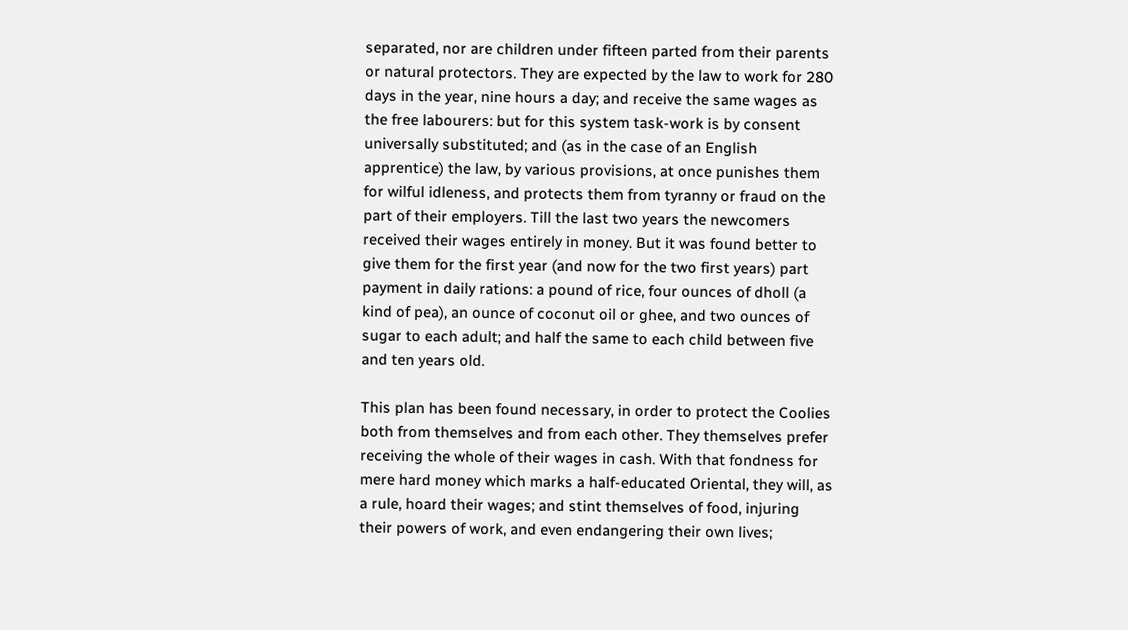separated, nor are children under fifteen parted from their parents
or natural protectors. They are expected by the law to work for 280
days in the year, nine hours a day; and receive the same wages as
the free labourers: but for this system task-work is by consent
universally substituted; and (as in the case of an English
apprentice) the law, by various provisions, at once punishes them
for wilful idleness, and protects them from tyranny or fraud on the
part of their employers. Till the last two years the newcomers
received their wages entirely in money. But it was found better to
give them for the first year (and now for the two first years) part
payment in daily rations: a pound of rice, four ounces of dholl (a
kind of pea), an ounce of coconut oil or ghee, and two ounces of
sugar to each adult; and half the same to each child between five
and ten years old.

This plan has been found necessary, in order to protect the Coolies
both from themselves and from each other. They themselves prefer
receiving the whole of their wages in cash. With that fondness for
mere hard money which marks a half-educated Oriental, they will, as
a rule, hoard their wages; and stint themselves of food, injuring
their powers of work, and even endangering their own lives;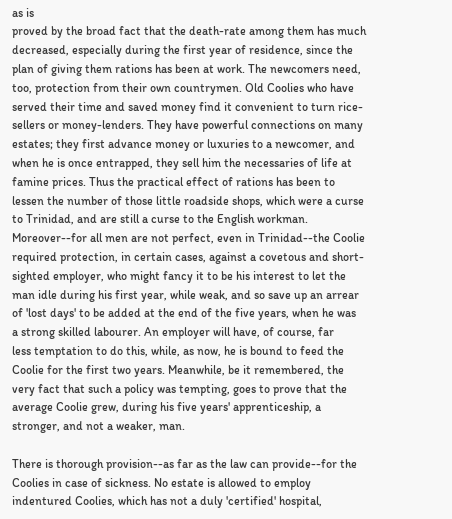as is
proved by the broad fact that the death-rate among them has much
decreased, especially during the first year of residence, since the
plan of giving them rations has been at work. The newcomers need,
too, protection from their own countrymen. Old Coolies who have
served their time and saved money find it convenient to turn rice-
sellers or money-lenders. They have powerful connections on many
estates; they first advance money or luxuries to a newcomer, and
when he is once entrapped, they sell him the necessaries of life at
famine prices. Thus the practical effect of rations has been to
lessen the number of those little roadside shops, which were a curse
to Trinidad, and are still a curse to the English workman.
Moreover--for all men are not perfect, even in Trinidad--the Coolie
required protection, in certain cases, against a covetous and short-
sighted employer, who might fancy it to be his interest to let the
man idle during his first year, while weak, and so save up an arrear
of 'lost days' to be added at the end of the five years, when he was
a strong skilled labourer. An employer will have, of course, far
less temptation to do this, while, as now, he is bound to feed the
Coolie for the first two years. Meanwhile, be it remembered, the
very fact that such a policy was tempting, goes to prove that the
average Coolie grew, during his five years' apprenticeship, a
stronger, and not a weaker, man.

There is thorough provision--as far as the law can provide--for the
Coolies in case of sickness. No estate is allowed to employ
indentured Coolies, which has not a duly 'certified' hospital,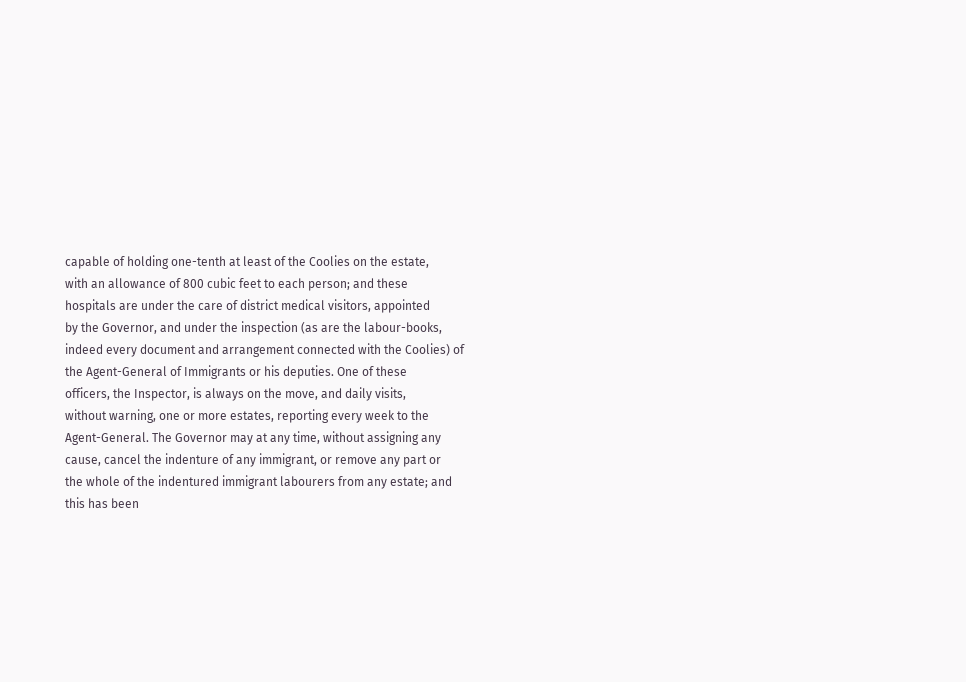capable of holding one-tenth at least of the Coolies on the estate,
with an allowance of 800 cubic feet to each person; and these
hospitals are under the care of district medical visitors, appointed
by the Governor, and under the inspection (as are the labour-books,
indeed every document and arrangement connected with the Coolies) of
the Agent-General of Immigrants or his deputies. One of these
officers, the Inspector, is always on the move, and daily visits,
without warning, one or more estates, reporting every week to the
Agent-General. The Governor may at any time, without assigning any
cause, cancel the indenture of any immigrant, or remove any part or
the whole of the indentured immigrant labourers from any estate; and
this has been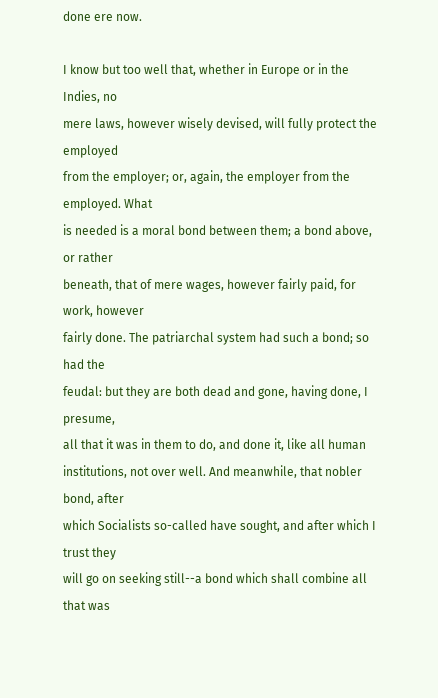done ere now.

I know but too well that, whether in Europe or in the Indies, no
mere laws, however wisely devised, will fully protect the employed
from the employer; or, again, the employer from the employed. What
is needed is a moral bond between them; a bond above, or rather
beneath, that of mere wages, however fairly paid, for work, however
fairly done. The patriarchal system had such a bond; so had the
feudal: but they are both dead and gone, having done, I presume,
all that it was in them to do, and done it, like all human
institutions, not over well. And meanwhile, that nobler bond, after
which Socialists so-called have sought, and after which I trust they
will go on seeking still--a bond which shall combine all that was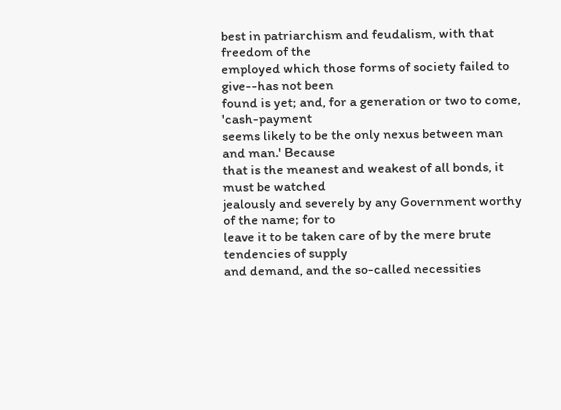best in patriarchism and feudalism, with that freedom of the
employed which those forms of society failed to give--has not been
found is yet; and, for a generation or two to come, 'cash-payment
seems likely to be the only nexus between man and man.' Because
that is the meanest and weakest of all bonds, it must be watched
jealously and severely by any Government worthy of the name; for to
leave it to be taken care of by the mere brute tendencies of supply
and demand, and the so-called necessities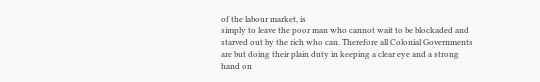of the labour market, is
simply to leave the poor man who cannot wait to be blockaded and
starved out by the rich who can. Therefore all Colonial Governments
are but doing their plain duty in keeping a clear eye and a strong
hand on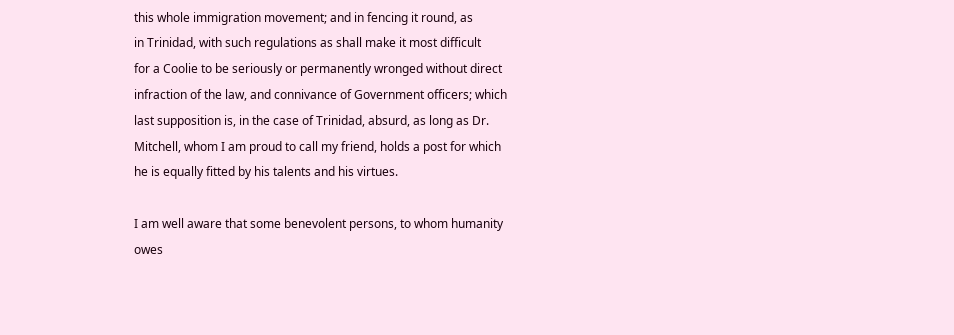this whole immigration movement; and in fencing it round, as
in Trinidad, with such regulations as shall make it most difficult
for a Coolie to be seriously or permanently wronged without direct
infraction of the law, and connivance of Government officers; which
last supposition is, in the case of Trinidad, absurd, as long as Dr.
Mitchell, whom I am proud to call my friend, holds a post for which
he is equally fitted by his talents and his virtues.

I am well aware that some benevolent persons, to whom humanity owes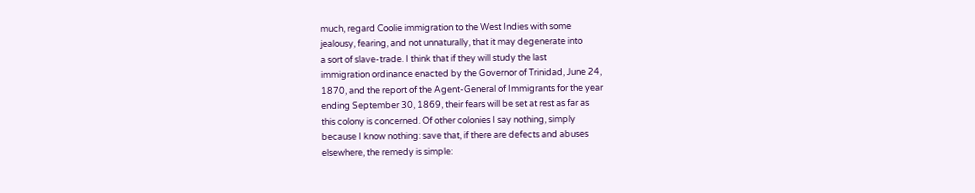much, regard Coolie immigration to the West Indies with some
jealousy, fearing, and not unnaturally, that it may degenerate into
a sort of slave-trade. I think that if they will study the last
immigration ordinance enacted by the Governor of Trinidad, June 24,
1870, and the report of the Agent-General of Immigrants for the year
ending September 30, 1869, their fears will be set at rest as far as
this colony is concerned. Of other colonies I say nothing, simply
because I know nothing: save that, if there are defects and abuses
elsewhere, the remedy is simple: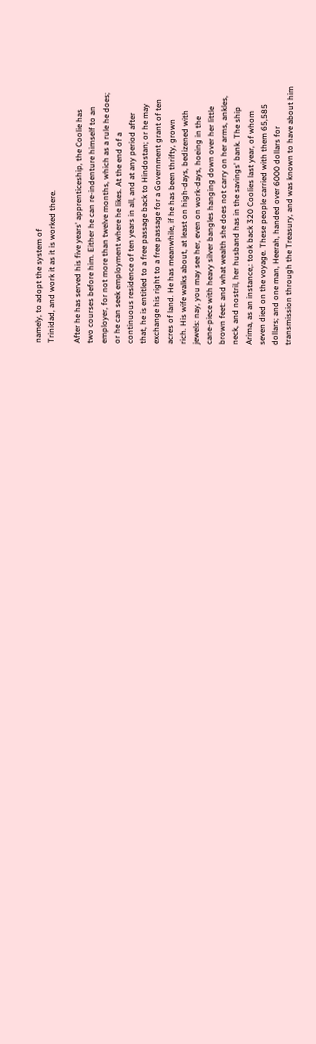namely, to adopt the system of
Trinidad, and work it as it is worked there.

After he has served his five years' apprenticeship, the Coolie has
two courses before him. Either he can re-indenture himself to an
employer, for not more than twelve months, which as a rule he does;
or he can seek employment where he likes. At the end of a
continuous residence of ten years in all, and at any period after
that, he is entitled to a free passage back to Hindostan; or he may
exchange his right to a free passage for a Government grant of ten
acres of land. He has meanwhile, if he has been thrifty, grown
rich. His wife walks about, at least on high-days, bedizened with
jewels: nay, you may see her, even on work-days, hoeing in the
cane-piece with heavy silver bangles hanging down over her little
brown feet: and what wealth she does not carry on her arms, ankles,
neck, and nostril, her husband has in the savings' bank. The ship
Arima, as an instance,: took back 320 Coolies last year, of whom
seven died on the voyage. These people carried with them 65,585
dollars; and one man, Heerah, handed over 6000 dollars for
transmission through the Treasury, and was known to have about him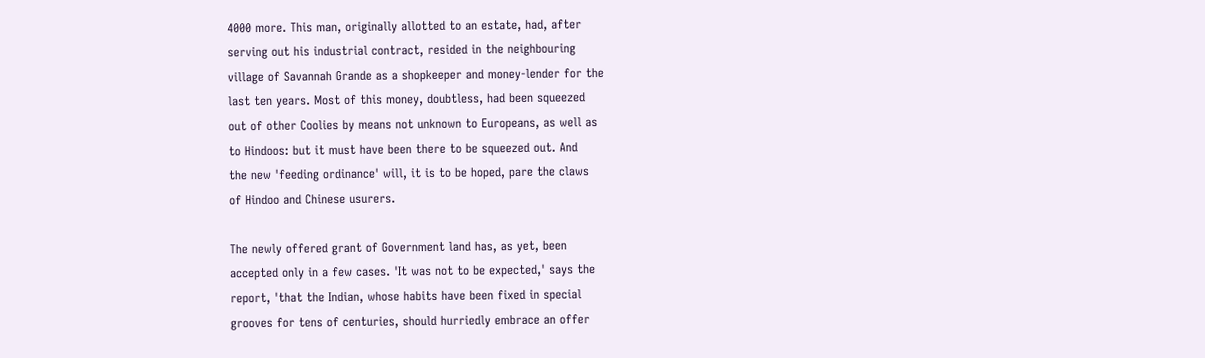4000 more. This man, originally allotted to an estate, had, after
serving out his industrial contract, resided in the neighbouring
village of Savannah Grande as a shopkeeper and money-lender for the
last ten years. Most of this money, doubtless, had been squeezed
out of other Coolies by means not unknown to Europeans, as well as
to Hindoos: but it must have been there to be squeezed out. And
the new 'feeding ordinance' will, it is to be hoped, pare the claws
of Hindoo and Chinese usurers.

The newly offered grant of Government land has, as yet, been
accepted only in a few cases. 'It was not to be expected,' says the
report, 'that the Indian, whose habits have been fixed in special
grooves for tens of centuries, should hurriedly embrace an offer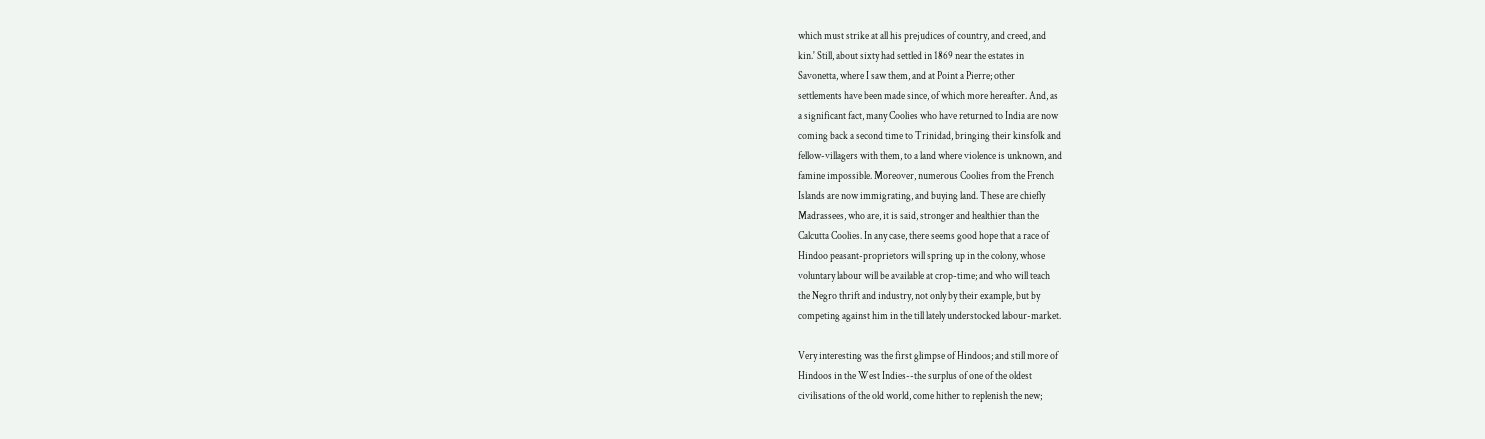which must strike at all his prejudices of country, and creed, and
kin.' Still, about sixty had settled in 1869 near the estates in
Savonetta, where I saw them, and at Point a Pierre; other
settlements have been made since, of which more hereafter. And, as
a significant fact, many Coolies who have returned to India are now
coming back a second time to Trinidad, bringing their kinsfolk and
fellow-villagers with them, to a land where violence is unknown, and
famine impossible. Moreover, numerous Coolies from the French
Islands are now immigrating, and buying land. These are chiefly
Madrassees, who are, it is said, stronger and healthier than the
Calcutta Coolies. In any case, there seems good hope that a race of
Hindoo peasant-proprietors will spring up in the colony, whose
voluntary labour will be available at crop-time; and who will teach
the Negro thrift and industry, not only by their example, but by
competing against him in the till lately understocked labour-market.

Very interesting was the first glimpse of Hindoos; and still more of
Hindoos in the West Indies--the surplus of one of the oldest
civilisations of the old world, come hither to replenish the new;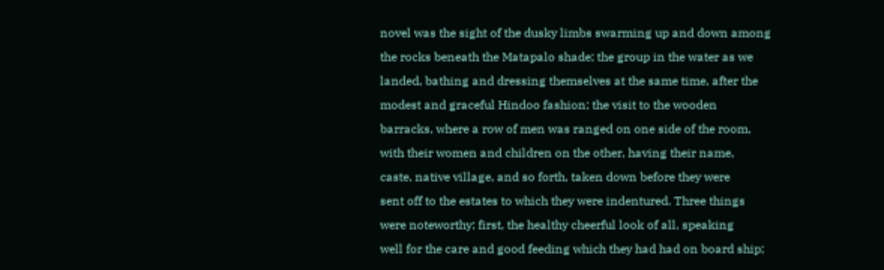novel was the sight of the dusky limbs swarming up and down among
the rocks beneath the Matapalo shade; the group in the water as we
landed, bathing and dressing themselves at the same time, after the
modest and graceful Hindoo fashion; the visit to the wooden
barracks, where a row of men was ranged on one side of the room,
with their women and children on the other, having their name,
caste, native village, and so forth, taken down before they were
sent off to the estates to which they were indentured. Three things
were noteworthy; first, the healthy cheerful look of all, speaking
well for the care and good feeding which they had had on board ship;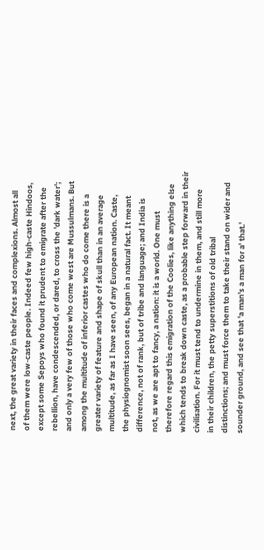next, the great variety in their faces and complexions. Almost all
of them were low-caste people. Indeed few high-caste Hindoos,
except some Sepoys who found it prudent to emigrate after the
rebellion, have condescended, or dared, to cross the 'dark water';
and only a very few of those who come west are Mussulmans. But
among the multitude of inferior castes who do come there is a
greater variety of feature and shape of skull than in an average
multitude, as far as I have seen, of any European nation. Caste,
the physiognomist soon sees, began in a natural fact. It meant
difference, not of rank, but of tribe and language; and India is
not, as we are apt to fancy, a nation: it is a world. One must
therefore regard this emigration of the Coolies, like anything else
which tends to break down caste, as a probable step forward in their
civilisation. For it must tend to undermine in them, and still more
in their children, the petty superstitions of old tribal
distinctions; and must force them to take their stand on wider and
sounder ground, and see that 'a man's a man for a' that.'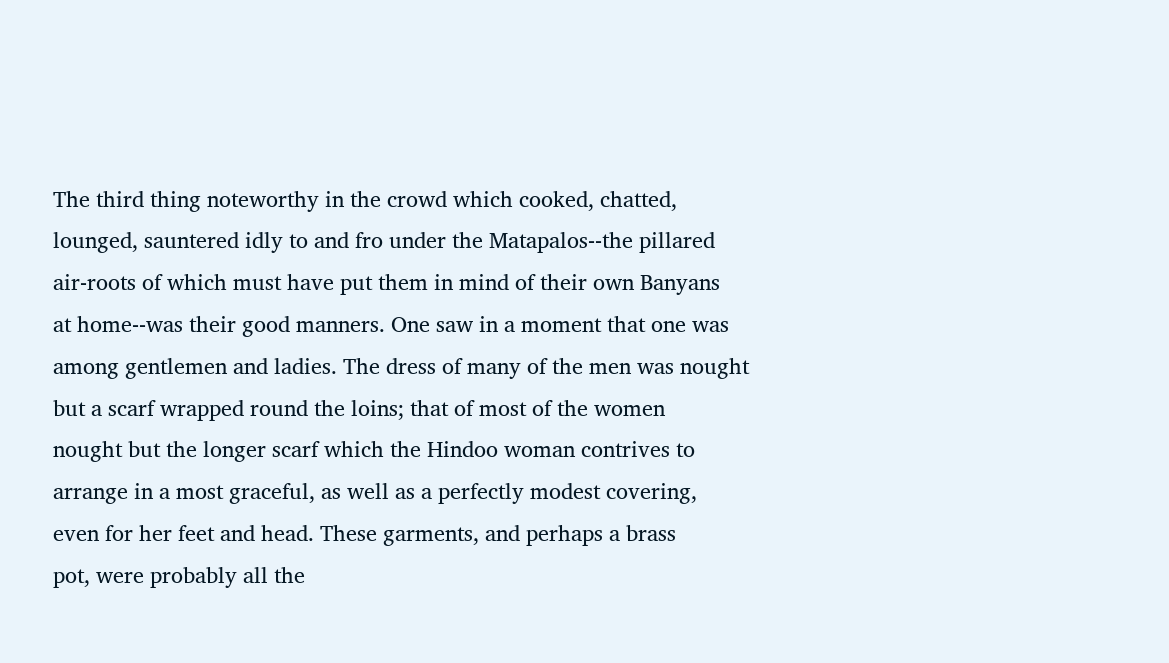The third thing noteworthy in the crowd which cooked, chatted,
lounged, sauntered idly to and fro under the Matapalos--the pillared
air-roots of which must have put them in mind of their own Banyans
at home--was their good manners. One saw in a moment that one was
among gentlemen and ladies. The dress of many of the men was nought
but a scarf wrapped round the loins; that of most of the women
nought but the longer scarf which the Hindoo woman contrives to
arrange in a most graceful, as well as a perfectly modest covering,
even for her feet and head. These garments, and perhaps a brass
pot, were probably all the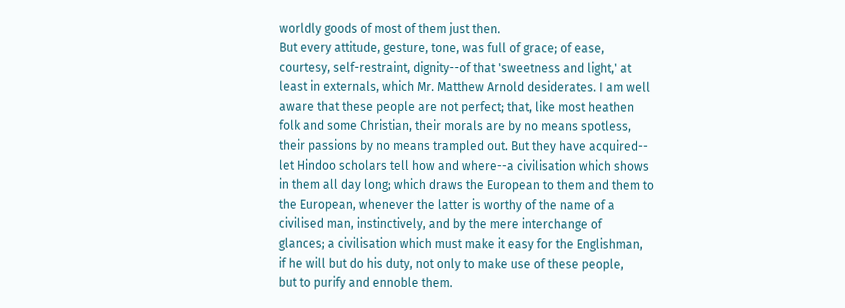worldly goods of most of them just then.
But every attitude, gesture, tone, was full of grace; of ease,
courtesy, self-restraint, dignity--of that 'sweetness and light,' at
least in externals, which Mr. Matthew Arnold desiderates. I am well
aware that these people are not perfect; that, like most heathen
folk and some Christian, their morals are by no means spotless,
their passions by no means trampled out. But they have acquired--
let Hindoo scholars tell how and where--a civilisation which shows
in them all day long; which draws the European to them and them to
the European, whenever the latter is worthy of the name of a
civilised man, instinctively, and by the mere interchange of
glances; a civilisation which must make it easy for the Englishman,
if he will but do his duty, not only to make use of these people,
but to purify and ennoble them.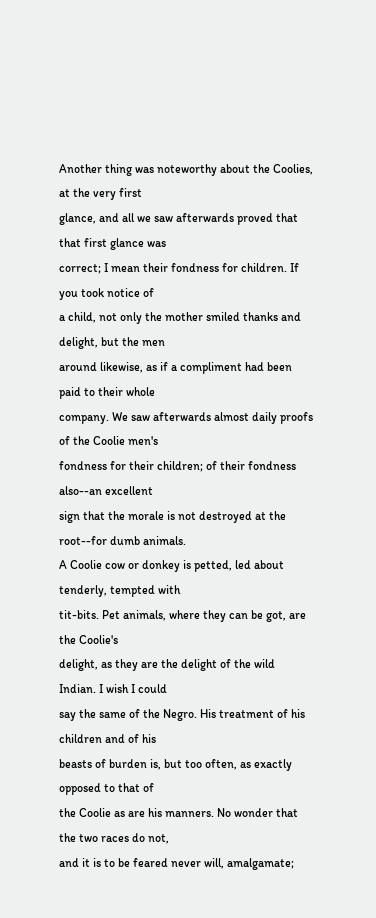Another thing was noteworthy about the Coolies, at the very first
glance, and all we saw afterwards proved that that first glance was
correct; I mean their fondness for children. If you took notice of
a child, not only the mother smiled thanks and delight, but the men
around likewise, as if a compliment had been paid to their whole
company. We saw afterwards almost daily proofs of the Coolie men's
fondness for their children; of their fondness also--an excellent
sign that the morale is not destroyed at the root--for dumb animals.
A Coolie cow or donkey is petted, led about tenderly, tempted with
tit-bits. Pet animals, where they can be got, are the Coolie's
delight, as they are the delight of the wild Indian. I wish I could
say the same of the Negro. His treatment of his children and of his
beasts of burden is, but too often, as exactly opposed to that of
the Coolie as are his manners. No wonder that the two races do not,
and it is to be feared never will, amalgamate;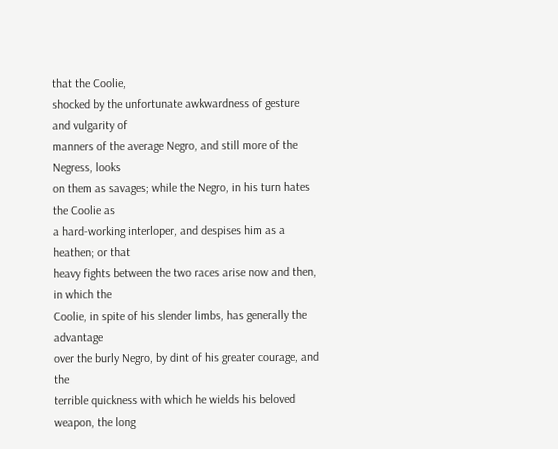that the Coolie,
shocked by the unfortunate awkwardness of gesture and vulgarity of
manners of the average Negro, and still more of the Negress, looks
on them as savages; while the Negro, in his turn hates the Coolie as
a hard-working interloper, and despises him as a heathen; or that
heavy fights between the two races arise now and then, in which the
Coolie, in spite of his slender limbs, has generally the advantage
over the burly Negro, by dint of his greater courage, and the
terrible quickness with which he wields his beloved weapon, the long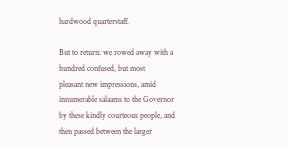hardwood quarterstaff.

But to return: we rowed away with a hundred confused, but most
pleasant new impressions, amid innumerable salaams to the Governor
by these kindly courteous people, and then passed between the larger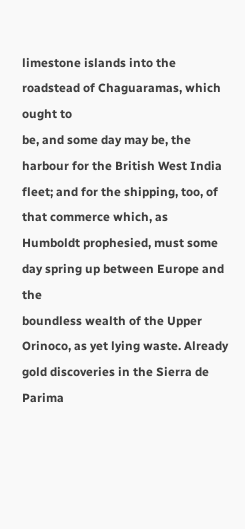limestone islands into the roadstead of Chaguaramas, which ought to
be, and some day may be, the harbour for the British West India
fleet; and for the shipping, too, of that commerce which, as
Humboldt prophesied, must some day spring up between Europe and the
boundless wealth of the Upper Orinoco, as yet lying waste. Already
gold discoveries in the Sierra de Parima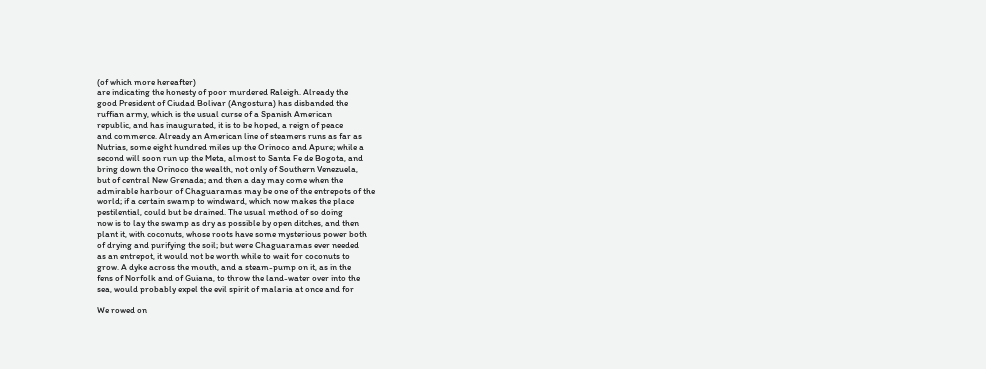(of which more hereafter)
are indicating the honesty of poor murdered Raleigh. Already the
good President of Ciudad Bolivar (Angostura) has disbanded the
ruffian army, which is the usual curse of a Spanish American
republic, and has inaugurated, it is to be hoped, a reign of peace
and commerce. Already an American line of steamers runs as far as
Nutrias, some eight hundred miles up the Orinoco and Apure; while a
second will soon run up the Meta, almost to Santa Fe de Bogota, and
bring down the Orinoco the wealth, not only of Southern Venezuela,
but of central New Grenada; and then a day may come when the
admirable harbour of Chaguaramas may be one of the entrepots of the
world; if a certain swamp to windward, which now makes the place
pestilential, could but be drained. The usual method of so doing
now is to lay the swamp as dry as possible by open ditches, and then
plant it, with coconuts, whose roots have some mysterious power both
of drying and purifying the soil; but were Chaguaramas ever needed
as an entrepot, it would not be worth while to wait for coconuts to
grow. A dyke across the mouth, and a steam-pump on it, as in the
fens of Norfolk and of Guiana, to throw the land-water over into the
sea, would probably expel the evil spirit of malaria at once and for

We rowed on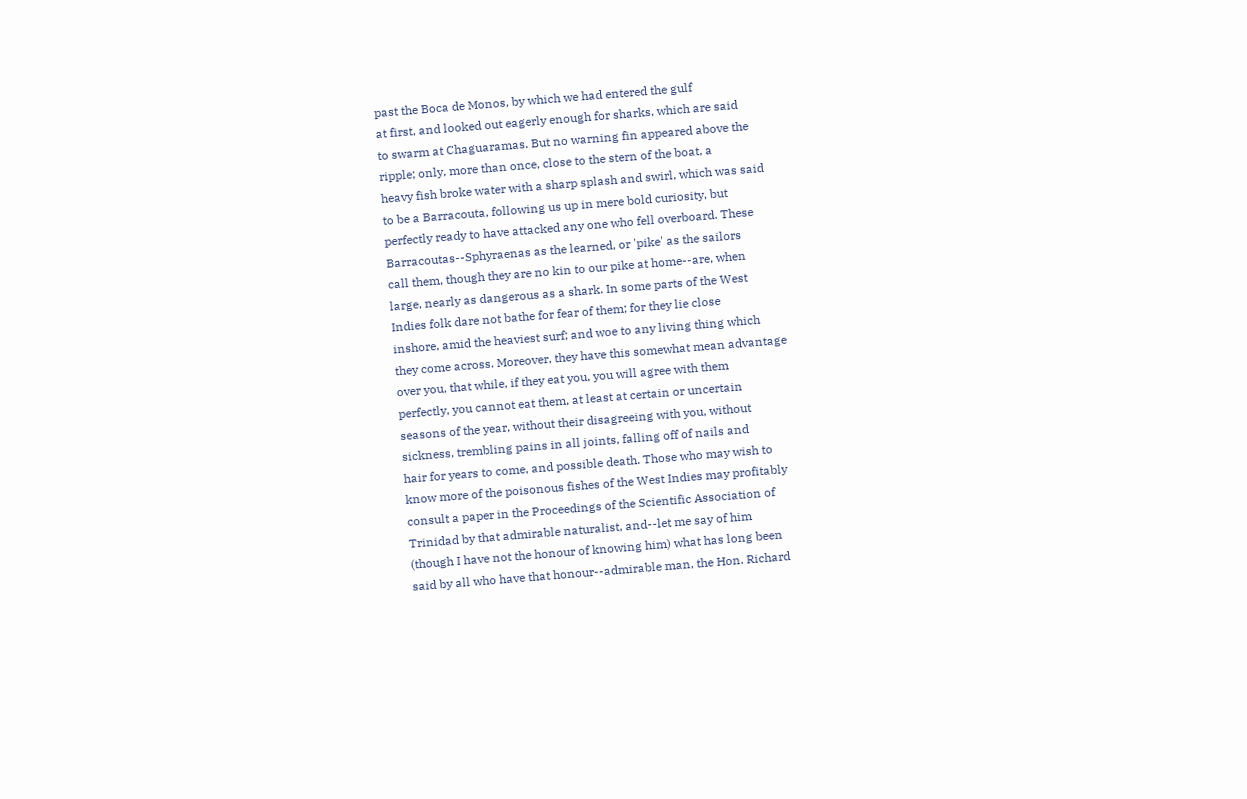past the Boca de Monos, by which we had entered the gulf
at first, and looked out eagerly enough for sharks, which are said
to swarm at Chaguaramas. But no warning fin appeared above the
ripple; only, more than once, close to the stern of the boat, a
heavy fish broke water with a sharp splash and swirl, which was said
to be a Barracouta, following us up in mere bold curiosity, but
perfectly ready to have attacked any one who fell overboard. These
Barracoutas--Sphyraenas as the learned, or 'pike' as the sailors
call them, though they are no kin to our pike at home--are, when
large, nearly as dangerous as a shark. In some parts of the West
Indies folk dare not bathe for fear of them; for they lie close
inshore, amid the heaviest surf; and woe to any living thing which
they come across. Moreover, they have this somewhat mean advantage
over you, that while, if they eat you, you will agree with them
perfectly, you cannot eat them, at least at certain or uncertain
seasons of the year, without their disagreeing with you, without
sickness, trembling pains in all joints, falling off of nails and
hair for years to come, and possible death. Those who may wish to
know more of the poisonous fishes of the West Indies may profitably
consult a paper in the Proceedings of the Scientific Association of
Trinidad by that admirable naturalist, and--let me say of him
(though I have not the honour of knowing him) what has long been
said by all who have that honour--admirable man, the Hon. Richard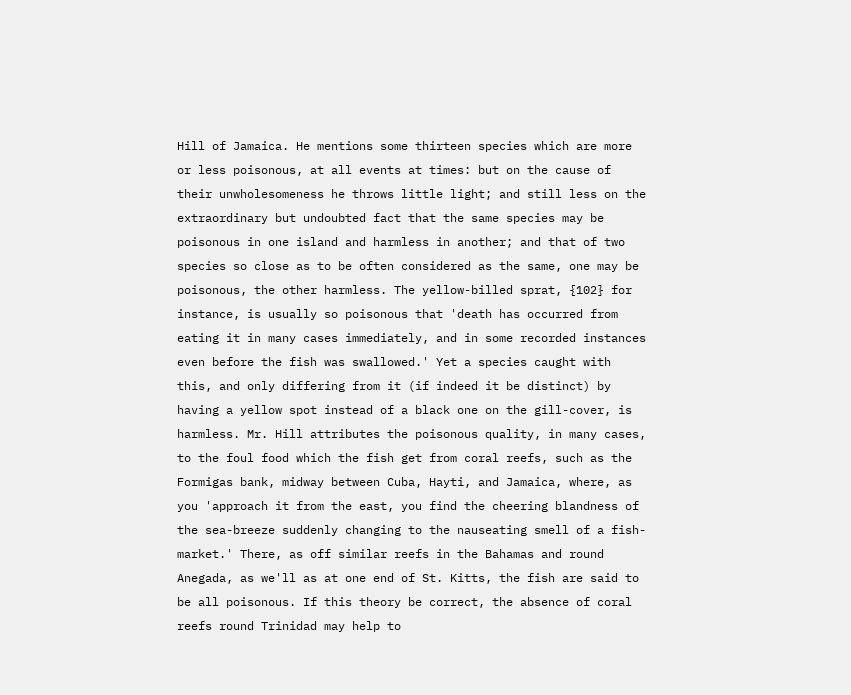Hill of Jamaica. He mentions some thirteen species which are more
or less poisonous, at all events at times: but on the cause of
their unwholesomeness he throws little light; and still less on the
extraordinary but undoubted fact that the same species may be
poisonous in one island and harmless in another; and that of two
species so close as to be often considered as the same, one may be
poisonous, the other harmless. The yellow-billed sprat, {102} for
instance, is usually so poisonous that 'death has occurred from
eating it in many cases immediately, and in some recorded instances
even before the fish was swallowed.' Yet a species caught with
this, and only differing from it (if indeed it be distinct) by
having a yellow spot instead of a black one on the gill-cover, is
harmless. Mr. Hill attributes the poisonous quality, in many cases,
to the foul food which the fish get from coral reefs, such as the
Formigas bank, midway between Cuba, Hayti, and Jamaica, where, as
you 'approach it from the east, you find the cheering blandness of
the sea-breeze suddenly changing to the nauseating smell of a fish-
market.' There, as off similar reefs in the Bahamas and round
Anegada, as we'll as at one end of St. Kitts, the fish are said to
be all poisonous. If this theory be correct, the absence of coral
reefs round Trinidad may help to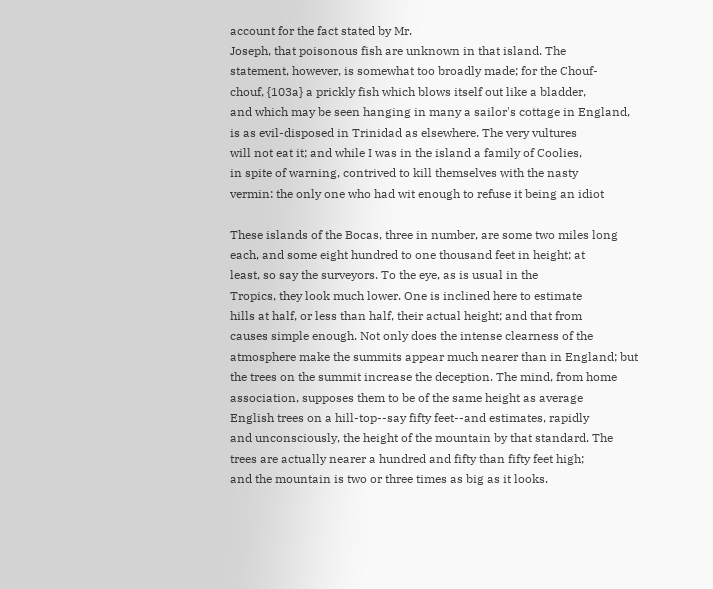account for the fact stated by Mr.
Joseph, that poisonous fish are unknown in that island. The
statement, however, is somewhat too broadly made; for the Chouf-
chouf, {103a} a prickly fish which blows itself out like a bladder,
and which may be seen hanging in many a sailor's cottage in England,
is as evil-disposed in Trinidad as elsewhere. The very vultures
will not eat it; and while I was in the island a family of Coolies,
in spite of warning, contrived to kill themselves with the nasty
vermin: the only one who had wit enough to refuse it being an idiot

These islands of the Bocas, three in number, are some two miles long
each, and some eight hundred to one thousand feet in height; at
least, so say the surveyors. To the eye, as is usual in the
Tropics, they look much lower. One is inclined here to estimate
hills at half, or less than half, their actual height; and that from
causes simple enough. Not only does the intense clearness of the
atmosphere make the summits appear much nearer than in England; but
the trees on the summit increase the deception. The mind, from home
association, supposes them to be of the same height as average
English trees on a hill-top--say fifty feet--and estimates, rapidly
and unconsciously, the height of the mountain by that standard. The
trees are actually nearer a hundred and fifty than fifty feet high;
and the mountain is two or three times as big as it looks.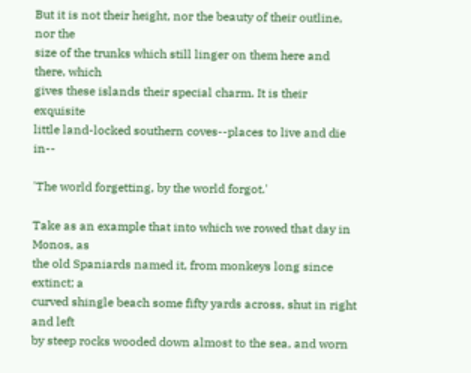But it is not their height, nor the beauty of their outline, nor the
size of the trunks which still linger on them here and there, which
gives these islands their special charm. It is their exquisite
little land-locked southern coves--places to live and die in--

'The world forgetting, by the world forgot.'

Take as an example that into which we rowed that day in Monos, as
the old Spaniards named it, from monkeys long since extinct; a
curved shingle beach some fifty yards across, shut in right and left
by steep rocks wooded down almost to the sea, and worn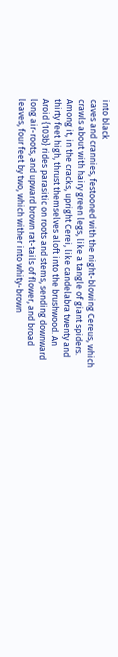into black
caves and crannies, festooned with the night-blowing Cereus, which
crawls about with hairy green legs, like a tangle of giant spiders.
Among it, in the cracks, upright Cerei, like candelabra twenty and
thirty feet high, thrust themselves aloft into the brushwood. An
Aroid {103b} rides parasitic on roots and stems, sending downward
long air-roots, and upward brown rat-tails of flower, and broad
leaves, four feet by two, which wither into whity-brown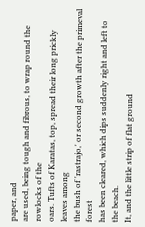paper, and
are used, being tough and fibrous, to wrap round the rowlocks of the
oars. Tufts of Karatas, top, spread their long prickly leaves among
the bush of 'rastrajo,' or second growth after the primeval forest
has been cleared, which dips suddenly right and left to the beach.
It, and the little strip of flat ground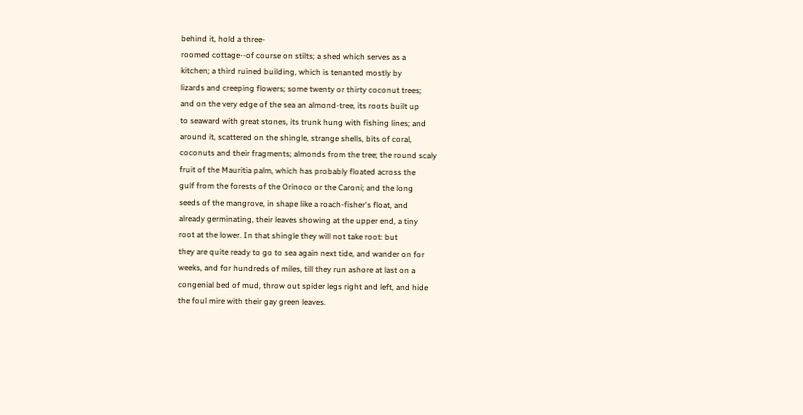behind it, hold a three-
roomed cottage--of course on stilts; a shed which serves as a
kitchen; a third ruined building, which is tenanted mostly by
lizards and creeping flowers; some twenty or thirty coconut trees;
and on the very edge of the sea an almond-tree, its roots built up
to seaward with great stones, its trunk hung with fishing lines; and
around it, scattered on the shingle, strange shells, bits of coral,
coconuts and their fragments; almonds from the tree; the round scaly
fruit of the Mauritia palm, which has probably floated across the
gulf from the forests of the Orinoco or the Caroni; and the long
seeds of the mangrove, in shape like a roach-fisher's float, and
already germinating, their leaves showing at the upper end, a tiny
root at the lower. In that shingle they will not take root: but
they are quite ready to go to sea again next tide, and wander on for
weeks, and for hundreds of miles, till they run ashore at last on a
congenial bed of mud, throw out spider legs right and left, and hide
the foul mire with their gay green leaves.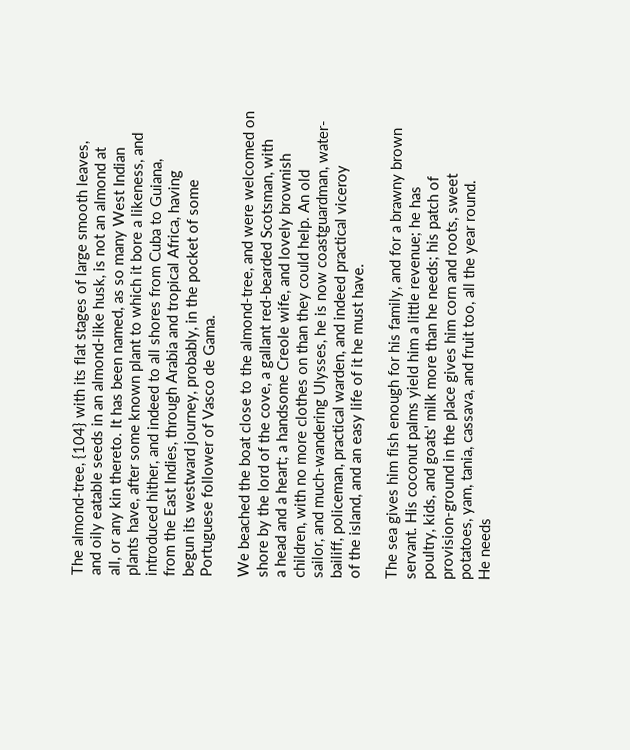The almond-tree, {104} with its flat stages of large smooth leaves,
and oily eatable seeds in an almond-like husk, is not an almond at
all, or any kin thereto. It has been named, as so many West Indian
plants have, after some known plant to which it bore a likeness, and
introduced hither, and indeed to all shores from Cuba to Guiana,
from the East Indies, through Arabia and tropical Africa, having
begun its westward journey, probably, in the pocket of some
Portuguese follower of Vasco de Gama.

We beached the boat close to the almond-tree, and were welcomed on
shore by the lord of the cove, a gallant red-bearded Scotsman, with
a head and a heart; a handsome Creole wife, and lovely brownish
children, with no more clothes on than they could help. An old
sailor, and much-wandering Ulysses, he is now coastguardman, water-
bailiff, policeman, practical warden, and indeed practical viceroy
of the island, and an easy life of it he must have.

The sea gives him fish enough for his family, and for a brawny brown
servant. His coconut palms yield him a little revenue; he has
poultry, kids, and goats' milk more than he needs; his patch of
provision-ground in the place gives him corn and roots, sweet
potatoes, yam, tania, cassava, and fruit too, all the year round.
He needs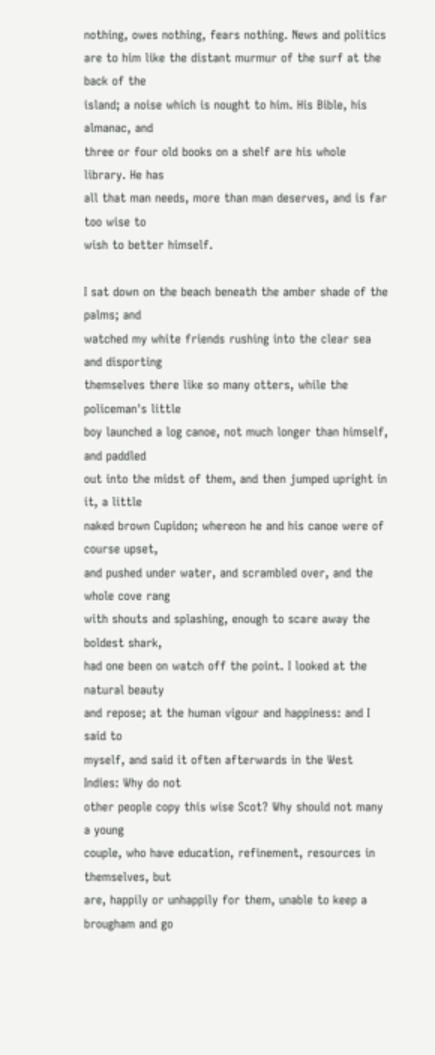nothing, owes nothing, fears nothing. News and politics
are to him like the distant murmur of the surf at the back of the
island; a noise which is nought to him. His Bible, his almanac, and
three or four old books on a shelf are his whole library. He has
all that man needs, more than man deserves, and is far too wise to
wish to better himself.

I sat down on the beach beneath the amber shade of the palms; and
watched my white friends rushing into the clear sea and disporting
themselves there like so many otters, while the policeman's little
boy launched a log canoe, not much longer than himself, and paddled
out into the midst of them, and then jumped upright in it, a little
naked brown Cupidon; whereon he and his canoe were of course upset,
and pushed under water, and scrambled over, and the whole cove rang
with shouts and splashing, enough to scare away the boldest shark,
had one been on watch off the point. I looked at the natural beauty
and repose; at the human vigour and happiness: and I said to
myself, and said it often afterwards in the West Indies: Why do not
other people copy this wise Scot? Why should not many a young
couple, who have education, refinement, resources in themselves, but
are, happily or unhappily for them, unable to keep a brougham and go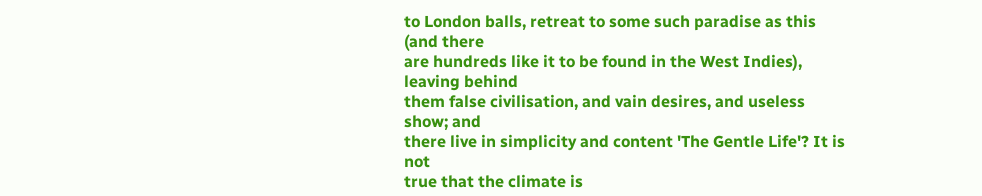to London balls, retreat to some such paradise as this (and there
are hundreds like it to be found in the West Indies), leaving behind
them false civilisation, and vain desires, and useless show; and
there live in simplicity and content 'The Gentle Life'? It is not
true that the climate is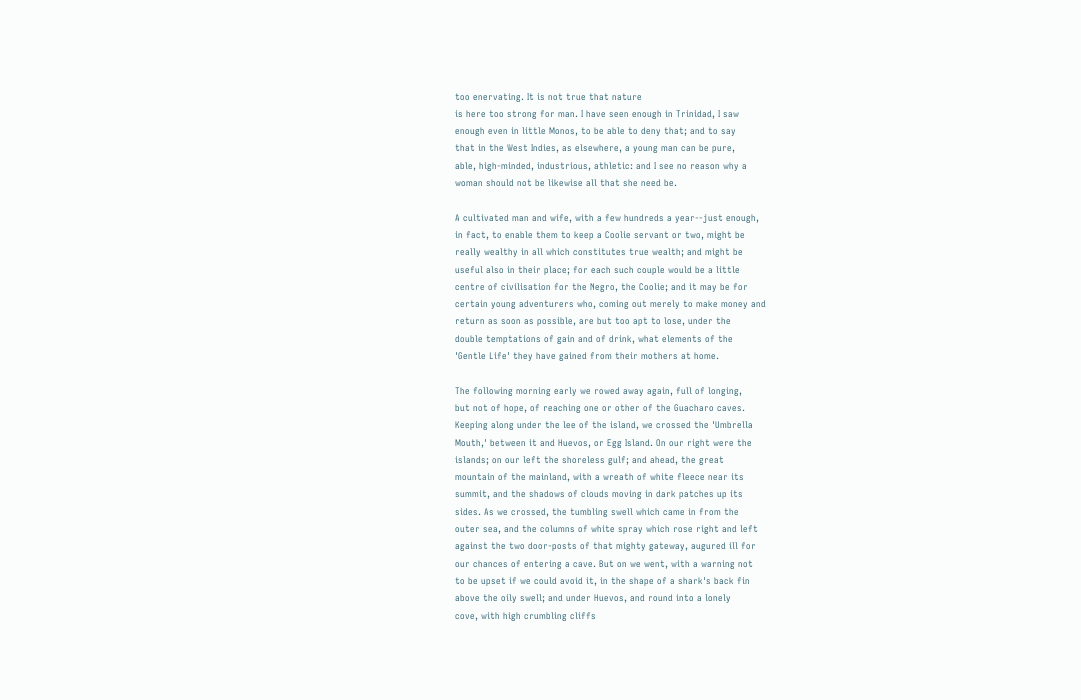too enervating. It is not true that nature
is here too strong for man. I have seen enough in Trinidad, I saw
enough even in little Monos, to be able to deny that; and to say
that in the West Indies, as elsewhere, a young man can be pure,
able, high-minded, industrious, athletic: and I see no reason why a
woman should not be likewise all that she need be.

A cultivated man and wife, with a few hundreds a year--just enough,
in fact, to enable them to keep a Coolie servant or two, might be
really wealthy in all which constitutes true wealth; and might be
useful also in their place; for each such couple would be a little
centre of civilisation for the Negro, the Coolie; and it may be for
certain young adventurers who, coming out merely to make money and
return as soon as possible, are but too apt to lose, under the
double temptations of gain and of drink, what elements of the
'Gentle Life' they have gained from their mothers at home.

The following morning early we rowed away again, full of longing,
but not of hope, of reaching one or other of the Guacharo caves.
Keeping along under the lee of the island, we crossed the 'Umbrella
Mouth,' between it and Huevos, or Egg Island. On our right were the
islands; on our left the shoreless gulf; and ahead, the great
mountain of the mainland, with a wreath of white fleece near its
summit, and the shadows of clouds moving in dark patches up its
sides. As we crossed, the tumbling swell which came in from the
outer sea, and the columns of white spray which rose right and left
against the two door-posts of that mighty gateway, augured ill for
our chances of entering a cave. But on we went, with a warning not
to be upset if we could avoid it, in the shape of a shark's back fin
above the oily swell; and under Huevos, and round into a lonely
cove, with high crumbling cliffs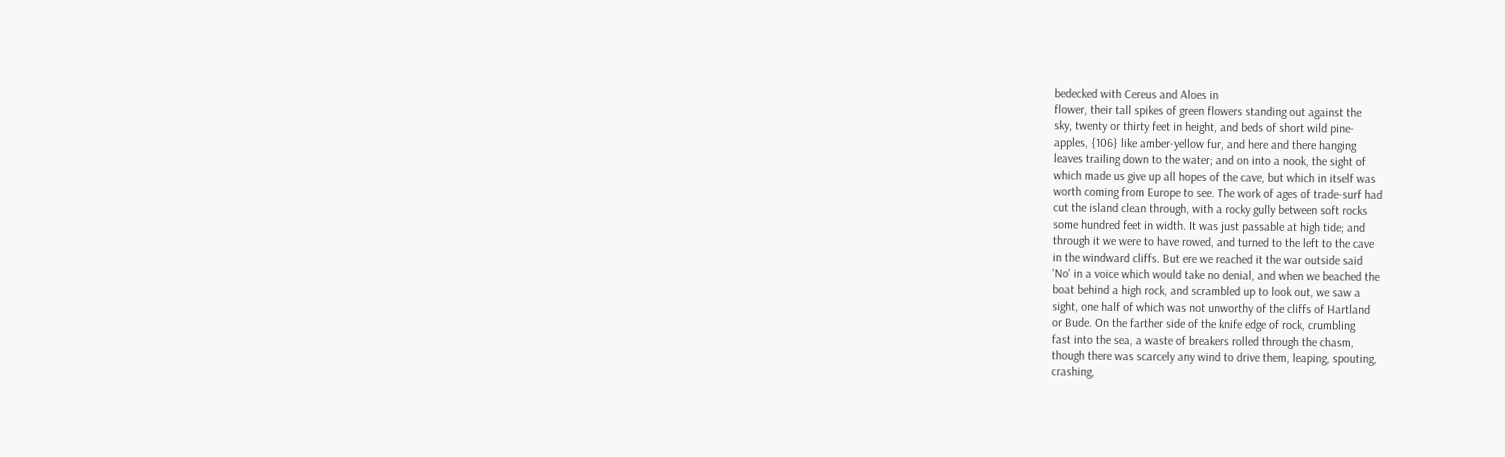bedecked with Cereus and Aloes in
flower, their tall spikes of green flowers standing out against the
sky, twenty or thirty feet in height, and beds of short wild pine-
apples, {106} like amber-yellow fur, and here and there hanging
leaves trailing down to the water; and on into a nook, the sight of
which made us give up all hopes of the cave, but which in itself was
worth coming from Europe to see. The work of ages of trade-surf had
cut the island clean through, with a rocky gully between soft rocks
some hundred feet in width. It was just passable at high tide; and
through it we were to have rowed, and turned to the left to the cave
in the windward cliffs. But ere we reached it the war outside said
'No' in a voice which would take no denial, and when we beached the
boat behind a high rock, and scrambled up to look out, we saw a
sight, one half of which was not unworthy of the cliffs of Hartland
or Bude. On the farther side of the knife edge of rock, crumbling
fast into the sea, a waste of breakers rolled through the chasm,
though there was scarcely any wind to drive them, leaping, spouting,
crashing,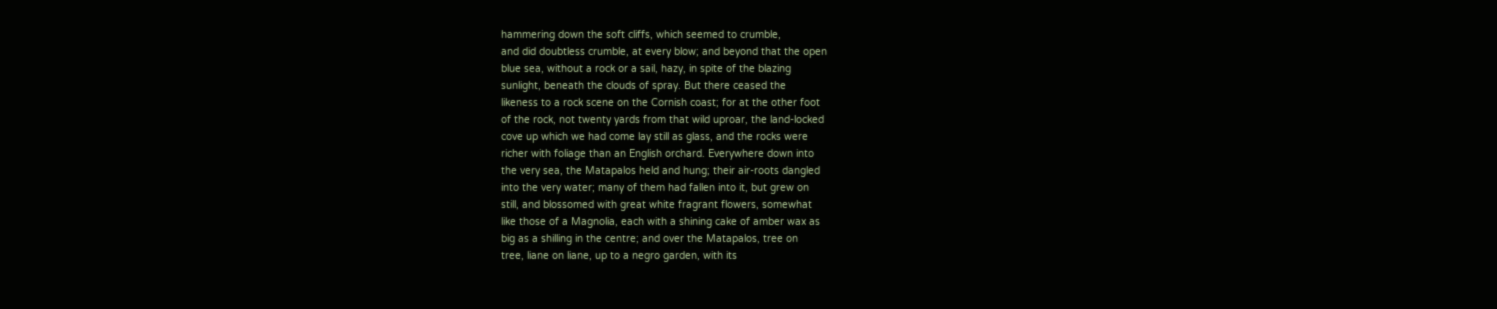hammering down the soft cliffs, which seemed to crumble,
and did doubtless crumble, at every blow; and beyond that the open
blue sea, without a rock or a sail, hazy, in spite of the blazing
sunlight, beneath the clouds of spray. But there ceased the
likeness to a rock scene on the Cornish coast; for at the other foot
of the rock, not twenty yards from that wild uproar, the land-locked
cove up which we had come lay still as glass, and the rocks were
richer with foliage than an English orchard. Everywhere down into
the very sea, the Matapalos held and hung; their air-roots dangled
into the very water; many of them had fallen into it, but grew on
still, and blossomed with great white fragrant flowers, somewhat
like those of a Magnolia, each with a shining cake of amber wax as
big as a shilling in the centre; and over the Matapalos, tree on
tree, liane on liane, up to a negro garden, with its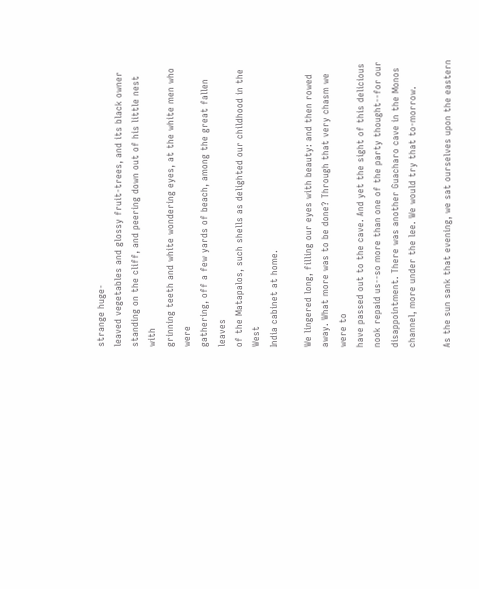strange huge-
leaved vegetables and glossy fruit-trees, and its black owner
standing on the cliff, and peering down out of his little nest with
grinning teeth and white wondering eyes, at the white men who were
gathering, off a few yards of beach, among the great fallen leaves
of the Matapalos, such shells as delighted our childhood in the West
India cabinet at home.

We lingered long, filling our eyes with beauty: and then rowed
away. What more was to be done? Through that very chasm we were to
have passed out to the cave. And yet the sight of this delicious
nook repaid us--so more than one of the party thought--for our
disappointment. There was another Guacharo cave in the Monos
channel, more under the lee. We would try that to-morrow.

As the sun sank that evening, we sat ourselves upon the eastern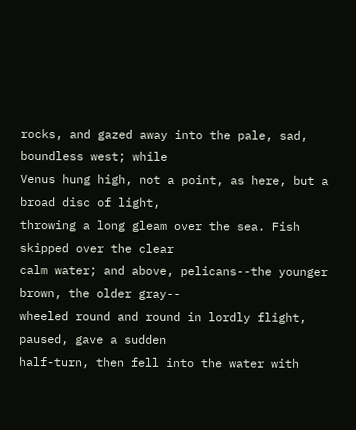rocks, and gazed away into the pale, sad, boundless west; while
Venus hung high, not a point, as here, but a broad disc of light,
throwing a long gleam over the sea. Fish skipped over the clear
calm water; and above, pelicans--the younger brown, the older gray--
wheeled round and round in lordly flight, paused, gave a sudden
half-turn, then fell into the water with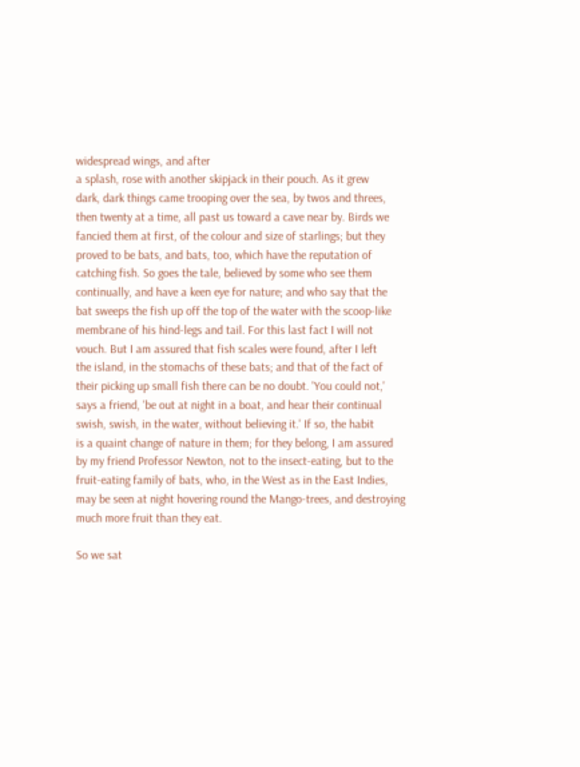widespread wings, and after
a splash, rose with another skipjack in their pouch. As it grew
dark, dark things came trooping over the sea, by twos and threes,
then twenty at a time, all past us toward a cave near by. Birds we
fancied them at first, of the colour and size of starlings; but they
proved to be bats, and bats, too, which have the reputation of
catching fish. So goes the tale, believed by some who see them
continually, and have a keen eye for nature; and who say that the
bat sweeps the fish up off the top of the water with the scoop-like
membrane of his hind-legs and tail. For this last fact I will not
vouch. But I am assured that fish scales were found, after I left
the island, in the stomachs of these bats; and that of the fact of
their picking up small fish there can be no doubt. 'You could not,'
says a friend, 'be out at night in a boat, and hear their continual
swish, swish, in the water, without believing it.' If so, the habit
is a quaint change of nature in them; for they belong, I am assured
by my friend Professor Newton, not to the insect-eating, but to the
fruit-eating family of bats, who, in the West as in the East Indies,
may be seen at night hovering round the Mango-trees, and destroying
much more fruit than they eat.

So we sat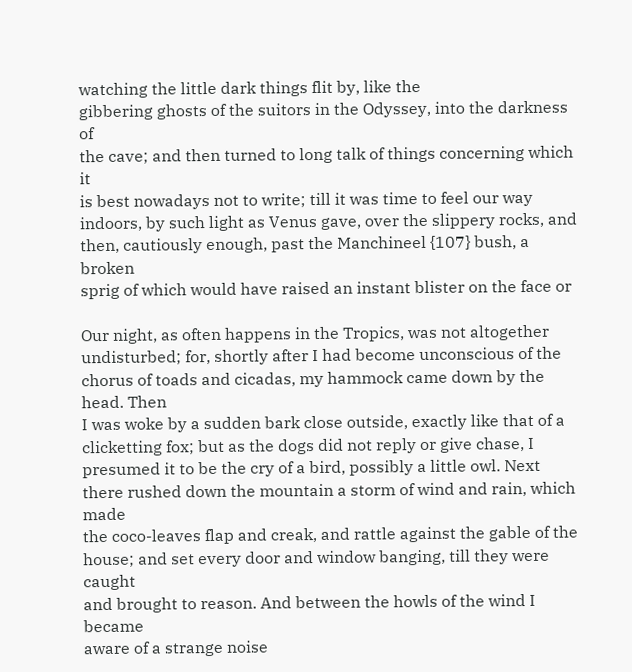watching the little dark things flit by, like the
gibbering ghosts of the suitors in the Odyssey, into the darkness of
the cave; and then turned to long talk of things concerning which it
is best nowadays not to write; till it was time to feel our way
indoors, by such light as Venus gave, over the slippery rocks, and
then, cautiously enough, past the Manchineel {107} bush, a broken
sprig of which would have raised an instant blister on the face or

Our night, as often happens in the Tropics, was not altogether
undisturbed; for, shortly after I had become unconscious of the
chorus of toads and cicadas, my hammock came down by the head. Then
I was woke by a sudden bark close outside, exactly like that of a
clicketting fox; but as the dogs did not reply or give chase, I
presumed it to be the cry of a bird, possibly a little owl. Next
there rushed down the mountain a storm of wind and rain, which made
the coco-leaves flap and creak, and rattle against the gable of the
house; and set every door and window banging, till they were caught
and brought to reason. And between the howls of the wind I became
aware of a strange noise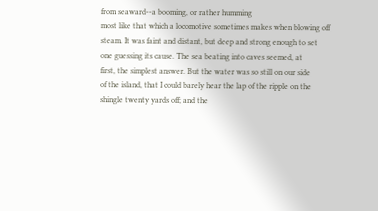from seaward--a booming, or rather humming
most like that which a locomotive sometimes makes when blowing off
steam. It was faint and distant, but deep and strong enough to set
one guessing its cause. The sea beating into caves seemed, at
first, the simplest answer. But the water was so still on our side
of the island, that I could barely hear the lap of the ripple on the
shingle twenty yards off; and the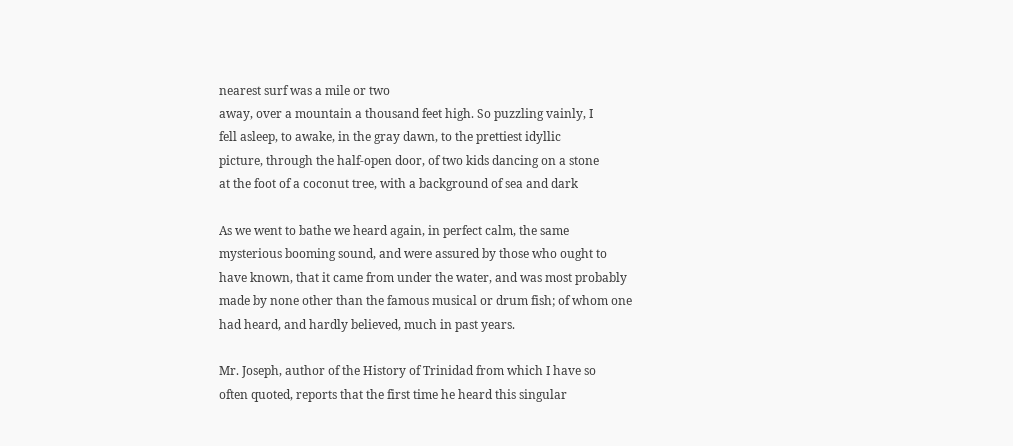nearest surf was a mile or two
away, over a mountain a thousand feet high. So puzzling vainly, I
fell asleep, to awake, in the gray dawn, to the prettiest idyllic
picture, through the half-open door, of two kids dancing on a stone
at the foot of a coconut tree, with a background of sea and dark

As we went to bathe we heard again, in perfect calm, the same
mysterious booming sound, and were assured by those who ought to
have known, that it came from under the water, and was most probably
made by none other than the famous musical or drum fish; of whom one
had heard, and hardly believed, much in past years.

Mr. Joseph, author of the History of Trinidad from which I have so
often quoted, reports that the first time he heard this singular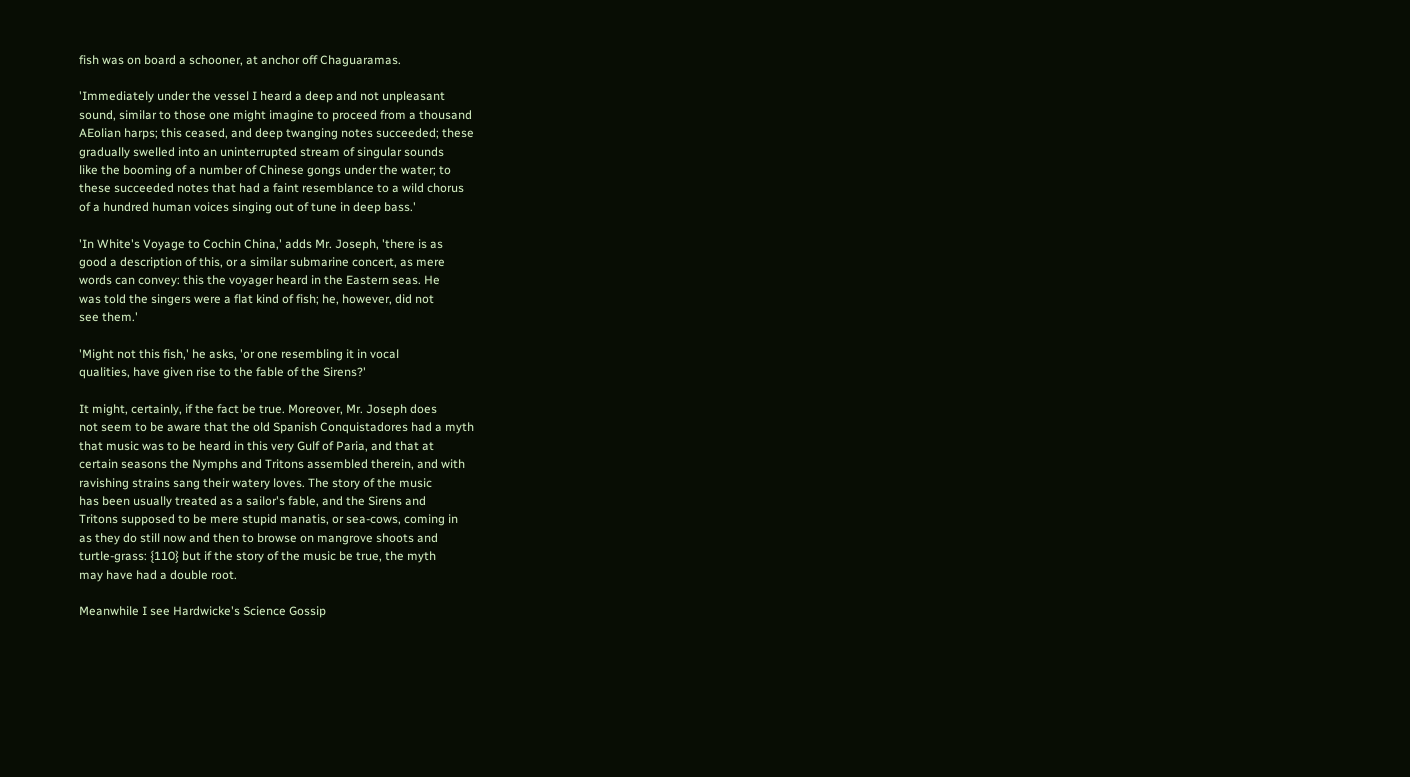fish was on board a schooner, at anchor off Chaguaramas.

'Immediately under the vessel I heard a deep and not unpleasant
sound, similar to those one might imagine to proceed from a thousand
AEolian harps; this ceased, and deep twanging notes succeeded; these
gradually swelled into an uninterrupted stream of singular sounds
like the booming of a number of Chinese gongs under the water; to
these succeeded notes that had a faint resemblance to a wild chorus
of a hundred human voices singing out of tune in deep bass.'

'In White's Voyage to Cochin China,' adds Mr. Joseph, 'there is as
good a description of this, or a similar submarine concert, as mere
words can convey: this the voyager heard in the Eastern seas. He
was told the singers were a flat kind of fish; he, however, did not
see them.'

'Might not this fish,' he asks, 'or one resembling it in vocal
qualities, have given rise to the fable of the Sirens?'

It might, certainly, if the fact be true. Moreover, Mr. Joseph does
not seem to be aware that the old Spanish Conquistadores had a myth
that music was to be heard in this very Gulf of Paria, and that at
certain seasons the Nymphs and Tritons assembled therein, and with
ravishing strains sang their watery loves. The story of the music
has been usually treated as a sailor's fable, and the Sirens and
Tritons supposed to be mere stupid manatis, or sea-cows, coming in
as they do still now and then to browse on mangrove shoots and
turtle-grass: {110} but if the story of the music be true, the myth
may have had a double root.

Meanwhile I see Hardwicke's Science Gossip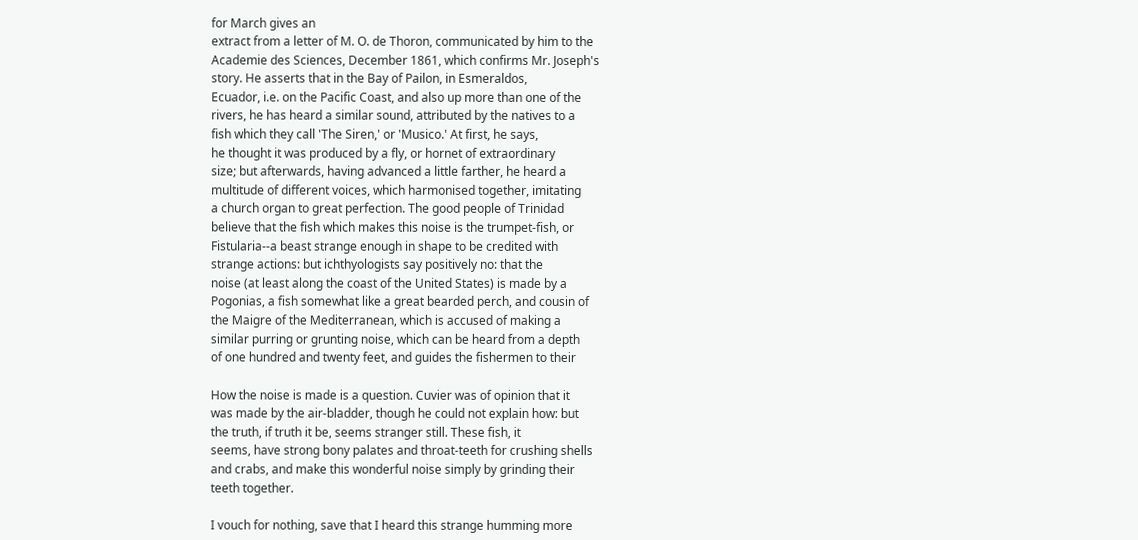for March gives an
extract from a letter of M. O. de Thoron, communicated by him to the
Academie des Sciences, December 1861, which confirms Mr. Joseph's
story. He asserts that in the Bay of Pailon, in Esmeraldos,
Ecuador, i.e. on the Pacific Coast, and also up more than one of the
rivers, he has heard a similar sound, attributed by the natives to a
fish which they call 'The Siren,' or 'Musico.' At first, he says,
he thought it was produced by a fly, or hornet of extraordinary
size; but afterwards, having advanced a little farther, he heard a
multitude of different voices, which harmonised together, imitating
a church organ to great perfection. The good people of Trinidad
believe that the fish which makes this noise is the trumpet-fish, or
Fistularia--a beast strange enough in shape to be credited with
strange actions: but ichthyologists say positively no: that the
noise (at least along the coast of the United States) is made by a
Pogonias, a fish somewhat like a great bearded perch, and cousin of
the Maigre of the Mediterranean, which is accused of making a
similar purring or grunting noise, which can be heard from a depth
of one hundred and twenty feet, and guides the fishermen to their

How the noise is made is a question. Cuvier was of opinion that it
was made by the air-bladder, though he could not explain how: but
the truth, if truth it be, seems stranger still. These fish, it
seems, have strong bony palates and throat-teeth for crushing shells
and crabs, and make this wonderful noise simply by grinding their
teeth together.

I vouch for nothing, save that I heard this strange humming more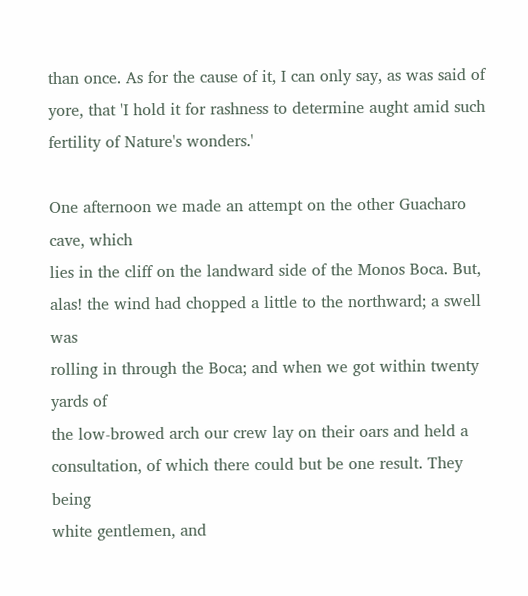than once. As for the cause of it, I can only say, as was said of
yore, that 'I hold it for rashness to determine aught amid such
fertility of Nature's wonders.'

One afternoon we made an attempt on the other Guacharo cave, which
lies in the cliff on the landward side of the Monos Boca. But,
alas! the wind had chopped a little to the northward; a swell was
rolling in through the Boca; and when we got within twenty yards of
the low-browed arch our crew lay on their oars and held a
consultation, of which there could but be one result. They being
white gentlemen, and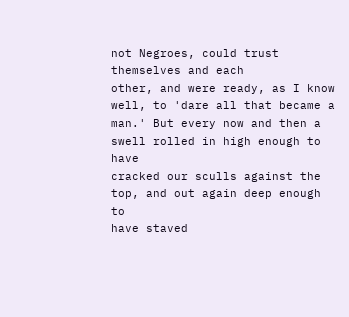not Negroes, could trust themselves and each
other, and were ready, as I know well, to 'dare all that became a
man.' But every now and then a swell rolled in high enough to have
cracked our sculls against the top, and out again deep enough to
have staved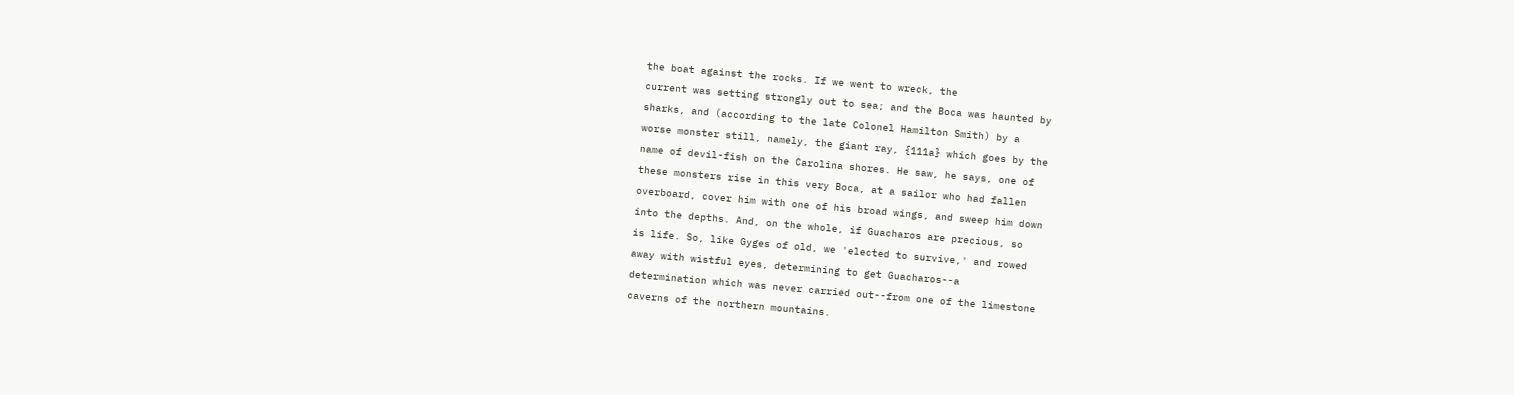the boat against the rocks. If we went to wreck, the
current was setting strongly out to sea; and the Boca was haunted by
sharks, and (according to the late Colonel Hamilton Smith) by a
worse monster still, namely, the giant ray, {111a} which goes by the
name of devil-fish on the Carolina shores. He saw, he says, one of
these monsters rise in this very Boca, at a sailor who had fallen
overboard, cover him with one of his broad wings, and sweep him down
into the depths. And, on the whole, if Guacharos are precious, so
is life. So, like Gyges of old, we 'elected to survive,' and rowed
away with wistful eyes, determining to get Guacharos--a
determination which was never carried out--from one of the limestone
caverns of the northern mountains.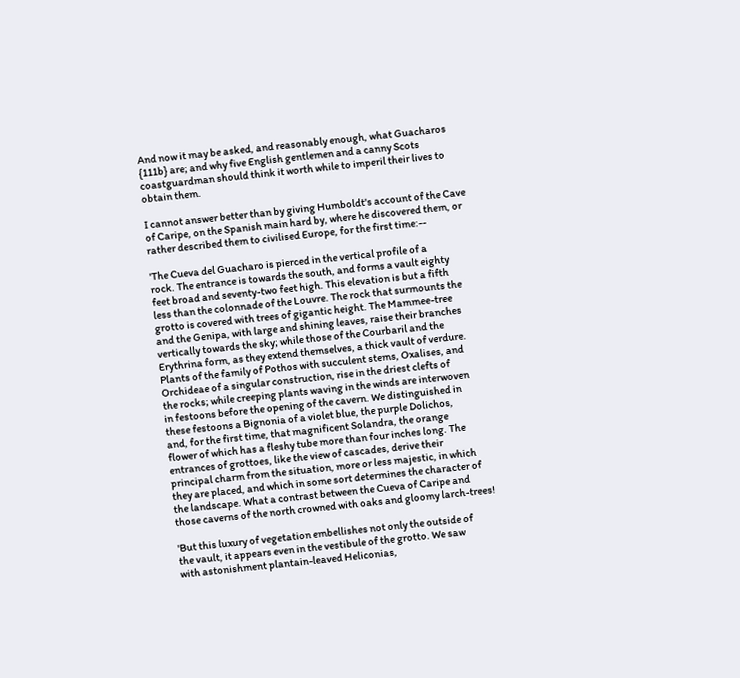And now it may be asked, and reasonably enough, what Guacharos
{111b} are; and why five English gentlemen and a canny Scots
coastguardman should think it worth while to imperil their lives to
obtain them.

I cannot answer better than by giving Humboldt's account of the Cave
of Caripe, on the Spanish main hard by, where he discovered them, or
rather described them to civilised Europe, for the first time:--

'The Cueva del Guacharo is pierced in the vertical profile of a
rock. The entrance is towards the south, and forms a vault eighty
feet broad and seventy-two feet high. This elevation is but a fifth
less than the colonnade of the Louvre. The rock that surmounts the
grotto is covered with trees of gigantic height. The Mammee-tree
and the Genipa, with large and shining leaves, raise their branches
vertically towards the sky; while those of the Courbaril and the
Erythrina form, as they extend themselves, a thick vault of verdure.
Plants of the family of Pothos with succulent stems, Oxalises, and
Orchideae of a singular construction, rise in the driest clefts of
the rocks; while creeping plants waving in the winds are interwoven
in festoons before the opening of the cavern. We distinguished in
these festoons a Bignonia of a violet blue, the purple Dolichos,
and, for the first time, that magnificent Solandra, the orange
flower of which has a fleshy tube more than four inches long. The
entrances of grottoes, like the view of cascades, derive their
principal charm from the situation, more or less majestic, in which
they are placed, and which in some sort determines the character of
the landscape. What a contrast between the Cueva of Caripe and
those caverns of the north crowned with oaks and gloomy larch-trees!

'But this luxury of vegetation embellishes not only the outside of
the vault, it appears even in the vestibule of the grotto. We saw
with astonishment plantain-leaved Heliconias,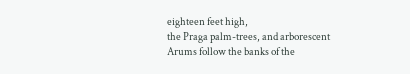eighteen feet high,
the Praga palm-trees, and arborescent Arums follow the banks of the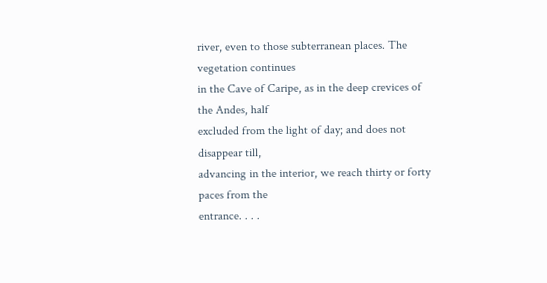river, even to those subterranean places. The vegetation continues
in the Cave of Caripe, as in the deep crevices of the Andes, half
excluded from the light of day; and does not disappear till,
advancing in the interior, we reach thirty or forty paces from the
entrance. . . .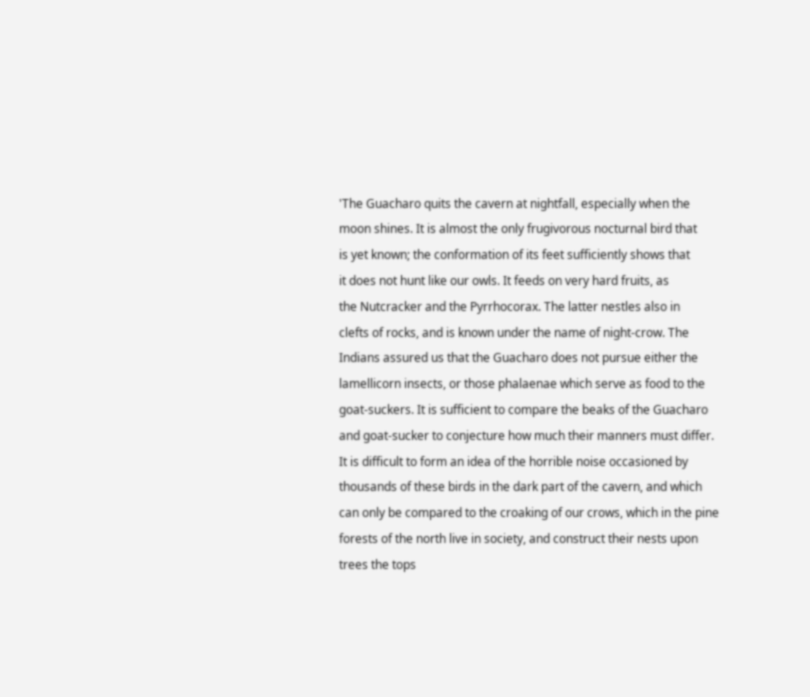'The Guacharo quits the cavern at nightfall, especially when the
moon shines. It is almost the only frugivorous nocturnal bird that
is yet known; the conformation of its feet sufficiently shows that
it does not hunt like our owls. It feeds on very hard fruits, as
the Nutcracker and the Pyrrhocorax. The latter nestles also in
clefts of rocks, and is known under the name of night-crow. The
Indians assured us that the Guacharo does not pursue either the
lamellicorn insects, or those phalaenae which serve as food to the
goat-suckers. It is sufficient to compare the beaks of the Guacharo
and goat-sucker to conjecture how much their manners must differ.
It is difficult to form an idea of the horrible noise occasioned by
thousands of these birds in the dark part of the cavern, and which
can only be compared to the croaking of our crows, which in the pine
forests of the north live in society, and construct their nests upon
trees the tops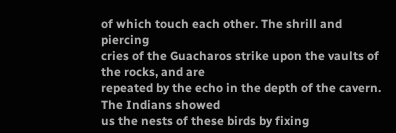of which touch each other. The shrill and piercing
cries of the Guacharos strike upon the vaults of the rocks, and are
repeated by the echo in the depth of the cavern. The Indians showed
us the nests of these birds by fixing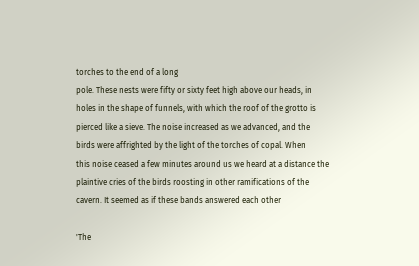torches to the end of a long
pole. These nests were fifty or sixty feet high above our heads, in
holes in the shape of funnels, with which the roof of the grotto is
pierced like a sieve. The noise increased as we advanced, and the
birds were affrighted by the light of the torches of copal. When
this noise ceased a few minutes around us we heard at a distance the
plaintive cries of the birds roosting in other ramifications of the
cavern. It seemed as if these bands answered each other

'The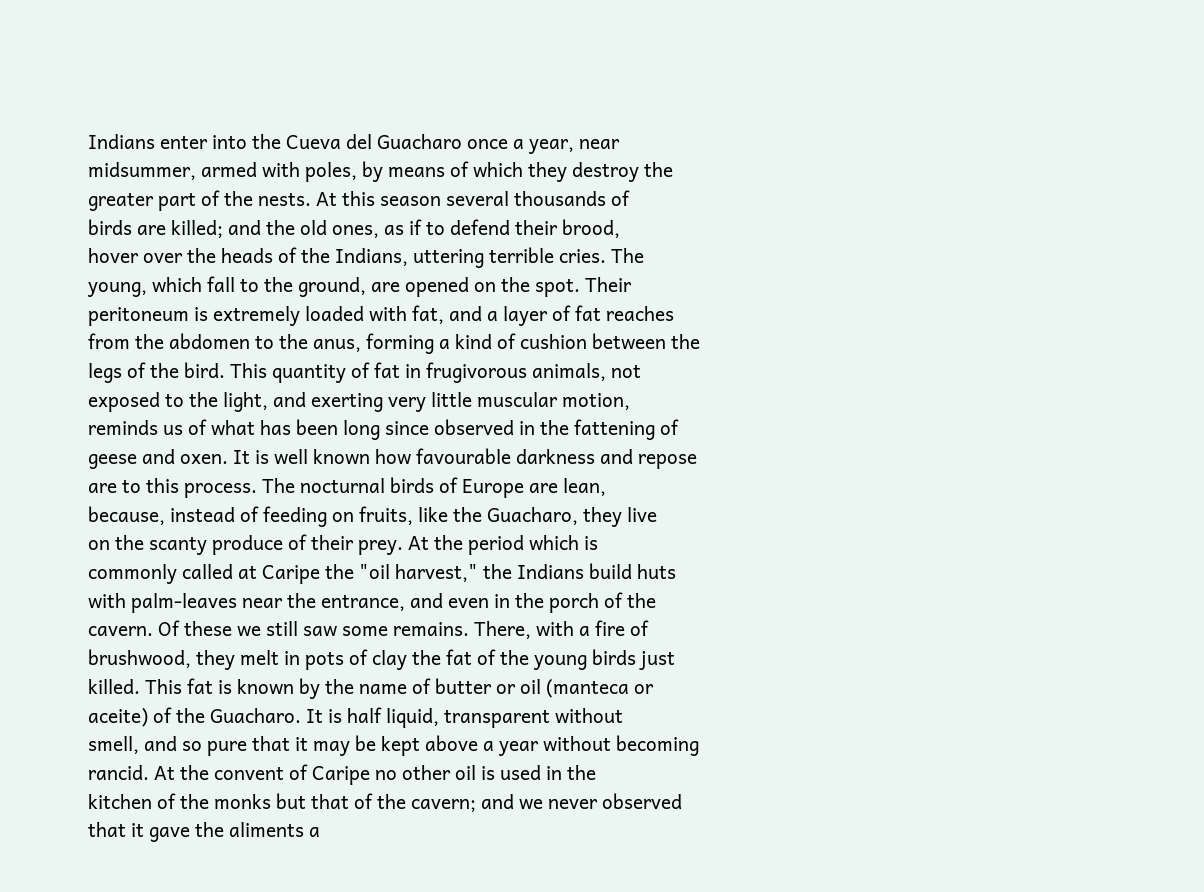Indians enter into the Cueva del Guacharo once a year, near
midsummer, armed with poles, by means of which they destroy the
greater part of the nests. At this season several thousands of
birds are killed; and the old ones, as if to defend their brood,
hover over the heads of the Indians, uttering terrible cries. The
young, which fall to the ground, are opened on the spot. Their
peritoneum is extremely loaded with fat, and a layer of fat reaches
from the abdomen to the anus, forming a kind of cushion between the
legs of the bird. This quantity of fat in frugivorous animals, not
exposed to the light, and exerting very little muscular motion,
reminds us of what has been long since observed in the fattening of
geese and oxen. It is well known how favourable darkness and repose
are to this process. The nocturnal birds of Europe are lean,
because, instead of feeding on fruits, like the Guacharo, they live
on the scanty produce of their prey. At the period which is
commonly called at Caripe the "oil harvest," the Indians build huts
with palm-leaves near the entrance, and even in the porch of the
cavern. Of these we still saw some remains. There, with a fire of
brushwood, they melt in pots of clay the fat of the young birds just
killed. This fat is known by the name of butter or oil (manteca or
aceite) of the Guacharo. It is half liquid, transparent without
smell, and so pure that it may be kept above a year without becoming
rancid. At the convent of Caripe no other oil is used in the
kitchen of the monks but that of the cavern; and we never observed
that it gave the aliments a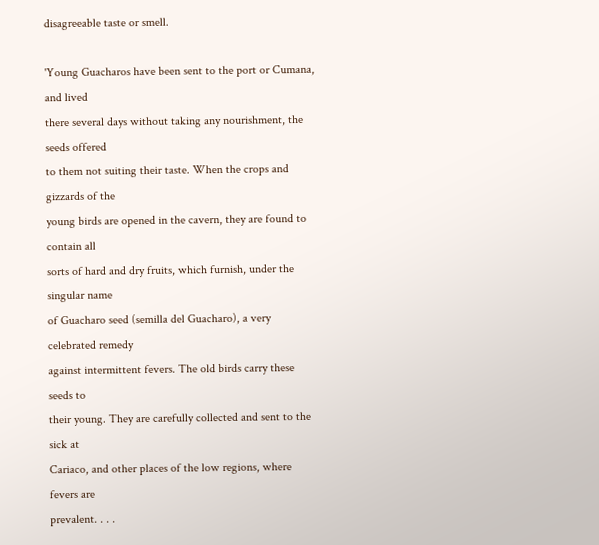disagreeable taste or smell.

'Young Guacharos have been sent to the port or Cumana, and lived
there several days without taking any nourishment, the seeds offered
to them not suiting their taste. When the crops and gizzards of the
young birds are opened in the cavern, they are found to contain all
sorts of hard and dry fruits, which furnish, under the singular name
of Guacharo seed (semilla del Guacharo), a very celebrated remedy
against intermittent fevers. The old birds carry these seeds to
their young. They are carefully collected and sent to the sick at
Cariaco, and other places of the low regions, where fevers are
prevalent. . . .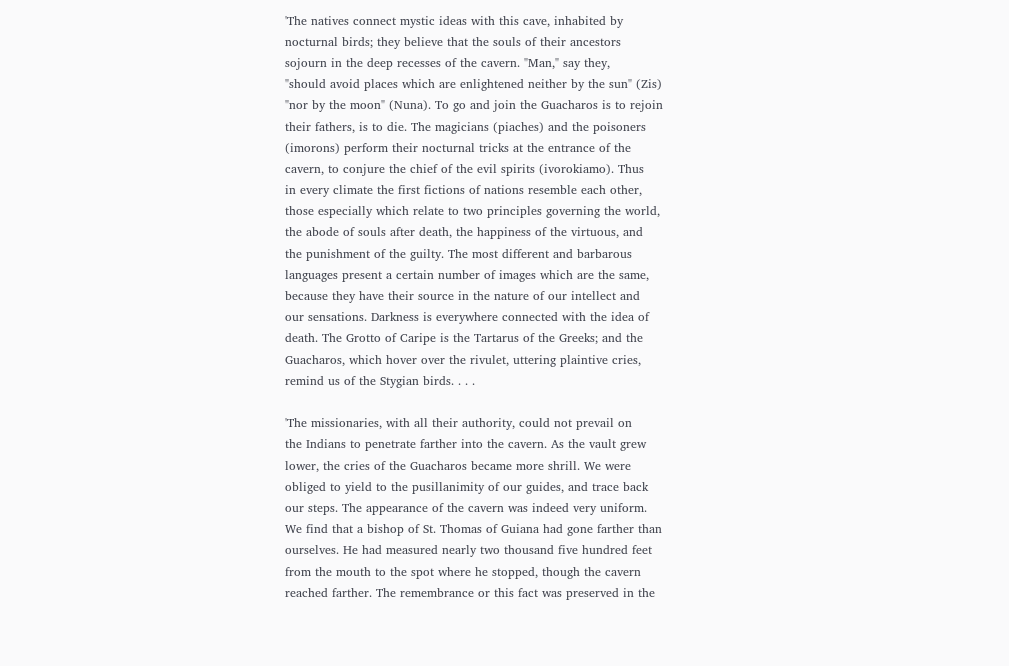'The natives connect mystic ideas with this cave, inhabited by
nocturnal birds; they believe that the souls of their ancestors
sojourn in the deep recesses of the cavern. "Man," say they,
"should avoid places which are enlightened neither by the sun" (Zis)
"nor by the moon" (Nuna). To go and join the Guacharos is to rejoin
their fathers, is to die. The magicians (piaches) and the poisoners
(imorons) perform their nocturnal tricks at the entrance of the
cavern, to conjure the chief of the evil spirits (ivorokiamo). Thus
in every climate the first fictions of nations resemble each other,
those especially which relate to two principles governing the world,
the abode of souls after death, the happiness of the virtuous, and
the punishment of the guilty. The most different and barbarous
languages present a certain number of images which are the same,
because they have their source in the nature of our intellect and
our sensations. Darkness is everywhere connected with the idea of
death. The Grotto of Caripe is the Tartarus of the Greeks; and the
Guacharos, which hover over the rivulet, uttering plaintive cries,
remind us of the Stygian birds. . . .

'The missionaries, with all their authority, could not prevail on
the Indians to penetrate farther into the cavern. As the vault grew
lower, the cries of the Guacharos became more shrill. We were
obliged to yield to the pusillanimity of our guides, and trace back
our steps. The appearance of the cavern was indeed very uniform.
We find that a bishop of St. Thomas of Guiana had gone farther than
ourselves. He had measured nearly two thousand five hundred feet
from the mouth to the spot where he stopped, though the cavern
reached farther. The remembrance or this fact was preserved in the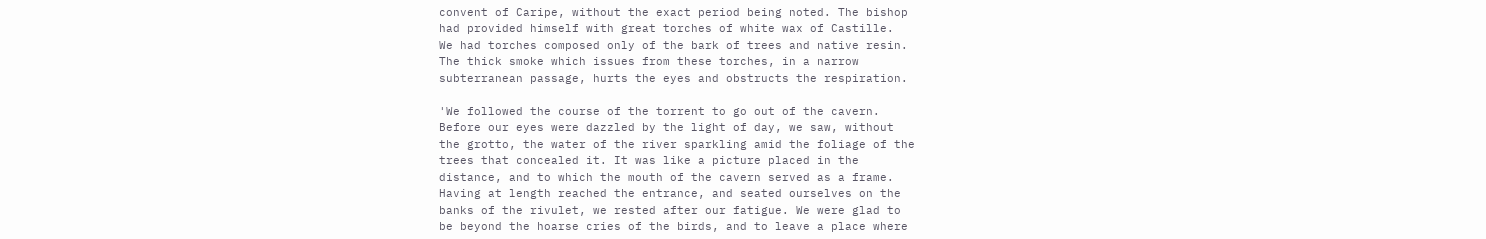convent of Caripe, without the exact period being noted. The bishop
had provided himself with great torches of white wax of Castille.
We had torches composed only of the bark of trees and native resin.
The thick smoke which issues from these torches, in a narrow
subterranean passage, hurts the eyes and obstructs the respiration.

'We followed the course of the torrent to go out of the cavern.
Before our eyes were dazzled by the light of day, we saw, without
the grotto, the water of the river sparkling amid the foliage of the
trees that concealed it. It was like a picture placed in the
distance, and to which the mouth of the cavern served as a frame.
Having at length reached the entrance, and seated ourselves on the
banks of the rivulet, we rested after our fatigue. We were glad to
be beyond the hoarse cries of the birds, and to leave a place where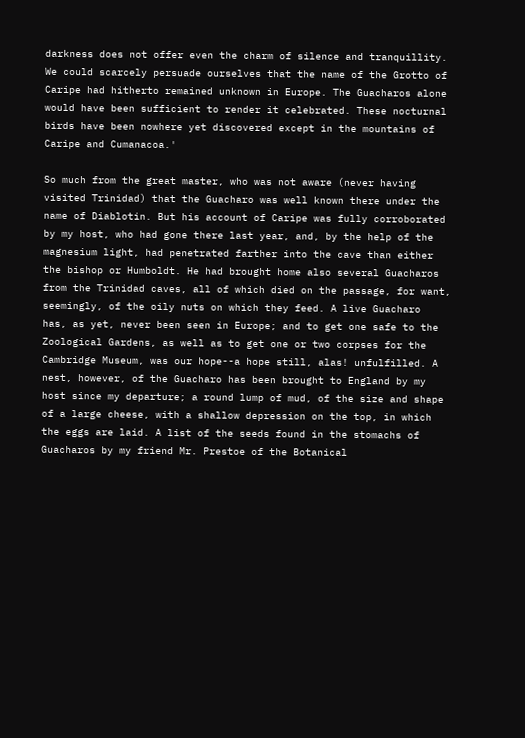darkness does not offer even the charm of silence and tranquillity.
We could scarcely persuade ourselves that the name of the Grotto of
Caripe had hitherto remained unknown in Europe. The Guacharos alone
would have been sufficient to render it celebrated. These nocturnal
birds have been nowhere yet discovered except in the mountains of
Caripe and Cumanacoa.'

So much from the great master, who was not aware (never having
visited Trinidad) that the Guacharo was well known there under the
name of Diablotin. But his account of Caripe was fully corroborated
by my host, who had gone there last year, and, by the help of the
magnesium light, had penetrated farther into the cave than either
the bishop or Humboldt. He had brought home also several Guacharos
from the Trinidad caves, all of which died on the passage, for want,
seemingly, of the oily nuts on which they feed. A live Guacharo
has, as yet, never been seen in Europe; and to get one safe to the
Zoological Gardens, as well as to get one or two corpses for the
Cambridge Museum, was our hope--a hope still, alas! unfulfilled. A
nest, however, of the Guacharo has been brought to England by my
host since my departure; a round lump of mud, of the size and shape
of a large cheese, with a shallow depression on the top, in which
the eggs are laid. A list of the seeds found in the stomachs of
Guacharos by my friend Mr. Prestoe of the Botanical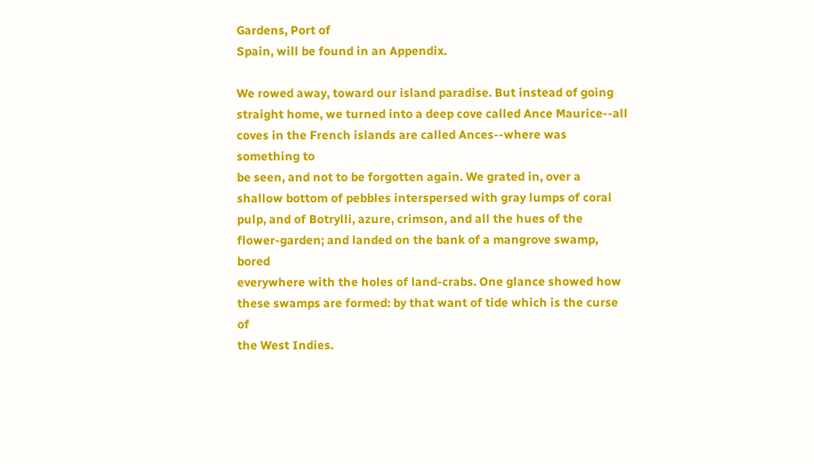Gardens, Port of
Spain, will be found in an Appendix.

We rowed away, toward our island paradise. But instead of going
straight home, we turned into a deep cove called Ance Maurice--all
coves in the French islands are called Ances--where was something to
be seen, and not to be forgotten again. We grated in, over a
shallow bottom of pebbles interspersed with gray lumps of coral
pulp, and of Botrylli, azure, crimson, and all the hues of the
flower-garden; and landed on the bank of a mangrove swamp, bored
everywhere with the holes of land-crabs. One glance showed how
these swamps are formed: by that want of tide which is the curse of
the West Indies.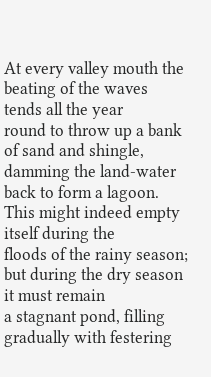At every valley mouth the beating of the waves tends all the year
round to throw up a bank of sand and shingle, damming the land-water
back to form a lagoon. This might indeed empty itself during the
floods of the rainy season; but during the dry season it must remain
a stagnant pond, filling gradually with festering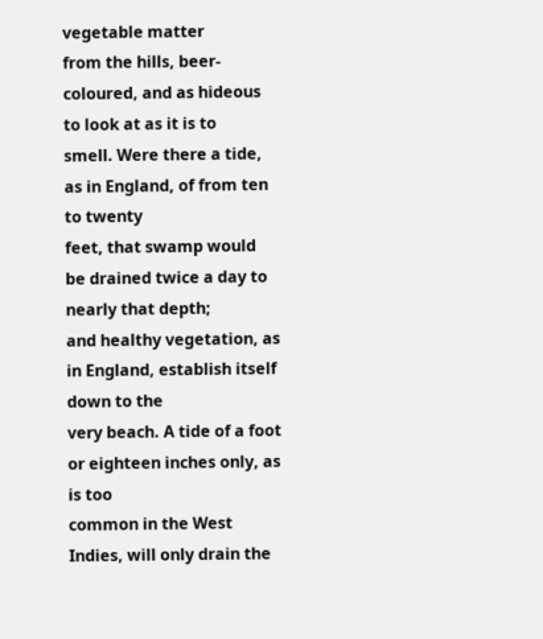vegetable matter
from the hills, beer-coloured, and as hideous to look at as it is to
smell. Were there a tide, as in England, of from ten to twenty
feet, that swamp would be drained twice a day to nearly that depth;
and healthy vegetation, as in England, establish itself down to the
very beach. A tide of a foot or eighteen inches only, as is too
common in the West Indies, will only drain the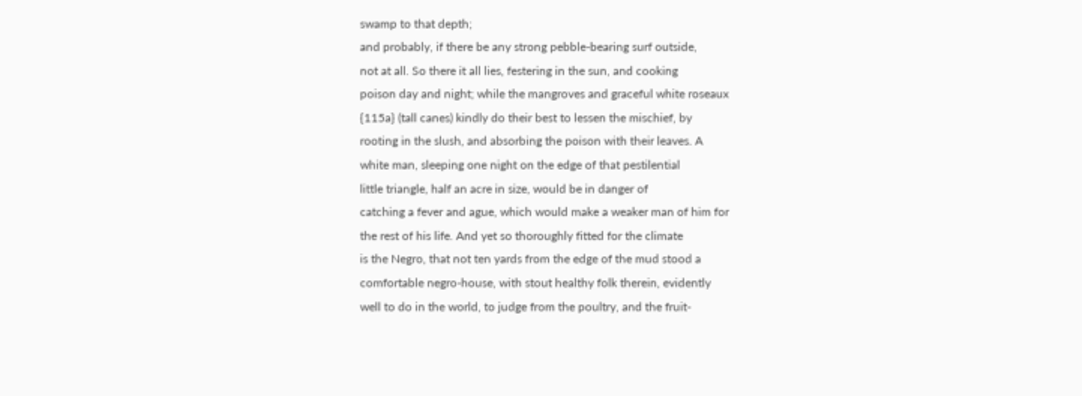swamp to that depth;
and probably, if there be any strong pebble-bearing surf outside,
not at all. So there it all lies, festering in the sun, and cooking
poison day and night; while the mangroves and graceful white roseaux
{115a} (tall canes) kindly do their best to lessen the mischief, by
rooting in the slush, and absorbing the poison with their leaves. A
white man, sleeping one night on the edge of that pestilential
little triangle, half an acre in size, would be in danger of
catching a fever and ague, which would make a weaker man of him for
the rest of his life. And yet so thoroughly fitted for the climate
is the Negro, that not ten yards from the edge of the mud stood a
comfortable negro-house, with stout healthy folk therein, evidently
well to do in the world, to judge from the poultry, and the fruit-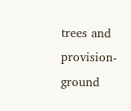trees and provision-ground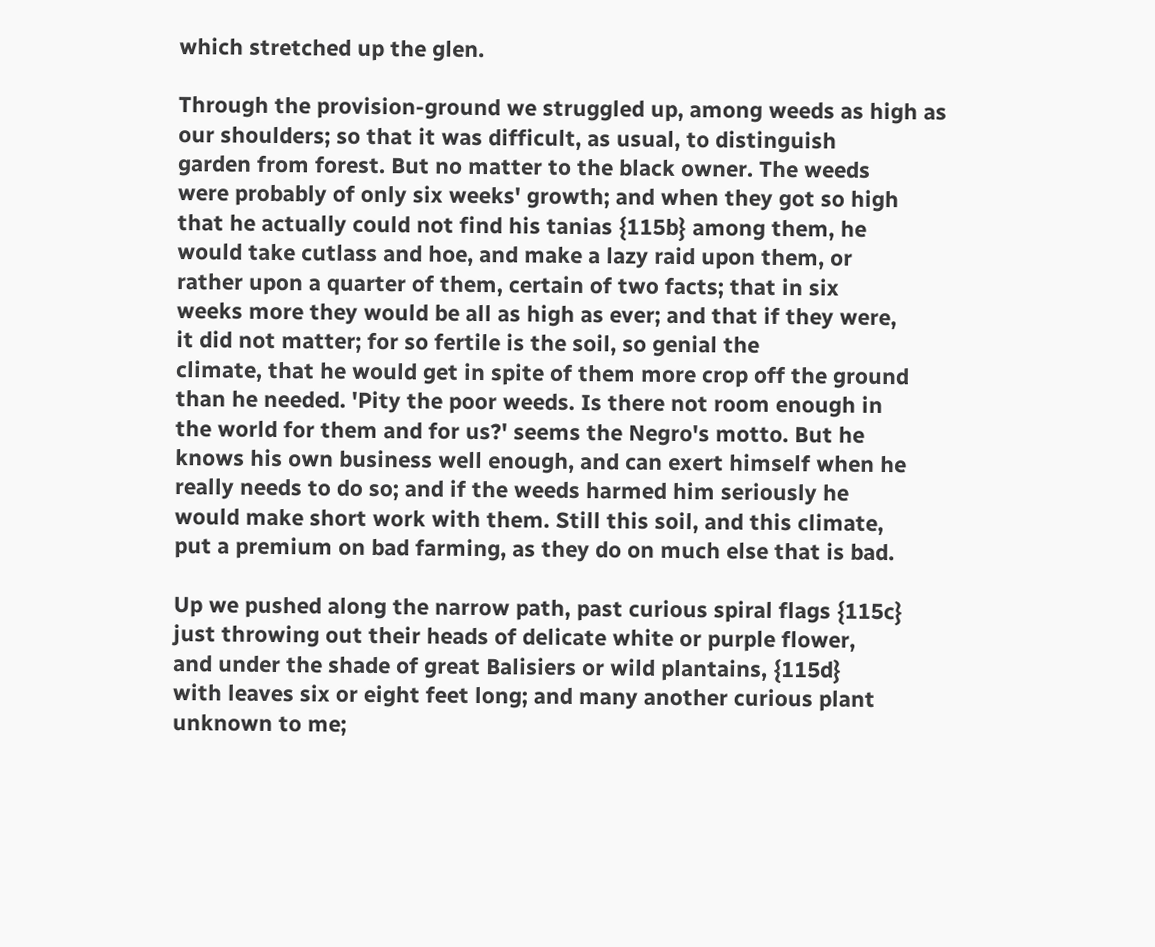which stretched up the glen.

Through the provision-ground we struggled up, among weeds as high as
our shoulders; so that it was difficult, as usual, to distinguish
garden from forest. But no matter to the black owner. The weeds
were probably of only six weeks' growth; and when they got so high
that he actually could not find his tanias {115b} among them, he
would take cutlass and hoe, and make a lazy raid upon them, or
rather upon a quarter of them, certain of two facts; that in six
weeks more they would be all as high as ever; and that if they were,
it did not matter; for so fertile is the soil, so genial the
climate, that he would get in spite of them more crop off the ground
than he needed. 'Pity the poor weeds. Is there not room enough in
the world for them and for us?' seems the Negro's motto. But he
knows his own business well enough, and can exert himself when he
really needs to do so; and if the weeds harmed him seriously he
would make short work with them. Still this soil, and this climate,
put a premium on bad farming, as they do on much else that is bad.

Up we pushed along the narrow path, past curious spiral flags {115c}
just throwing out their heads of delicate white or purple flower,
and under the shade of great Balisiers or wild plantains, {115d}
with leaves six or eight feet long; and many another curious plant
unknown to me;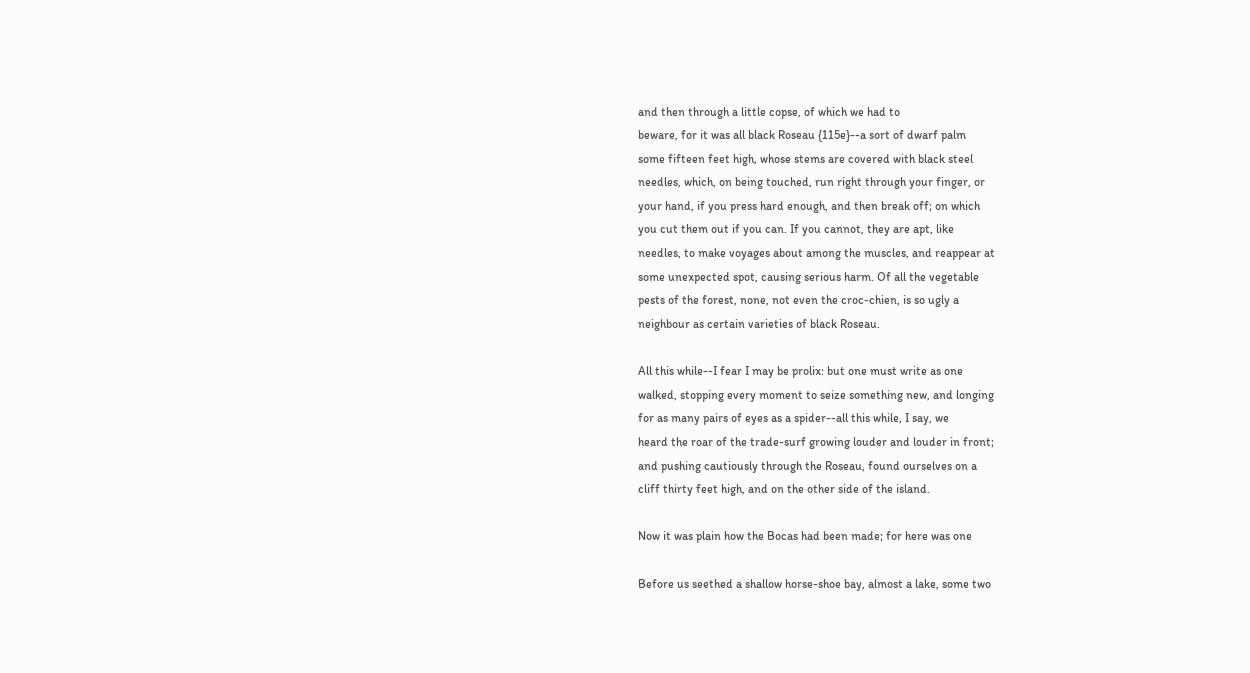and then through a little copse, of which we had to
beware, for it was all black Roseau {115e}--a sort of dwarf palm
some fifteen feet high, whose stems are covered with black steel
needles, which, on being touched, run right through your finger, or
your hand, if you press hard enough, and then break off; on which
you cut them out if you can. If you cannot, they are apt, like
needles, to make voyages about among the muscles, and reappear at
some unexpected spot, causing serious harm. Of all the vegetable
pests of the forest, none, not even the croc-chien, is so ugly a
neighbour as certain varieties of black Roseau.

All this while--I fear I may be prolix: but one must write as one
walked, stopping every moment to seize something new, and longing
for as many pairs of eyes as a spider--all this while, I say, we
heard the roar of the trade-surf growing louder and louder in front;
and pushing cautiously through the Roseau, found ourselves on a
cliff thirty feet high, and on the other side of the island.

Now it was plain how the Bocas had been made; for here was one

Before us seethed a shallow horse-shoe bay, almost a lake, some two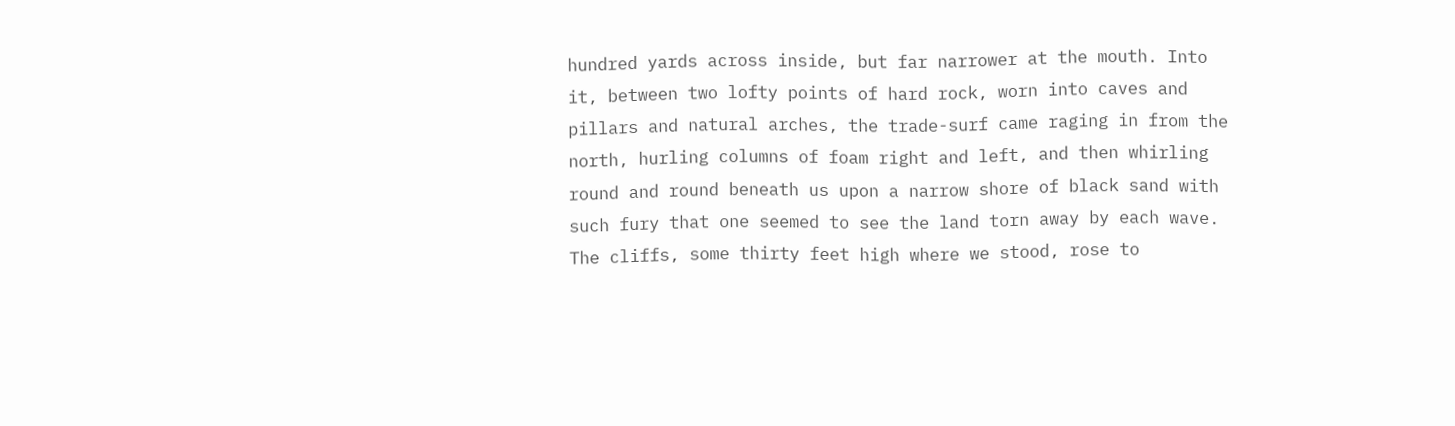hundred yards across inside, but far narrower at the mouth. Into
it, between two lofty points of hard rock, worn into caves and
pillars and natural arches, the trade-surf came raging in from the
north, hurling columns of foam right and left, and then whirling
round and round beneath us upon a narrow shore of black sand with
such fury that one seemed to see the land torn away by each wave.
The cliffs, some thirty feet high where we stood, rose to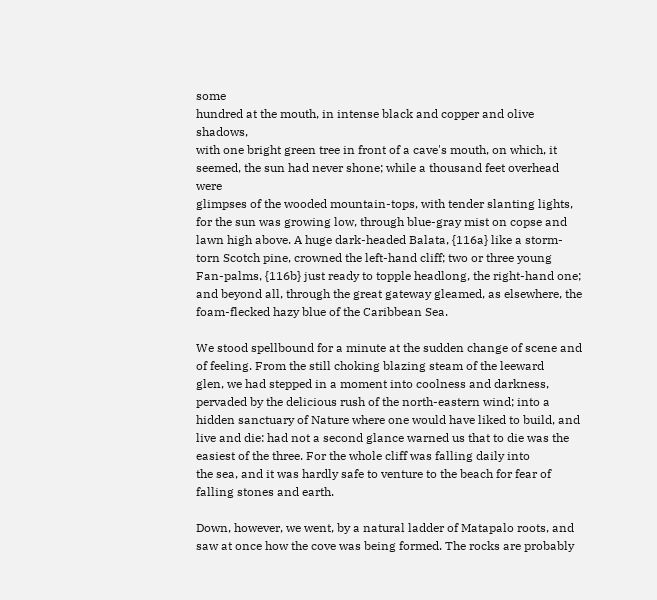some
hundred at the mouth, in intense black and copper and olive shadows,
with one bright green tree in front of a cave's mouth, on which, it
seemed, the sun had never shone; while a thousand feet overhead were
glimpses of the wooded mountain-tops, with tender slanting lights,
for the sun was growing low, through blue-gray mist on copse and
lawn high above. A huge dark-headed Balata, {116a} like a storm-
torn Scotch pine, crowned the left-hand cliff; two or three young
Fan-palms, {116b} just ready to topple headlong, the right-hand one;
and beyond all, through the great gateway gleamed, as elsewhere, the
foam-flecked hazy blue of the Caribbean Sea.

We stood spellbound for a minute at the sudden change of scene and
of feeling. From the still choking blazing steam of the leeward
glen, we had stepped in a moment into coolness and darkness,
pervaded by the delicious rush of the north-eastern wind; into a
hidden sanctuary of Nature where one would have liked to build, and
live and die: had not a second glance warned us that to die was the
easiest of the three. For the whole cliff was falling daily into
the sea, and it was hardly safe to venture to the beach for fear of
falling stones and earth.

Down, however, we went, by a natural ladder of Matapalo roots, and
saw at once how the cove was being formed. The rocks are probably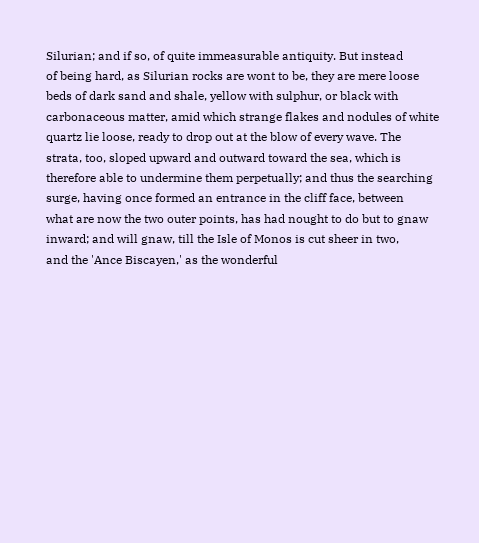Silurian; and if so, of quite immeasurable antiquity. But instead
of being hard, as Silurian rocks are wont to be, they are mere loose
beds of dark sand and shale, yellow with sulphur, or black with
carbonaceous matter, amid which strange flakes and nodules of white
quartz lie loose, ready to drop out at the blow of every wave. The
strata, too, sloped upward and outward toward the sea, which is
therefore able to undermine them perpetually; and thus the searching
surge, having once formed an entrance in the cliff face, between
what are now the two outer points, has had nought to do but to gnaw
inward; and will gnaw, till the Isle of Monos is cut sheer in two,
and the 'Ance Biscayen,' as the wonderful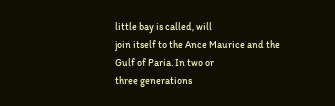little bay is called, will
join itself to the Ance Maurice and the Gulf of Paria. In two or
three generations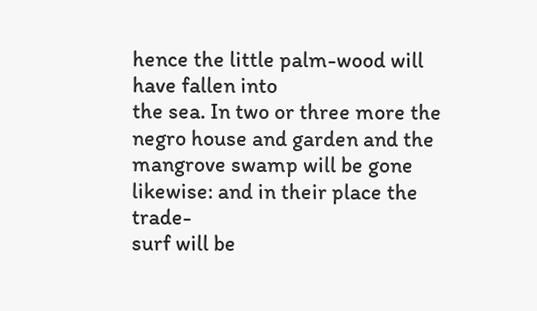hence the little palm-wood will have fallen into
the sea. In two or three more the negro house and garden and the
mangrove swamp will be gone likewise: and in their place the trade-
surf will be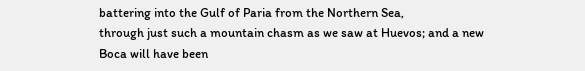battering into the Gulf of Paria from the Northern Sea,
through just such a mountain chasm as we saw at Huevos; and a new
Boca will have been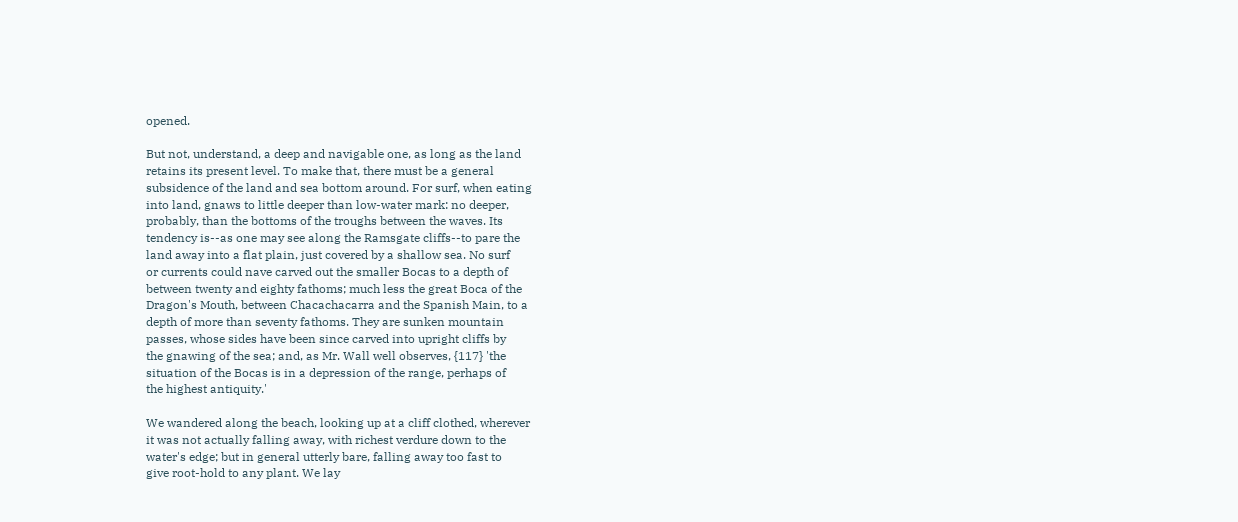opened.

But not, understand, a deep and navigable one, as long as the land
retains its present level. To make that, there must be a general
subsidence of the land and sea bottom around. For surf, when eating
into land, gnaws to little deeper than low-water mark: no deeper,
probably, than the bottoms of the troughs between the waves. Its
tendency is--as one may see along the Ramsgate cliffs--to pare the
land away into a flat plain, just covered by a shallow sea. No surf
or currents could nave carved out the smaller Bocas to a depth of
between twenty and eighty fathoms; much less the great Boca of the
Dragon's Mouth, between Chacachacarra and the Spanish Main, to a
depth of more than seventy fathoms. They are sunken mountain
passes, whose sides have been since carved into upright cliffs by
the gnawing of the sea; and, as Mr. Wall well observes, {117} 'the
situation of the Bocas is in a depression of the range, perhaps of
the highest antiquity.'

We wandered along the beach, looking up at a cliff clothed, wherever
it was not actually falling away, with richest verdure down to the
water's edge; but in general utterly bare, falling away too fast to
give root-hold to any plant. We lay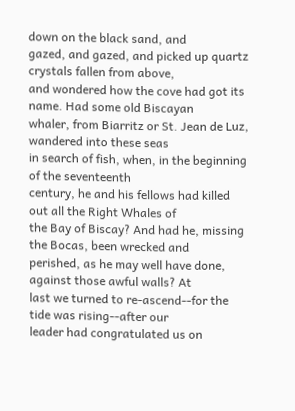down on the black sand, and
gazed, and gazed, and picked up quartz crystals fallen from above,
and wondered how the cove had got its name. Had some old Biscayan
whaler, from Biarritz or St. Jean de Luz, wandered into these seas
in search of fish, when, in the beginning of the seventeenth
century, he and his fellows had killed out all the Right Whales of
the Bay of Biscay? And had he, missing the Bocas, been wrecked and
perished, as he may well have done, against those awful walls? At
last we turned to re-ascend--for the tide was rising--after our
leader had congratulated us on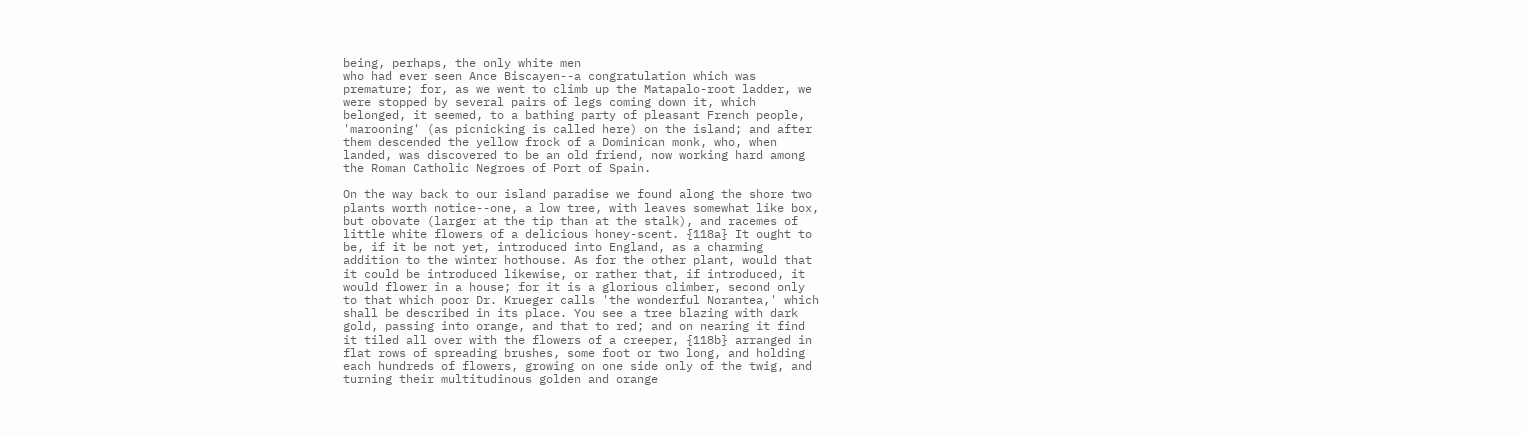being, perhaps, the only white men
who had ever seen Ance Biscayen--a congratulation which was
premature; for, as we went to climb up the Matapalo-root ladder, we
were stopped by several pairs of legs coming down it, which
belonged, it seemed, to a bathing party of pleasant French people,
'marooning' (as picnicking is called here) on the island; and after
them descended the yellow frock of a Dominican monk, who, when
landed, was discovered to be an old friend, now working hard among
the Roman Catholic Negroes of Port of Spain.

On the way back to our island paradise we found along the shore two
plants worth notice--one, a low tree, with leaves somewhat like box,
but obovate (larger at the tip than at the stalk), and racemes of
little white flowers of a delicious honey-scent. {118a} It ought to
be, if it be not yet, introduced into England, as a charming
addition to the winter hothouse. As for the other plant, would that
it could be introduced likewise, or rather that, if introduced, it
would flower in a house; for it is a glorious climber, second only
to that which poor Dr. Krueger calls 'the wonderful Norantea,' which
shall be described in its place. You see a tree blazing with dark
gold, passing into orange, and that to red; and on nearing it find
it tiled all over with the flowers of a creeper, {118b} arranged in
flat rows of spreading brushes, some foot or two long, and holding
each hundreds of flowers, growing on one side only of the twig, and
turning their multitudinous golden and orange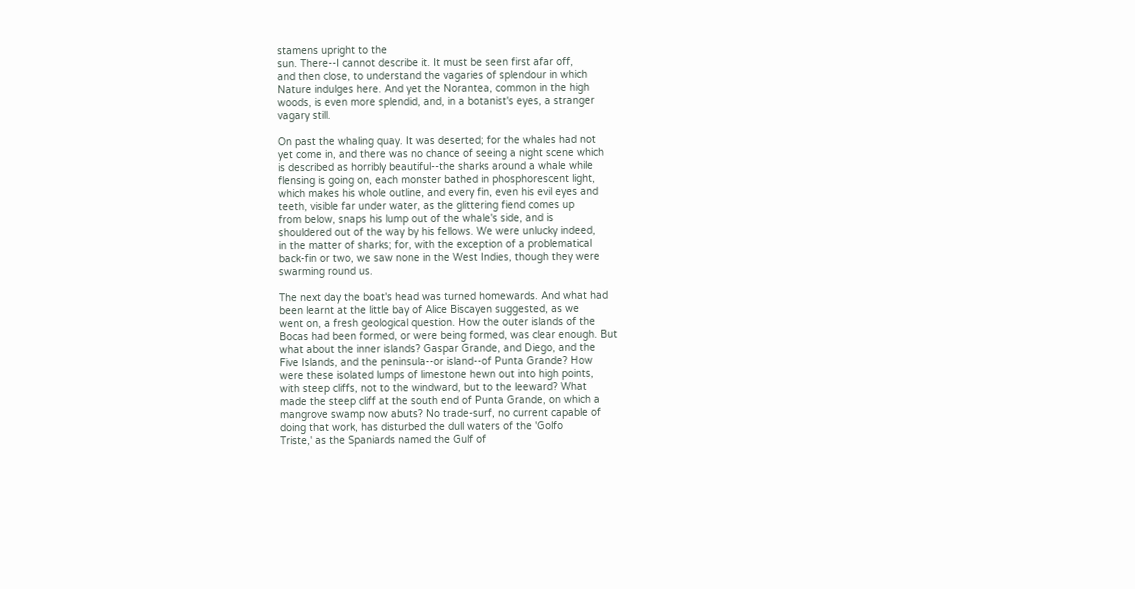stamens upright to the
sun. There--I cannot describe it. It must be seen first afar off,
and then close, to understand the vagaries of splendour in which
Nature indulges here. And yet the Norantea, common in the high
woods, is even more splendid, and, in a botanist's eyes, a stranger
vagary still.

On past the whaling quay. It was deserted; for the whales had not
yet come in, and there was no chance of seeing a night scene which
is described as horribly beautiful--the sharks around a whale while
flensing is going on, each monster bathed in phosphorescent light,
which makes his whole outline, and every fin, even his evil eyes and
teeth, visible far under water, as the glittering fiend comes up
from below, snaps his lump out of the whale's side, and is
shouldered out of the way by his fellows. We were unlucky indeed,
in the matter of sharks; for, with the exception of a problematical
back-fin or two, we saw none in the West Indies, though they were
swarming round us.

The next day the boat's head was turned homewards. And what had
been learnt at the little bay of Alice Biscayen suggested, as we
went on, a fresh geological question. How the outer islands of the
Bocas had been formed, or were being formed, was clear enough. But
what about the inner islands? Gaspar Grande, and Diego, and the
Five Islands, and the peninsula--or island--of Punta Grande? How
were these isolated lumps of limestone hewn out into high points,
with steep cliffs, not to the windward, but to the leeward? What
made the steep cliff at the south end of Punta Grande, on which a
mangrove swamp now abuts? No trade-surf, no current capable of
doing that work, has disturbed the dull waters of the 'Golfo
Triste,' as the Spaniards named the Gulf of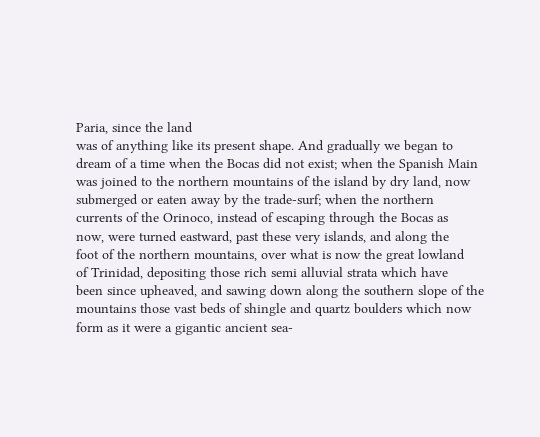Paria, since the land
was of anything like its present shape. And gradually we began to
dream of a time when the Bocas did not exist; when the Spanish Main
was joined to the northern mountains of the island by dry land, now
submerged or eaten away by the trade-surf; when the northern
currents of the Orinoco, instead of escaping through the Bocas as
now, were turned eastward, past these very islands, and along the
foot of the northern mountains, over what is now the great lowland
of Trinidad, depositing those rich semi alluvial strata which have
been since upheaved, and sawing down along the southern slope of the
mountains those vast beds of shingle and quartz boulders which now
form as it were a gigantic ancient sea-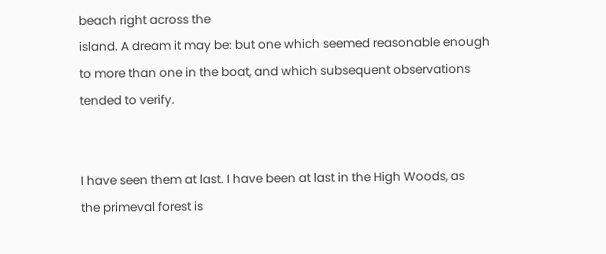beach right across the
island. A dream it may be: but one which seemed reasonable enough
to more than one in the boat, and which subsequent observations
tended to verify.


I have seen them at last. I have been at last in the High Woods, as
the primeval forest is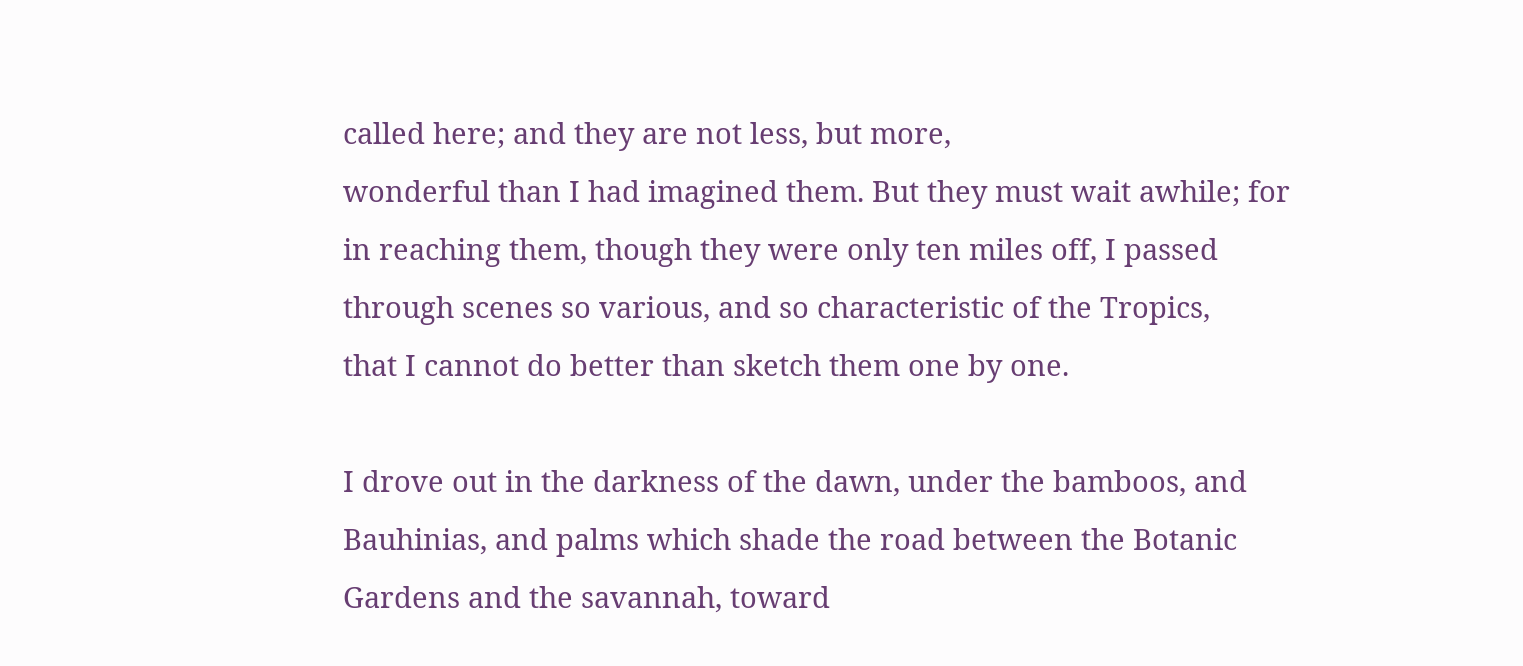called here; and they are not less, but more,
wonderful than I had imagined them. But they must wait awhile; for
in reaching them, though they were only ten miles off, I passed
through scenes so various, and so characteristic of the Tropics,
that I cannot do better than sketch them one by one.

I drove out in the darkness of the dawn, under the bamboos, and
Bauhinias, and palms which shade the road between the Botanic
Gardens and the savannah, toward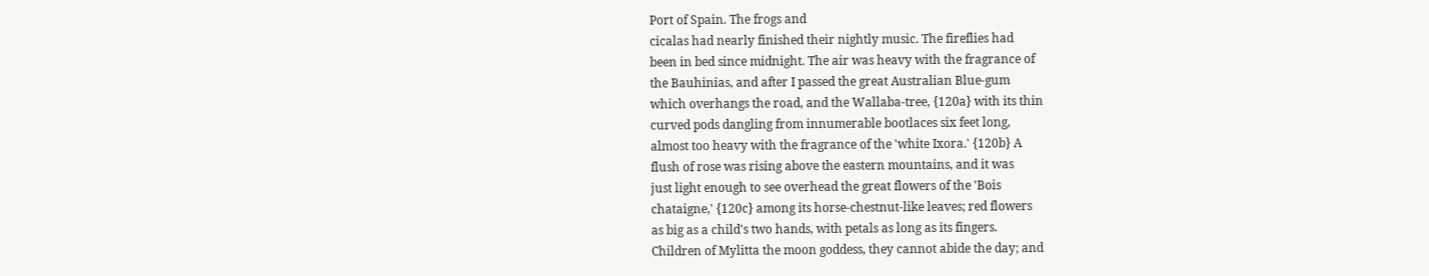Port of Spain. The frogs and
cicalas had nearly finished their nightly music. The fireflies had
been in bed since midnight. The air was heavy with the fragrance of
the Bauhinias, and after I passed the great Australian Blue-gum
which overhangs the road, and the Wallaba-tree, {120a} with its thin
curved pods dangling from innumerable bootlaces six feet long,
almost too heavy with the fragrance of the 'white Ixora.' {120b} A
flush of rose was rising above the eastern mountains, and it was
just light enough to see overhead the great flowers of the 'Bois
chataigne,' {120c} among its horse-chestnut-like leaves; red flowers
as big as a child's two hands, with petals as long as its fingers.
Children of Mylitta the moon goddess, they cannot abide the day; and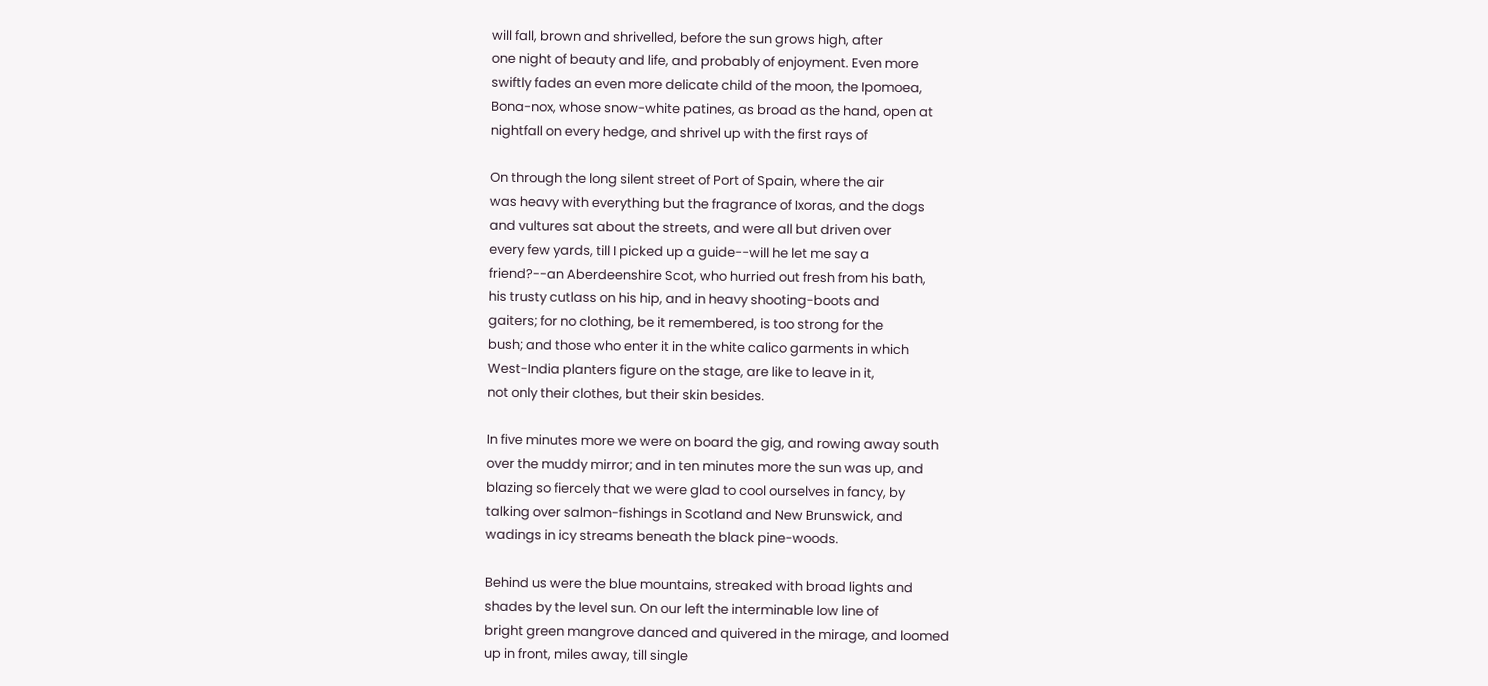will fall, brown and shrivelled, before the sun grows high, after
one night of beauty and life, and probably of enjoyment. Even more
swiftly fades an even more delicate child of the moon, the Ipomoea,
Bona-nox, whose snow-white patines, as broad as the hand, open at
nightfall on every hedge, and shrivel up with the first rays of

On through the long silent street of Port of Spain, where the air
was heavy with everything but the fragrance of Ixoras, and the dogs
and vultures sat about the streets, and were all but driven over
every few yards, till I picked up a guide--will he let me say a
friend?--an Aberdeenshire Scot, who hurried out fresh from his bath,
his trusty cutlass on his hip, and in heavy shooting-boots and
gaiters; for no clothing, be it remembered, is too strong for the
bush; and those who enter it in the white calico garments in which
West-India planters figure on the stage, are like to leave in it,
not only their clothes, but their skin besides.

In five minutes more we were on board the gig, and rowing away south
over the muddy mirror; and in ten minutes more the sun was up, and
blazing so fiercely that we were glad to cool ourselves in fancy, by
talking over salmon-fishings in Scotland and New Brunswick, and
wadings in icy streams beneath the black pine-woods.

Behind us were the blue mountains, streaked with broad lights and
shades by the level sun. On our left the interminable low line of
bright green mangrove danced and quivered in the mirage, and loomed
up in front, miles away, till single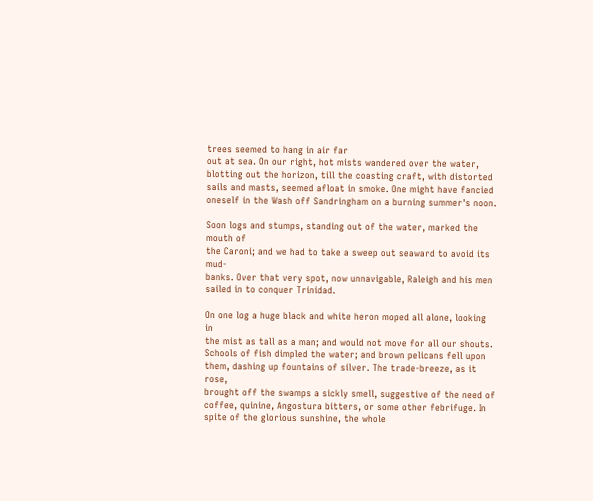trees seemed to hang in air far
out at sea. On our right, hot mists wandered over the water,
blotting out the horizon, till the coasting craft, with distorted
sails and masts, seemed afloat in smoke. One might have fancied
oneself in the Wash off Sandringham on a burning summer's noon.

Soon logs and stumps, standing out of the water, marked the mouth of
the Caroni; and we had to take a sweep out seaward to avoid its mud-
banks. Over that very spot, now unnavigable, Raleigh and his men
sailed in to conquer Trinidad.

On one log a huge black and white heron moped all alone, looking in
the mist as tall as a man; and would not move for all our shouts.
Schools of fish dimpled the water; and brown pelicans fell upon
them, dashing up fountains of silver. The trade-breeze, as it rose,
brought off the swamps a sickly smell, suggestive of the need of
coffee, quinine, Angostura bitters, or some other febrifuge. In
spite of the glorious sunshine, the whole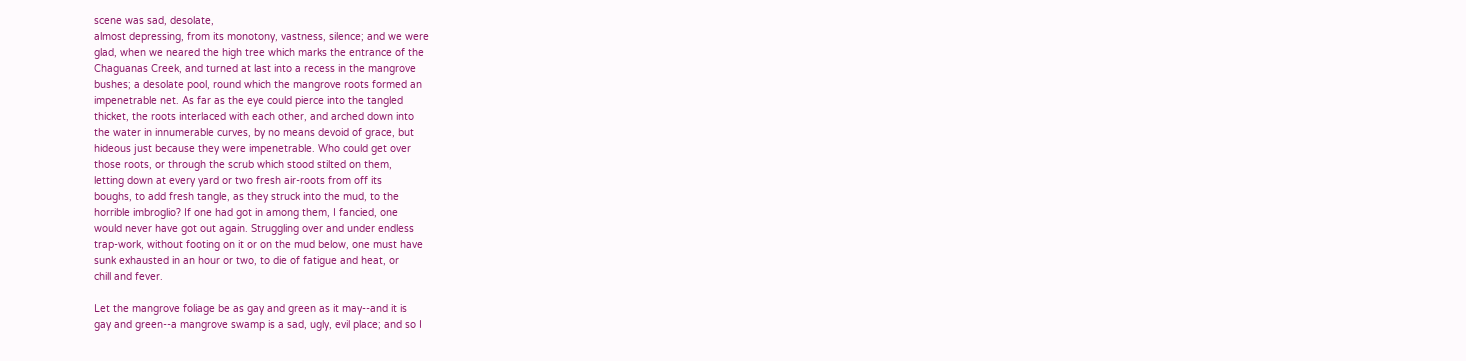scene was sad, desolate,
almost depressing, from its monotony, vastness, silence; and we were
glad, when we neared the high tree which marks the entrance of the
Chaguanas Creek, and turned at last into a recess in the mangrove
bushes; a desolate pool, round which the mangrove roots formed an
impenetrable net. As far as the eye could pierce into the tangled
thicket, the roots interlaced with each other, and arched down into
the water in innumerable curves, by no means devoid of grace, but
hideous just because they were impenetrable. Who could get over
those roots, or through the scrub which stood stilted on them,
letting down at every yard or two fresh air-roots from off its
boughs, to add fresh tangle, as they struck into the mud, to the
horrible imbroglio? If one had got in among them, I fancied, one
would never have got out again. Struggling over and under endless
trap-work, without footing on it or on the mud below, one must have
sunk exhausted in an hour or two, to die of fatigue and heat, or
chill and fever.

Let the mangrove foliage be as gay and green as it may--and it is
gay and green--a mangrove swamp is a sad, ugly, evil place; and so I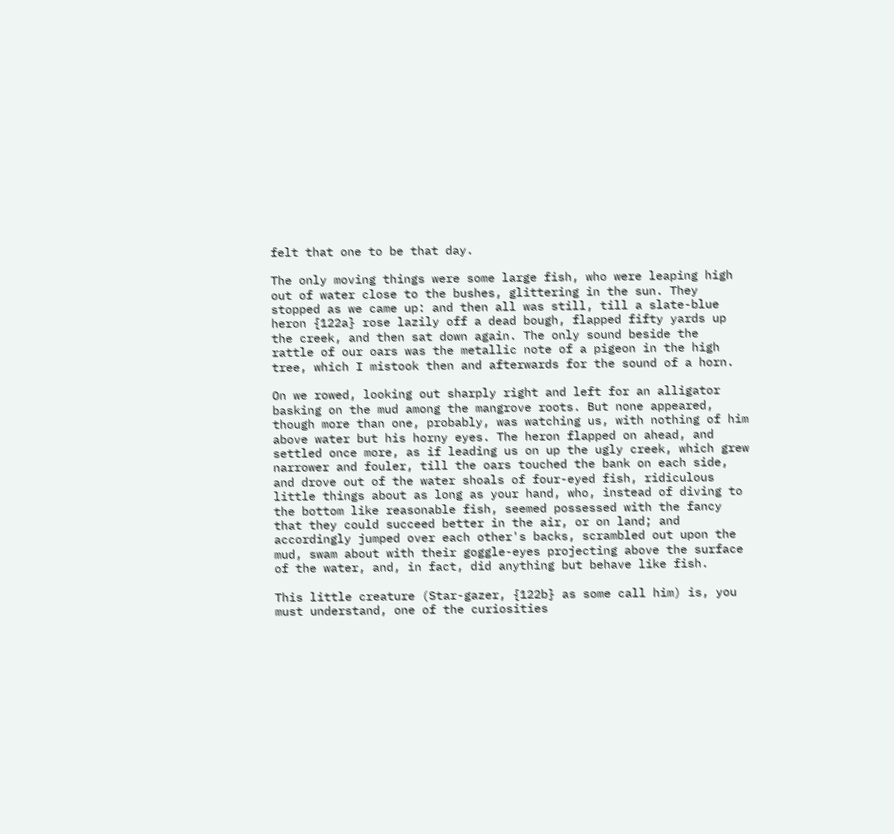felt that one to be that day.

The only moving things were some large fish, who were leaping high
out of water close to the bushes, glittering in the sun. They
stopped as we came up: and then all was still, till a slate-blue
heron {122a} rose lazily off a dead bough, flapped fifty yards up
the creek, and then sat down again. The only sound beside the
rattle of our oars was the metallic note of a pigeon in the high
tree, which I mistook then and afterwards for the sound of a horn.

On we rowed, looking out sharply right and left for an alligator
basking on the mud among the mangrove roots. But none appeared,
though more than one, probably, was watching us, with nothing of him
above water but his horny eyes. The heron flapped on ahead, and
settled once more, as if leading us on up the ugly creek, which grew
narrower and fouler, till the oars touched the bank on each side,
and drove out of the water shoals of four-eyed fish, ridiculous
little things about as long as your hand, who, instead of diving to
the bottom like reasonable fish, seemed possessed with the fancy
that they could succeed better in the air, or on land; and
accordingly jumped over each other's backs, scrambled out upon the
mud, swam about with their goggle-eyes projecting above the surface
of the water, and, in fact, did anything but behave like fish.

This little creature (Star-gazer, {122b} as some call him) is, you
must understand, one of the curiosities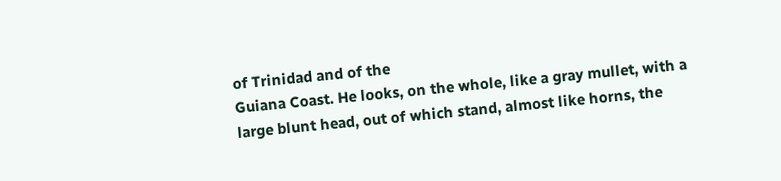of Trinidad and of the
Guiana Coast. He looks, on the whole, like a gray mullet, with a
large blunt head, out of which stand, almost like horns, the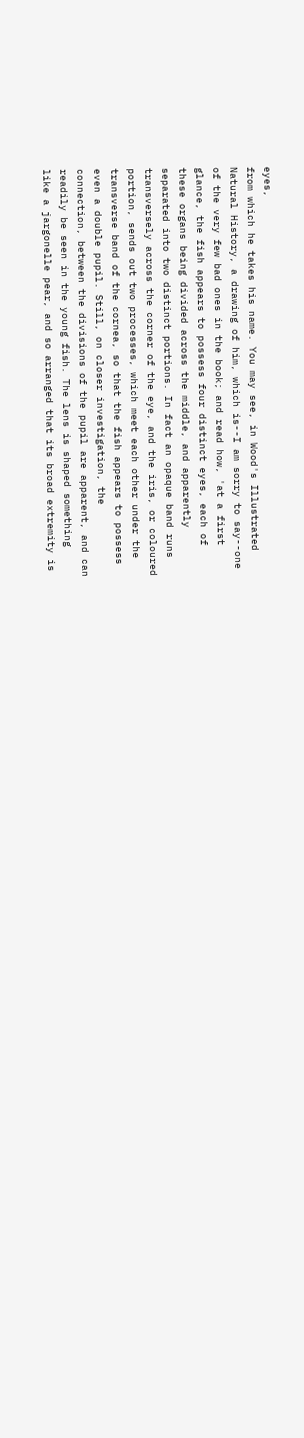eyes,
from which he takes his name. You may see, in Wood's Illustrated
Natural History, a drawing of him, which is--I am sorry to say--one
of the very few bad ones in the book; and read how, 'at a first
glance, the fish appears to possess four distinct eyes, each of
these organs being divided across the middle, and apparently
separated into two distinct portions. In fact an opaque band runs
transversely across the corner of the eye, and the iris, or coloured
portion, sends out two processes, which meet each other under the
transverse band of the cornea, so that the fish appears to possess
even a double pupil. Still, on closer investigation, the
connection, between the divisions of the pupil are apparent, and can
readily be seen in the young fish. The lens is shaped something
like a jargonelle pear, and so arranged that its broad extremity is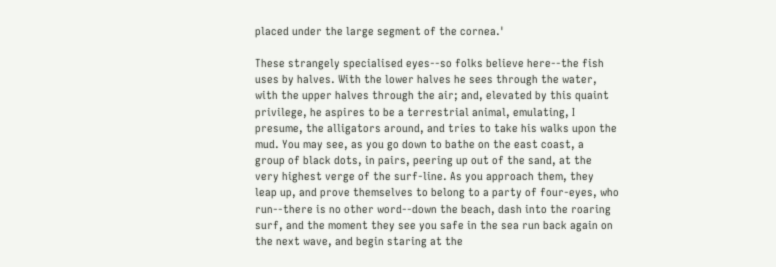placed under the large segment of the cornea.'

These strangely specialised eyes--so folks believe here--the fish
uses by halves. With the lower halves he sees through the water,
with the upper halves through the air; and, elevated by this quaint
privilege, he aspires to be a terrestrial animal, emulating, I
presume, the alligators around, and tries to take his walks upon the
mud. You may see, as you go down to bathe on the east coast, a
group of black dots, in pairs, peering up out of the sand, at the
very highest verge of the surf-line. As you approach them, they
leap up, and prove themselves to belong to a party of four-eyes, who
run--there is no other word--down the beach, dash into the roaring
surf, and the moment they see you safe in the sea run back again on
the next wave, and begin staring at the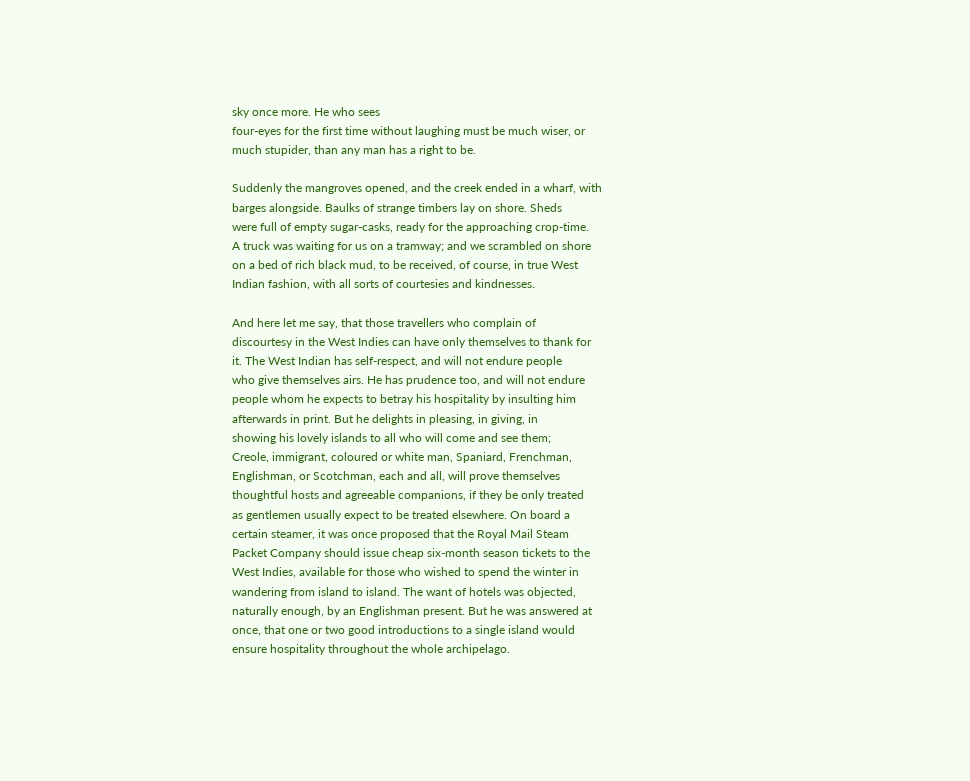sky once more. He who sees
four-eyes for the first time without laughing must be much wiser, or
much stupider, than any man has a right to be.

Suddenly the mangroves opened, and the creek ended in a wharf, with
barges alongside. Baulks of strange timbers lay on shore. Sheds
were full of empty sugar-casks, ready for the approaching crop-time.
A truck was waiting for us on a tramway; and we scrambled on shore
on a bed of rich black mud, to be received, of course, in true West
Indian fashion, with all sorts of courtesies and kindnesses.

And here let me say, that those travellers who complain of
discourtesy in the West Indies can have only themselves to thank for
it. The West Indian has self-respect, and will not endure people
who give themselves airs. He has prudence too, and will not endure
people whom he expects to betray his hospitality by insulting him
afterwards in print. But he delights in pleasing, in giving, in
showing his lovely islands to all who will come and see them;
Creole, immigrant, coloured or white man, Spaniard, Frenchman,
Englishman, or Scotchman, each and all, will prove themselves
thoughtful hosts and agreeable companions, if they be only treated
as gentlemen usually expect to be treated elsewhere. On board a
certain steamer, it was once proposed that the Royal Mail Steam
Packet Company should issue cheap six-month season tickets to the
West Indies, available for those who wished to spend the winter in
wandering from island to island. The want of hotels was objected,
naturally enough, by an Englishman present. But he was answered at
once, that one or two good introductions to a single island would
ensure hospitality throughout the whole archipelago.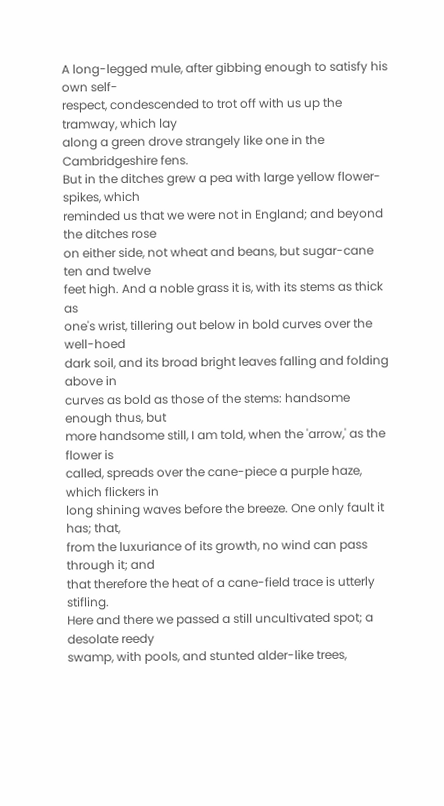A long-legged mule, after gibbing enough to satisfy his own self-
respect, condescended to trot off with us up the tramway, which lay
along a green drove strangely like one in the Cambridgeshire fens.
But in the ditches grew a pea with large yellow flower-spikes, which
reminded us that we were not in England; and beyond the ditches rose
on either side, not wheat and beans, but sugar-cane ten and twelve
feet high. And a noble grass it is, with its stems as thick as
one's wrist, tillering out below in bold curves over the well-hoed
dark soil, and its broad bright leaves falling and folding above in
curves as bold as those of the stems: handsome enough thus, but
more handsome still, I am told, when the 'arrow,' as the flower is
called, spreads over the cane-piece a purple haze, which flickers in
long shining waves before the breeze. One only fault it has; that,
from the luxuriance of its growth, no wind can pass through it; and
that therefore the heat of a cane-field trace is utterly stifling.
Here and there we passed a still uncultivated spot; a desolate reedy
swamp, with pools, and stunted alder-like trees,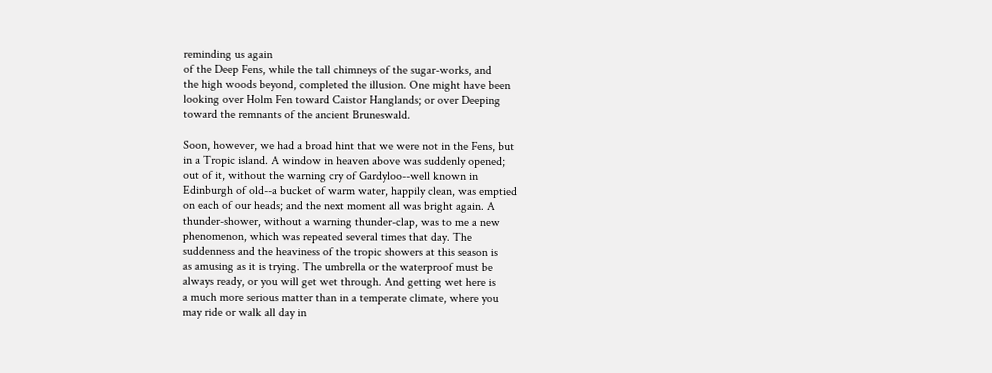reminding us again
of the Deep Fens, while the tall chimneys of the sugar-works, and
the high woods beyond, completed the illusion. One might have been
looking over Holm Fen toward Caistor Hanglands; or over Deeping
toward the remnants of the ancient Bruneswald.

Soon, however, we had a broad hint that we were not in the Fens, but
in a Tropic island. A window in heaven above was suddenly opened;
out of it, without the warning cry of Gardyloo--well known in
Edinburgh of old--a bucket of warm water, happily clean, was emptied
on each of our heads; and the next moment all was bright again. A
thunder-shower, without a warning thunder-clap, was to me a new
phenomenon, which was repeated several times that day. The
suddenness and the heaviness of the tropic showers at this season is
as amusing as it is trying. The umbrella or the waterproof must be
always ready, or you will get wet through. And getting wet here is
a much more serious matter than in a temperate climate, where you
may ride or walk all day in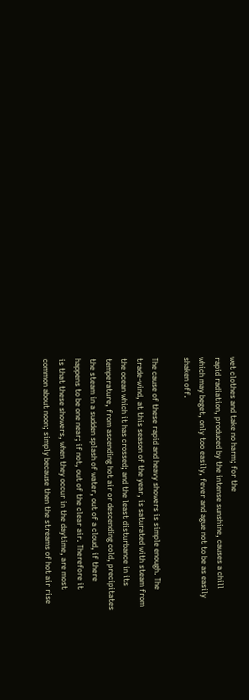wet clothes and take no harm; for the
rapid radiation, produced by the intense sunshine, causes a chill
which may beget, only too easily, fever and ague not to be as easily
shaken off.

The cause of these rapid and heavy showers is simple enough. The
trade-wind, at this season of the year, is saturated with steam from
the ocean which it has crossed; and the least disturbance in its
temperature, from ascending hot air or descending cold, precipitates
the steam in a sudden splash of water, out of a cloud, if there
happens to be one near; if not, out of the clear air. Therefore it
is that these showers, when they occur in the daytime, are most
common about noon; simply because then the streams of hot air rise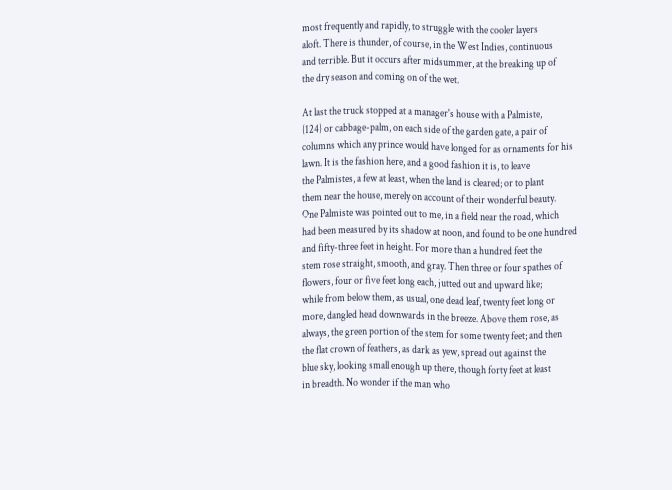most frequently and rapidly, to struggle with the cooler layers
aloft. There is thunder, of course, in the West Indies, continuous
and terrible. But it occurs after midsummer, at the breaking up of
the dry season and coming on of the wet.

At last the truck stopped at a manager's house with a Palmiste,
{124} or cabbage-palm, on each side of the garden gate, a pair of
columns which any prince would have longed for as ornaments for his
lawn. It is the fashion here, and a good fashion it is, to leave
the Palmistes, a few at least, when the land is cleared; or to plant
them near the house, merely on account of their wonderful beauty.
One Palmiste was pointed out to me, in a field near the road, which
had been measured by its shadow at noon, and found to be one hundred
and fifty-three feet in height. For more than a hundred feet the
stem rose straight, smooth, and gray. Then three or four spathes of
flowers, four or five feet long each, jutted out and upward like;
while from below them, as usual, one dead leaf, twenty feet long or
more, dangled head downwards in the breeze. Above them rose, as
always, the green portion of the stem for some twenty feet; and then
the flat crown of feathers, as dark as yew, spread out against the
blue sky, looking small enough up there, though forty feet at least
in breadth. No wonder if the man who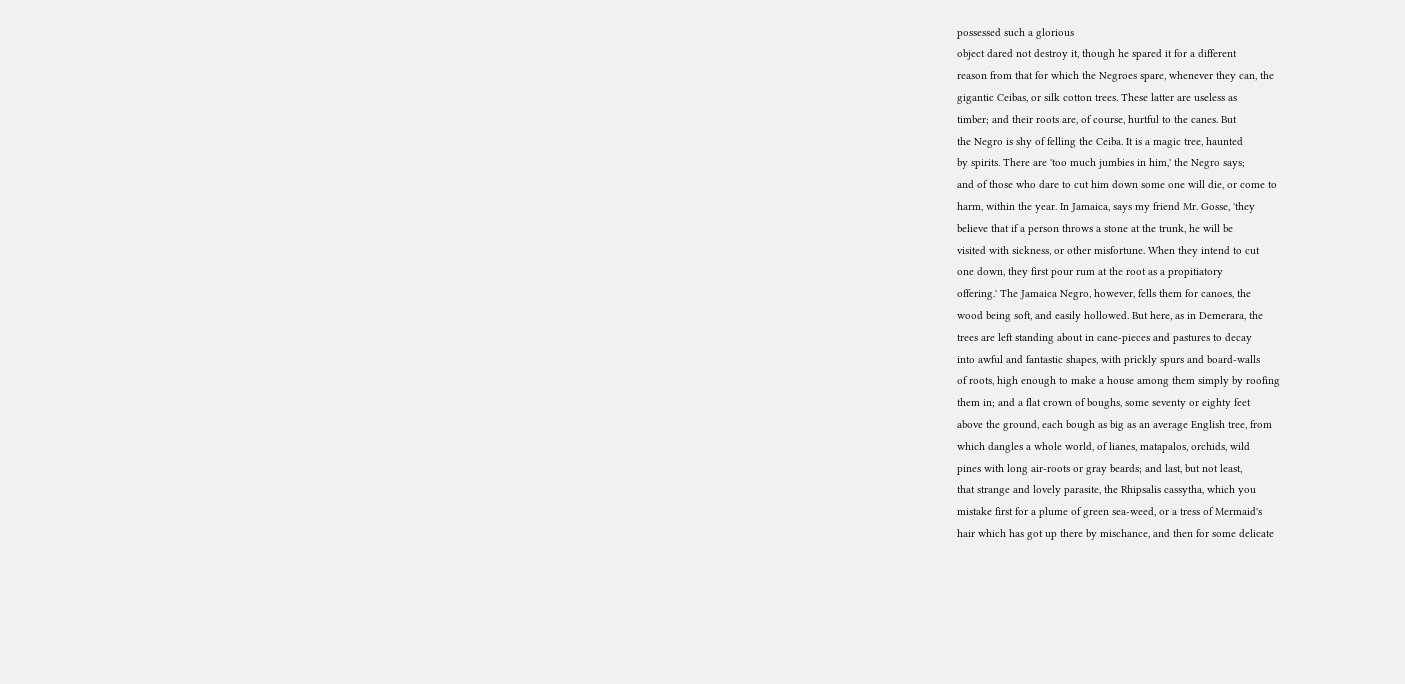possessed such a glorious
object dared not destroy it, though he spared it for a different
reason from that for which the Negroes spare, whenever they can, the
gigantic Ceibas, or silk cotton trees. These latter are useless as
timber; and their roots are, of course, hurtful to the canes. But
the Negro is shy of felling the Ceiba. It is a magic tree, haunted
by spirits. There are 'too much jumbies in him,' the Negro says;
and of those who dare to cut him down some one will die, or come to
harm, within the year. In Jamaica, says my friend Mr. Gosse, 'they
believe that if a person throws a stone at the trunk, he will be
visited with sickness, or other misfortune. When they intend to cut
one down, they first pour rum at the root as a propitiatory
offering.' The Jamaica Negro, however, fells them for canoes, the
wood being soft, and easily hollowed. But here, as in Demerara, the
trees are left standing about in cane-pieces and pastures to decay
into awful and fantastic shapes, with prickly spurs and board-walls
of roots, high enough to make a house among them simply by roofing
them in; and a flat crown of boughs, some seventy or eighty feet
above the ground, each bough as big as an average English tree, from
which dangles a whole world, of lianes, matapalos, orchids, wild
pines with long air-roots or gray beards; and last, but not least,
that strange and lovely parasite, the Rhipsalis cassytha, which you
mistake first for a plume of green sea-weed, or a tress of Mermaid's
hair which has got up there by mischance, and then for some delicate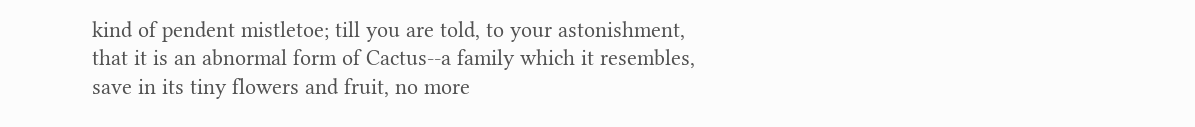kind of pendent mistletoe; till you are told, to your astonishment,
that it is an abnormal form of Cactus--a family which it resembles,
save in its tiny flowers and fruit, no more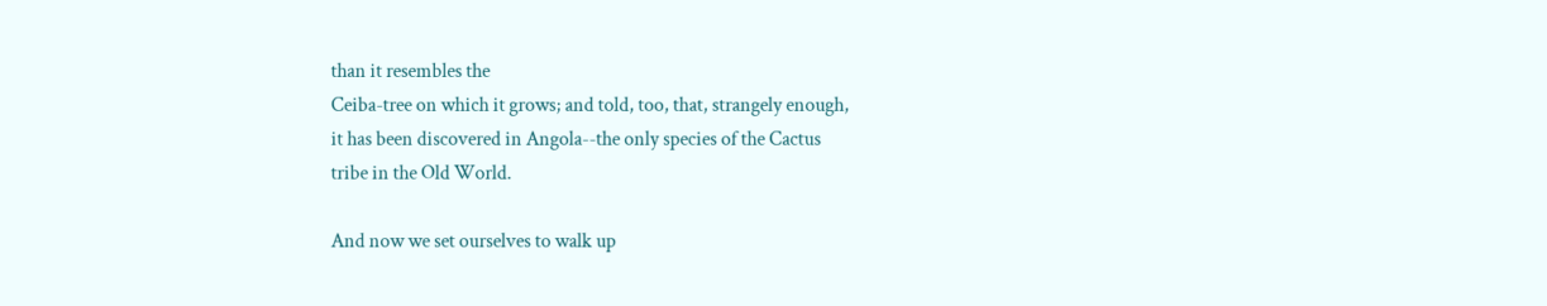than it resembles the
Ceiba-tree on which it grows; and told, too, that, strangely enough,
it has been discovered in Angola--the only species of the Cactus
tribe in the Old World.

And now we set ourselves to walk up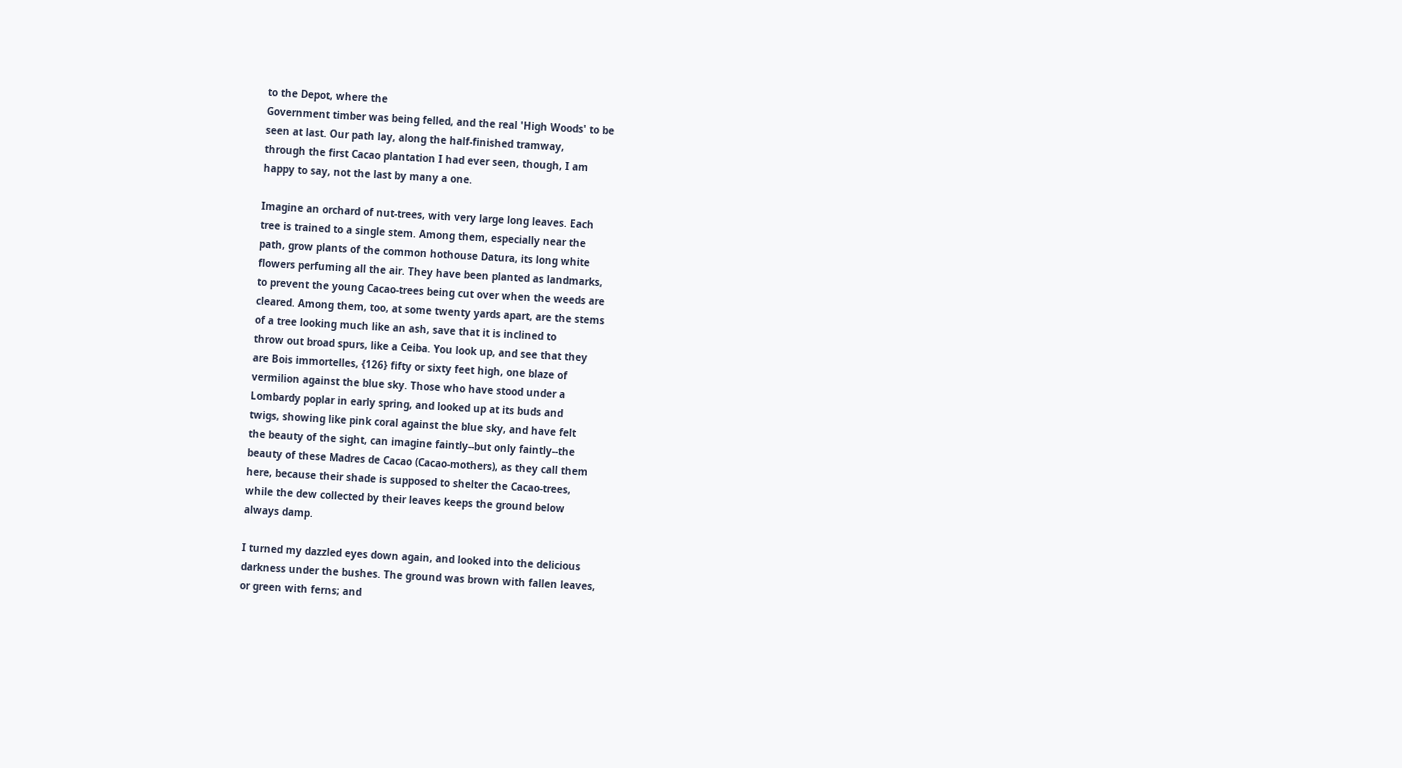to the Depot, where the
Government timber was being felled, and the real 'High Woods' to be
seen at last. Our path lay, along the half-finished tramway,
through the first Cacao plantation I had ever seen, though, I am
happy to say, not the last by many a one.

Imagine an orchard of nut-trees, with very large long leaves. Each
tree is trained to a single stem. Among them, especially near the
path, grow plants of the common hothouse Datura, its long white
flowers perfuming all the air. They have been planted as landmarks,
to prevent the young Cacao-trees being cut over when the weeds are
cleared. Among them, too, at some twenty yards apart, are the stems
of a tree looking much like an ash, save that it is inclined to
throw out broad spurs, like a Ceiba. You look up, and see that they
are Bois immortelles, {126} fifty or sixty feet high, one blaze of
vermilion against the blue sky. Those who have stood under a
Lombardy poplar in early spring, and looked up at its buds and
twigs, showing like pink coral against the blue sky, and have felt
the beauty of the sight, can imagine faintly--but only faintly--the
beauty of these Madres de Cacao (Cacao-mothers), as they call them
here, because their shade is supposed to shelter the Cacao-trees,
while the dew collected by their leaves keeps the ground below
always damp.

I turned my dazzled eyes down again, and looked into the delicious
darkness under the bushes. The ground was brown with fallen leaves,
or green with ferns; and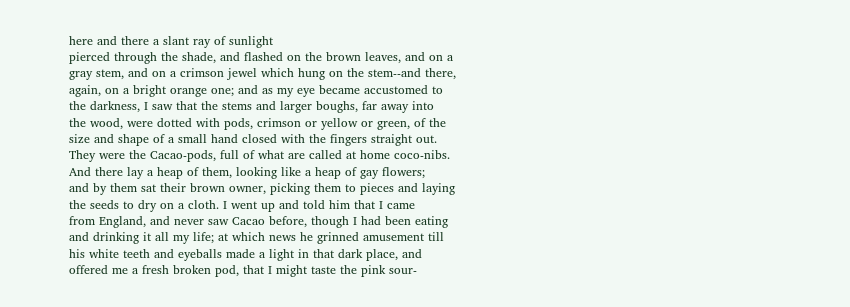here and there a slant ray of sunlight
pierced through the shade, and flashed on the brown leaves, and on a
gray stem, and on a crimson jewel which hung on the stem--and there,
again, on a bright orange one; and as my eye became accustomed to
the darkness, I saw that the stems and larger boughs, far away into
the wood, were dotted with pods, crimson or yellow or green, of the
size and shape of a small hand closed with the fingers straight out.
They were the Cacao-pods, full of what are called at home coco-nibs.
And there lay a heap of them, looking like a heap of gay flowers;
and by them sat their brown owner, picking them to pieces and laying
the seeds to dry on a cloth. I went up and told him that I came
from England, and never saw Cacao before, though I had been eating
and drinking it all my life; at which news he grinned amusement till
his white teeth and eyeballs made a light in that dark place, and
offered me a fresh broken pod, that I might taste the pink sour-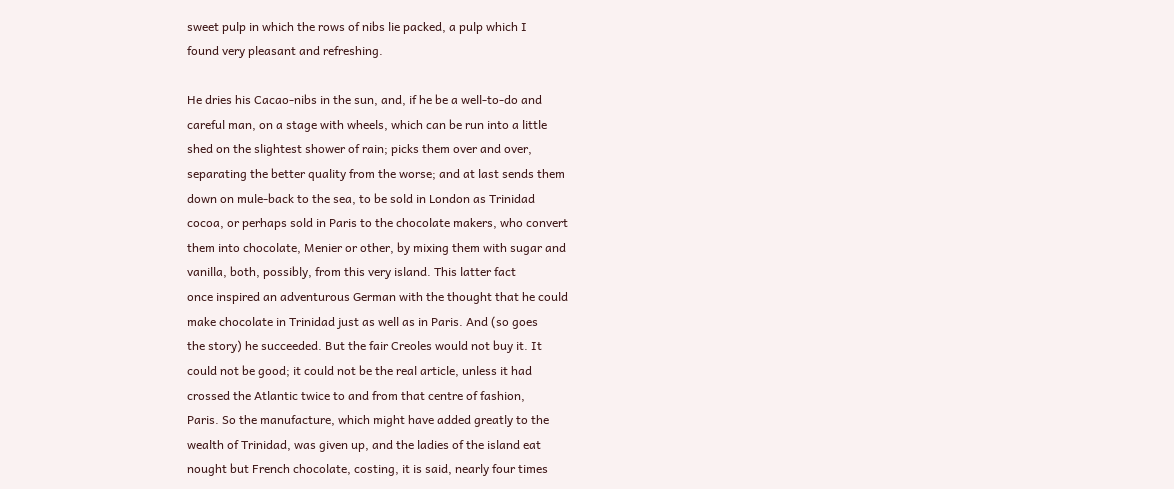sweet pulp in which the rows of nibs lie packed, a pulp which I
found very pleasant and refreshing.

He dries his Cacao-nibs in the sun, and, if he be a well-to-do and
careful man, on a stage with wheels, which can be run into a little
shed on the slightest shower of rain; picks them over and over,
separating the better quality from the worse; and at last sends them
down on mule-back to the sea, to be sold in London as Trinidad
cocoa, or perhaps sold in Paris to the chocolate makers, who convert
them into chocolate, Menier or other, by mixing them with sugar and
vanilla, both, possibly, from this very island. This latter fact
once inspired an adventurous German with the thought that he could
make chocolate in Trinidad just as well as in Paris. And (so goes
the story) he succeeded. But the fair Creoles would not buy it. It
could not be good; it could not be the real article, unless it had
crossed the Atlantic twice to and from that centre of fashion,
Paris. So the manufacture, which might have added greatly to the
wealth of Trinidad, was given up, and the ladies of the island eat
nought but French chocolate, costing, it is said, nearly four times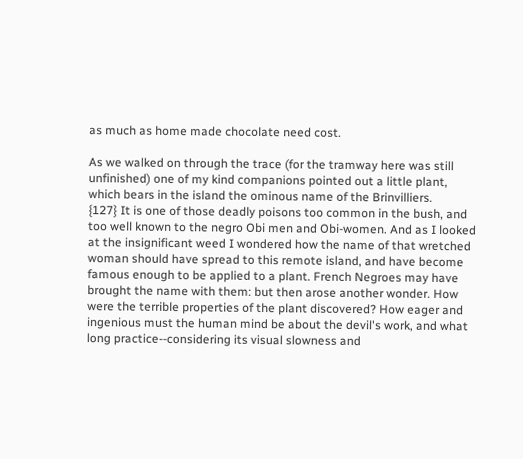as much as home made chocolate need cost.

As we walked on through the trace (for the tramway here was still
unfinished) one of my kind companions pointed out a little plant,
which bears in the island the ominous name of the Brinvilliers.
{127} It is one of those deadly poisons too common in the bush, and
too well known to the negro Obi men and Obi-women. And as I looked
at the insignificant weed I wondered how the name of that wretched
woman should have spread to this remote island, and have become
famous enough to be applied to a plant. French Negroes may have
brought the name with them: but then arose another wonder. How
were the terrible properties of the plant discovered? How eager and
ingenious must the human mind be about the devil's work, and what
long practice--considering its visual slowness and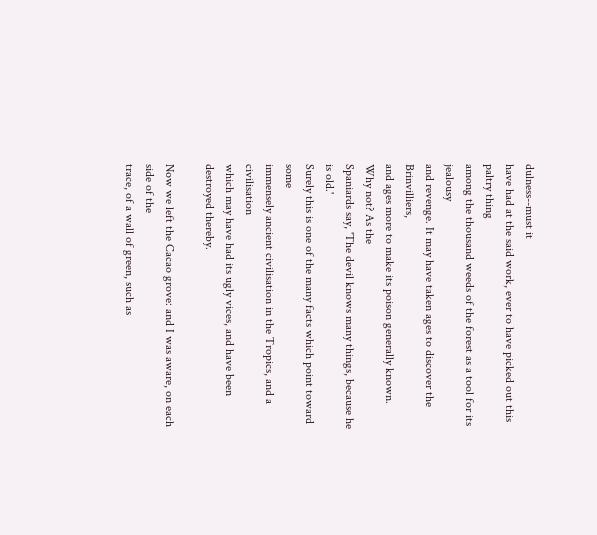dulness--must it
have had at the said work, ever to have picked out this paltry thing
among the thousand weeds of the forest as a tool for its jealousy
and revenge. It may have taken ages to discover the Brinvilliers,
and ages more to make its poison generally known. Why not? As the
Spaniards say, 'The devil knows many things, because he is old.'
Surely this is one of the many facts which point toward some
immensely ancient civilisation in the Tropics, and a civilisation
which may have had its ugly vices, and have been destroyed thereby.

Now we left the Cacao grove: and I was aware, on each side of the
trace, of a wall of green, such as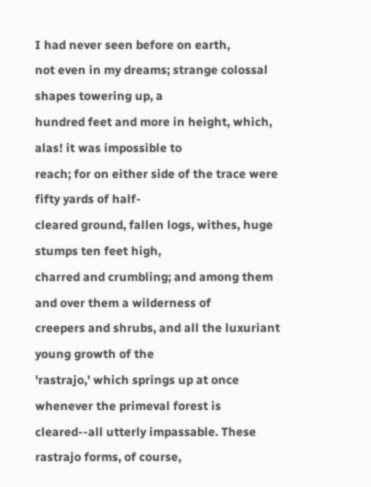I had never seen before on earth,
not even in my dreams; strange colossal shapes towering up, a
hundred feet and more in height, which, alas! it was impossible to
reach; for on either side of the trace were fifty yards of half-
cleared ground, fallen logs, withes, huge stumps ten feet high,
charred and crumbling; and among them and over them a wilderness of
creepers and shrubs, and all the luxuriant young growth of the
'rastrajo,' which springs up at once whenever the primeval forest is
cleared--all utterly impassable. These rastrajo forms, of course,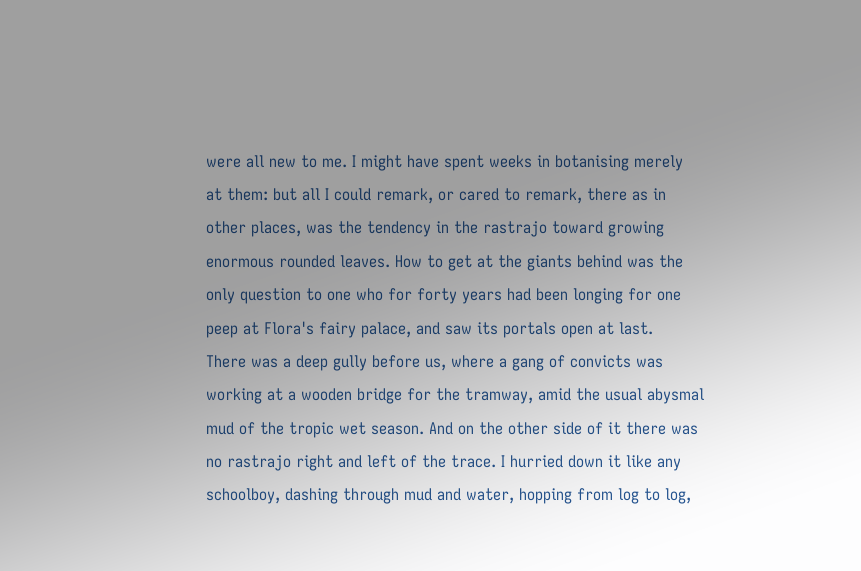were all new to me. I might have spent weeks in botanising merely
at them: but all I could remark, or cared to remark, there as in
other places, was the tendency in the rastrajo toward growing
enormous rounded leaves. How to get at the giants behind was the
only question to one who for forty years had been longing for one
peep at Flora's fairy palace, and saw its portals open at last.
There was a deep gully before us, where a gang of convicts was
working at a wooden bridge for the tramway, amid the usual abysmal
mud of the tropic wet season. And on the other side of it there was
no rastrajo right and left of the trace. I hurried down it like any
schoolboy, dashing through mud and water, hopping from log to log,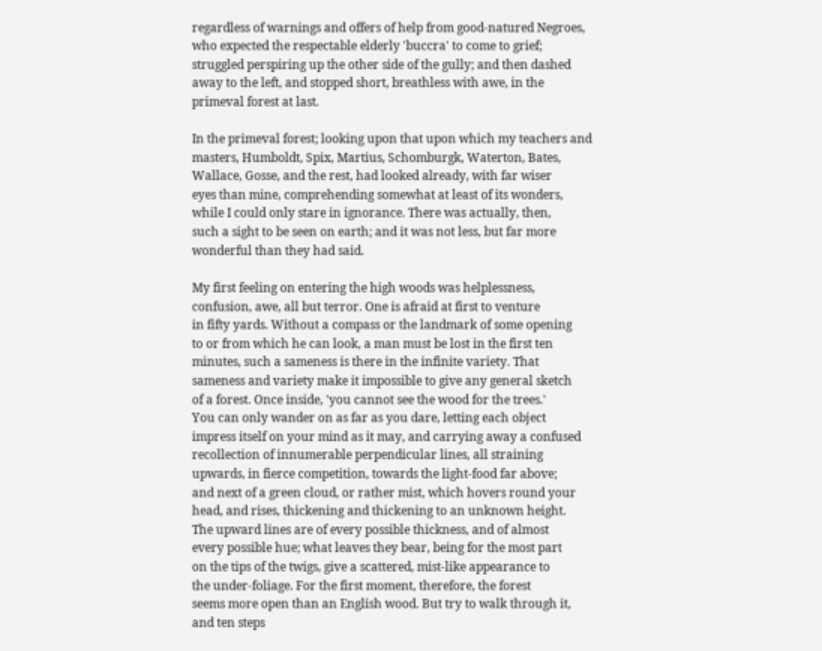regardless of warnings and offers of help from good-natured Negroes,
who expected the respectable elderly 'buccra' to come to grief;
struggled perspiring up the other side of the gully; and then dashed
away to the left, and stopped short, breathless with awe, in the
primeval forest at last.

In the primeval forest; looking upon that upon which my teachers and
masters, Humboldt, Spix, Martius, Schomburgk, Waterton, Bates,
Wallace, Gosse, and the rest, had looked already, with far wiser
eyes than mine, comprehending somewhat at least of its wonders,
while I could only stare in ignorance. There was actually, then,
such a sight to be seen on earth; and it was not less, but far more
wonderful than they had said.

My first feeling on entering the high woods was helplessness,
confusion, awe, all but terror. One is afraid at first to venture
in fifty yards. Without a compass or the landmark of some opening
to or from which he can look, a man must be lost in the first ten
minutes, such a sameness is there in the infinite variety. That
sameness and variety make it impossible to give any general sketch
of a forest. Once inside, 'you cannot see the wood for the trees.'
You can only wander on as far as you dare, letting each object
impress itself on your mind as it may, and carrying away a confused
recollection of innumerable perpendicular lines, all straining
upwards, in fierce competition, towards the light-food far above;
and next of a green cloud, or rather mist, which hovers round your
head, and rises, thickening and thickening to an unknown height.
The upward lines are of every possible thickness, and of almost
every possible hue; what leaves they bear, being for the most part
on the tips of the twigs, give a scattered, mist-like appearance to
the under-foliage. For the first moment, therefore, the forest
seems more open than an English wood. But try to walk through it,
and ten steps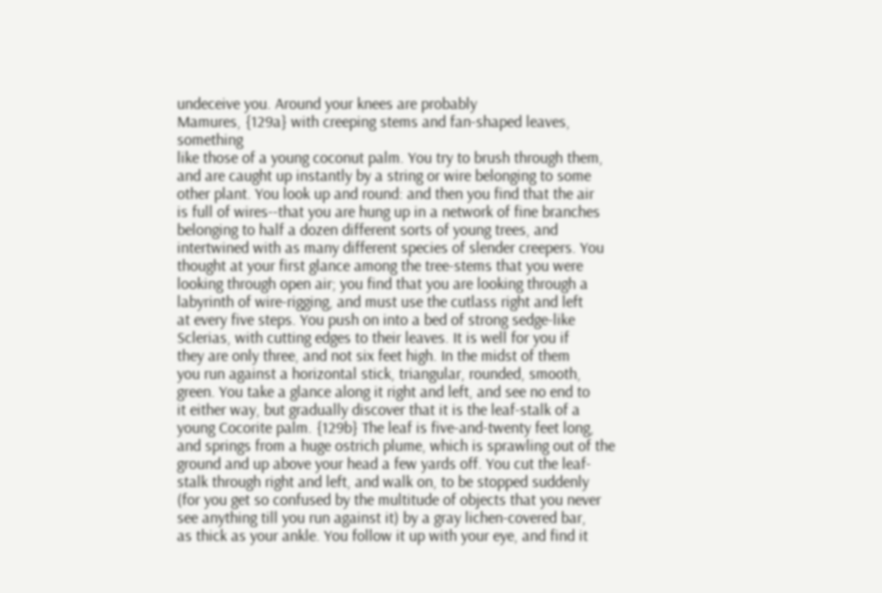undeceive you. Around your knees are probably
Mamures, {129a} with creeping stems and fan-shaped leaves, something
like those of a young coconut palm. You try to brush through them,
and are caught up instantly by a string or wire belonging to some
other plant. You look up and round: and then you find that the air
is full of wires--that you are hung up in a network of fine branches
belonging to half a dozen different sorts of young trees, and
intertwined with as many different species of slender creepers. You
thought at your first glance among the tree-stems that you were
looking through open air; you find that you are looking through a
labyrinth of wire-rigging, and must use the cutlass right and left
at every five steps. You push on into a bed of strong sedge-like
Sclerias, with cutting edges to their leaves. It is well for you if
they are only three, and not six feet high. In the midst of them
you run against a horizontal stick, triangular, rounded, smooth,
green. You take a glance along it right and left, and see no end to
it either way, but gradually discover that it is the leaf-stalk of a
young Cocorite palm. {129b} The leaf is five-and-twenty feet long,
and springs from a huge ostrich plume, which is sprawling out of the
ground and up above your head a few yards off. You cut the leaf-
stalk through right and left, and walk on, to be stopped suddenly
(for you get so confused by the multitude of objects that you never
see anything till you run against it) by a gray lichen-covered bar,
as thick as your ankle. You follow it up with your eye, and find it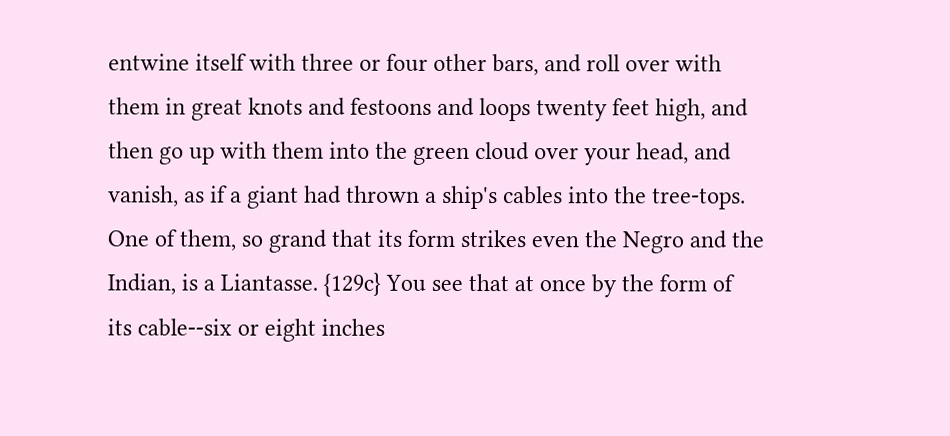entwine itself with three or four other bars, and roll over with
them in great knots and festoons and loops twenty feet high, and
then go up with them into the green cloud over your head, and
vanish, as if a giant had thrown a ship's cables into the tree-tops.
One of them, so grand that its form strikes even the Negro and the
Indian, is a Liantasse. {129c} You see that at once by the form of
its cable--six or eight inches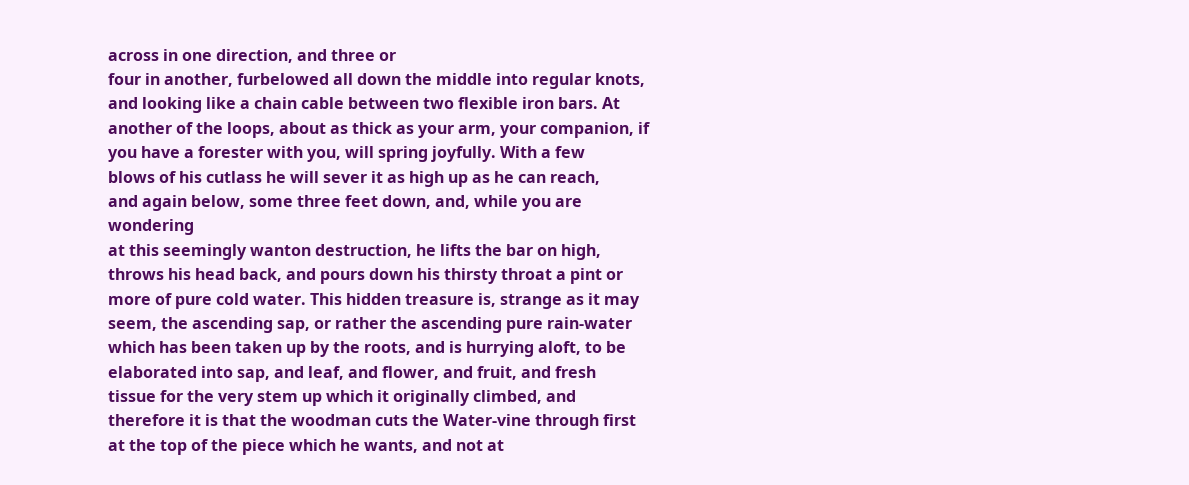across in one direction, and three or
four in another, furbelowed all down the middle into regular knots,
and looking like a chain cable between two flexible iron bars. At
another of the loops, about as thick as your arm, your companion, if
you have a forester with you, will spring joyfully. With a few
blows of his cutlass he will sever it as high up as he can reach,
and again below, some three feet down, and, while you are wondering
at this seemingly wanton destruction, he lifts the bar on high,
throws his head back, and pours down his thirsty throat a pint or
more of pure cold water. This hidden treasure is, strange as it may
seem, the ascending sap, or rather the ascending pure rain-water
which has been taken up by the roots, and is hurrying aloft, to be
elaborated into sap, and leaf, and flower, and fruit, and fresh
tissue for the very stem up which it originally climbed, and
therefore it is that the woodman cuts the Water-vine through first
at the top of the piece which he wants, and not at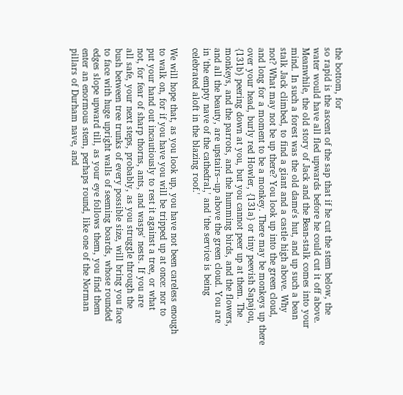the bottom, for
so rapid is the ascent of the sap that if he cut the stem below, the
water would have all fled upwards before he could cut it off above.
Meanwhile, the old story of Jack and the Bean-stalk comes into your
mind. In such a forest was the old dame's hut, and up such a bean
stalk Jack climbed, to find a giant and a castle high above. Why
not? What may not be up there? You look up into the green cloud,
and long for a moment to be a monkey. There may be monkeys up there
over your head, burly red Howler, {131a} or tiny peevish Sapajou,
{131b} peering down at you, but you cannot peer up at them. The
monkeys, and the parrots, and the humming birds, and the flowers,
and all the beauty, are upstairs--up above the green cloud. You are
in 'the empty nave of the cathedral,' and 'the service is being
celebrated aloft in the blazing roof.'

We will hope that, as you look up, you have not been careless enough
to walk on, for if you have you will be tripped up at once: nor to
put your hand out incautiously to rest it against a tree, or what
not, for fear of sharp thorns, ants, and wasps' nests. If you are
all safe, your next steps, probably, as you struggle through the
bush between tree trunks of every possible size, will bring you face
to face with huge upright walls of seeming boards, whose rounded
edges slope upward till, as your eye follows them, you find them
enter an enormous stem, perhaps round, like one of the Norman
pillars of Durham nave, and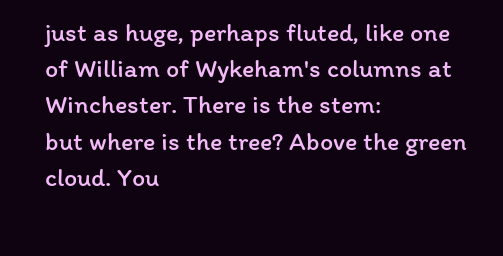just as huge, perhaps fluted, like one
of William of Wykeham's columns at Winchester. There is the stem:
but where is the tree? Above the green cloud. You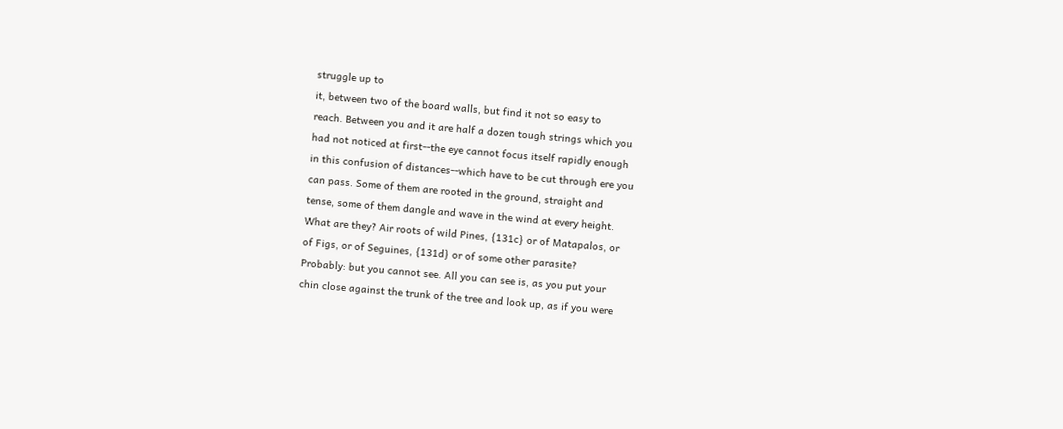struggle up to
it, between two of the board walls, but find it not so easy to
reach. Between you and it are half a dozen tough strings which you
had not noticed at first--the eye cannot focus itself rapidly enough
in this confusion of distances--which have to be cut through ere you
can pass. Some of them are rooted in the ground, straight and
tense, some of them dangle and wave in the wind at every height.
What are they? Air roots of wild Pines, {131c} or of Matapalos, or
of Figs, or of Seguines, {131d} or of some other parasite?
Probably: but you cannot see. All you can see is, as you put your
chin close against the trunk of the tree and look up, as if you were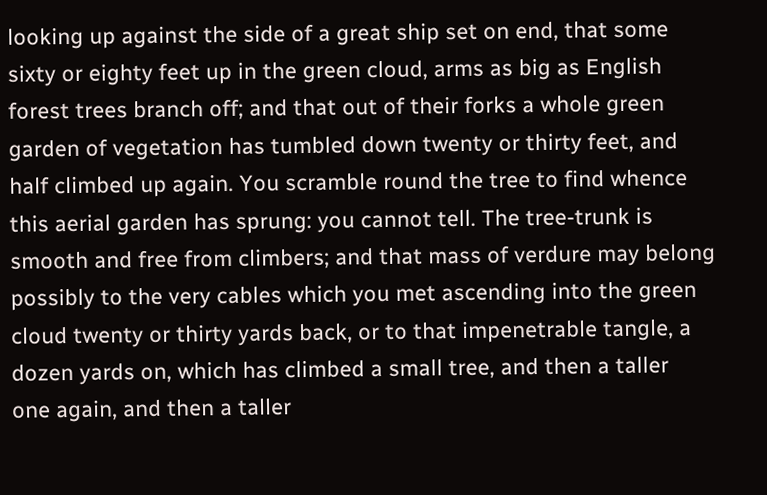looking up against the side of a great ship set on end, that some
sixty or eighty feet up in the green cloud, arms as big as English
forest trees branch off; and that out of their forks a whole green
garden of vegetation has tumbled down twenty or thirty feet, and
half climbed up again. You scramble round the tree to find whence
this aerial garden has sprung: you cannot tell. The tree-trunk is
smooth and free from climbers; and that mass of verdure may belong
possibly to the very cables which you met ascending into the green
cloud twenty or thirty yards back, or to that impenetrable tangle, a
dozen yards on, which has climbed a small tree, and then a taller
one again, and then a taller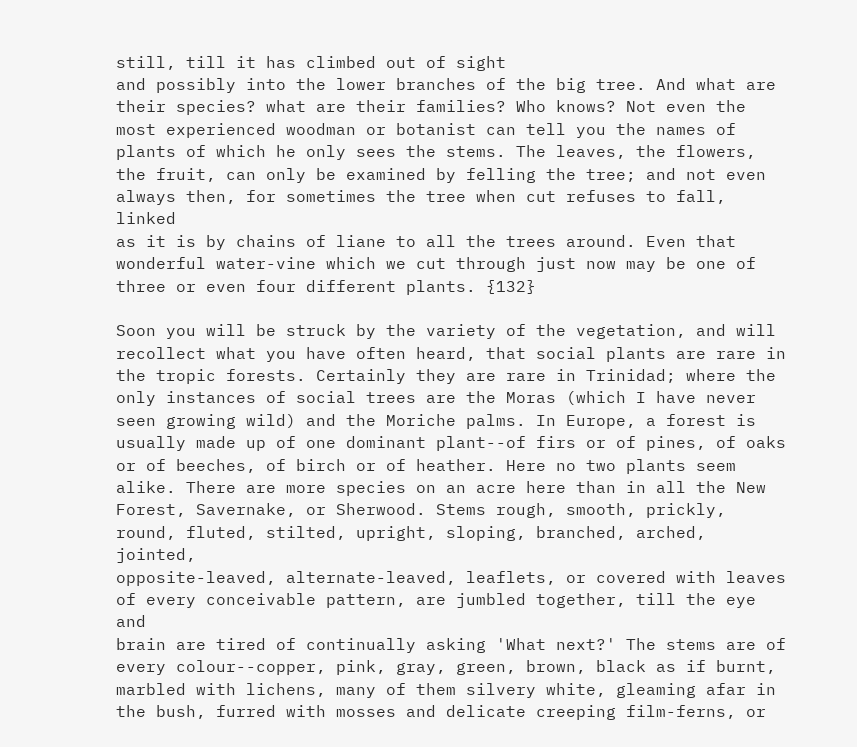still, till it has climbed out of sight
and possibly into the lower branches of the big tree. And what are
their species? what are their families? Who knows? Not even the
most experienced woodman or botanist can tell you the names of
plants of which he only sees the stems. The leaves, the flowers,
the fruit, can only be examined by felling the tree; and not even
always then, for sometimes the tree when cut refuses to fall, linked
as it is by chains of liane to all the trees around. Even that
wonderful water-vine which we cut through just now may be one of
three or even four different plants. {132}

Soon you will be struck by the variety of the vegetation, and will
recollect what you have often heard, that social plants are rare in
the tropic forests. Certainly they are rare in Trinidad; where the
only instances of social trees are the Moras (which I have never
seen growing wild) and the Moriche palms. In Europe, a forest is
usually made up of one dominant plant--of firs or of pines, of oaks
or of beeches, of birch or of heather. Here no two plants seem
alike. There are more species on an acre here than in all the New
Forest, Savernake, or Sherwood. Stems rough, smooth, prickly,
round, fluted, stilted, upright, sloping, branched, arched, jointed,
opposite-leaved, alternate-leaved, leaflets, or covered with leaves
of every conceivable pattern, are jumbled together, till the eye and
brain are tired of continually asking 'What next?' The stems are of
every colour--copper, pink, gray, green, brown, black as if burnt,
marbled with lichens, many of them silvery white, gleaming afar in
the bush, furred with mosses and delicate creeping film-ferns, or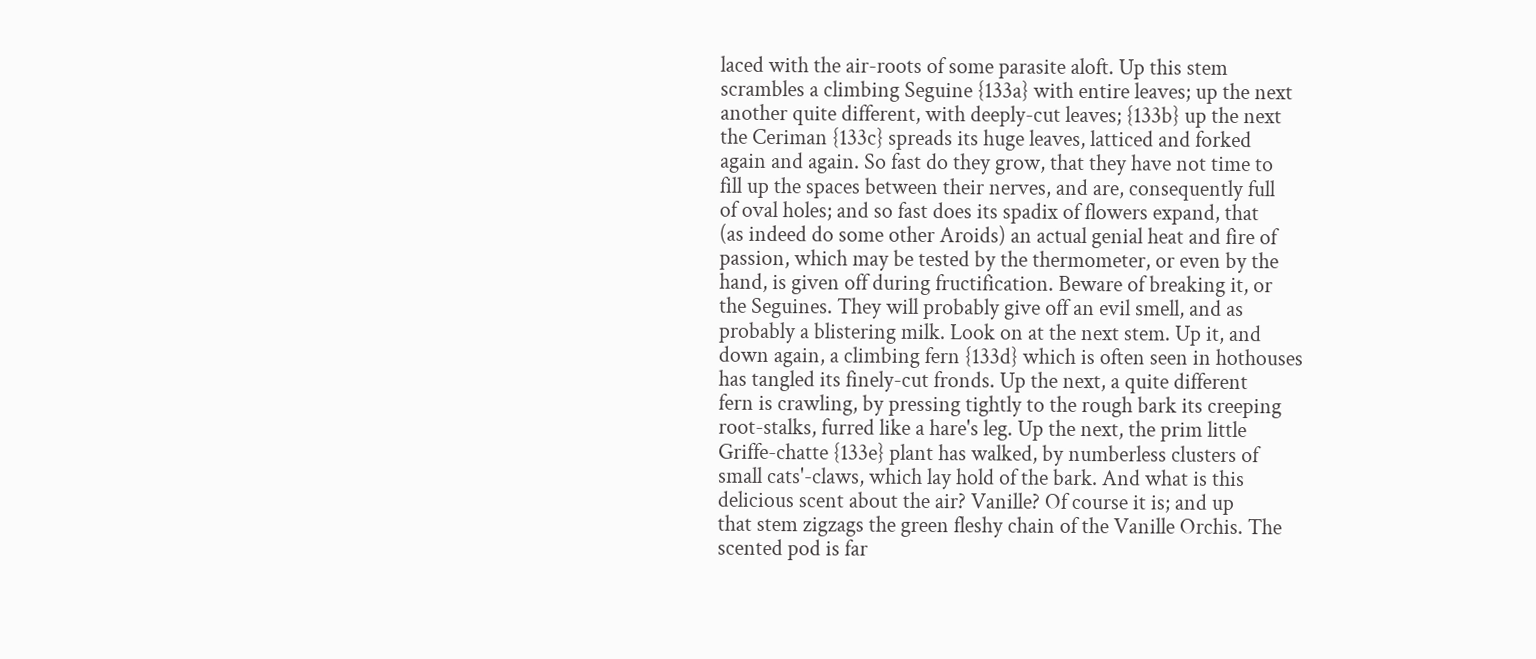laced with the air-roots of some parasite aloft. Up this stem
scrambles a climbing Seguine {133a} with entire leaves; up the next
another quite different, with deeply-cut leaves; {133b} up the next
the Ceriman {133c} spreads its huge leaves, latticed and forked
again and again. So fast do they grow, that they have not time to
fill up the spaces between their nerves, and are, consequently full
of oval holes; and so fast does its spadix of flowers expand, that
(as indeed do some other Aroids) an actual genial heat and fire of
passion, which may be tested by the thermometer, or even by the
hand, is given off during fructification. Beware of breaking it, or
the Seguines. They will probably give off an evil smell, and as
probably a blistering milk. Look on at the next stem. Up it, and
down again, a climbing fern {133d} which is often seen in hothouses
has tangled its finely-cut fronds. Up the next, a quite different
fern is crawling, by pressing tightly to the rough bark its creeping
root-stalks, furred like a hare's leg. Up the next, the prim little
Griffe-chatte {133e} plant has walked, by numberless clusters of
small cats'-claws, which lay hold of the bark. And what is this
delicious scent about the air? Vanille? Of course it is; and up
that stem zigzags the green fleshy chain of the Vanille Orchis. The
scented pod is far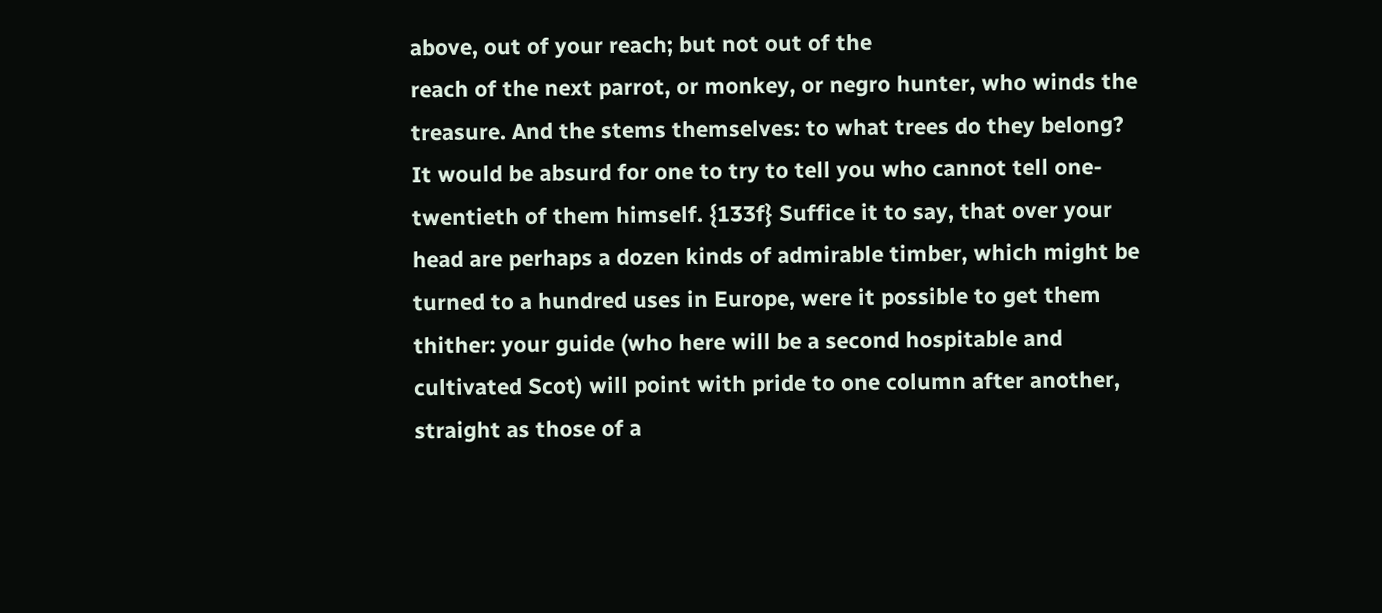above, out of your reach; but not out of the
reach of the next parrot, or monkey, or negro hunter, who winds the
treasure. And the stems themselves: to what trees do they belong?
It would be absurd for one to try to tell you who cannot tell one-
twentieth of them himself. {133f} Suffice it to say, that over your
head are perhaps a dozen kinds of admirable timber, which might be
turned to a hundred uses in Europe, were it possible to get them
thither: your guide (who here will be a second hospitable and
cultivated Scot) will point with pride to one column after another,
straight as those of a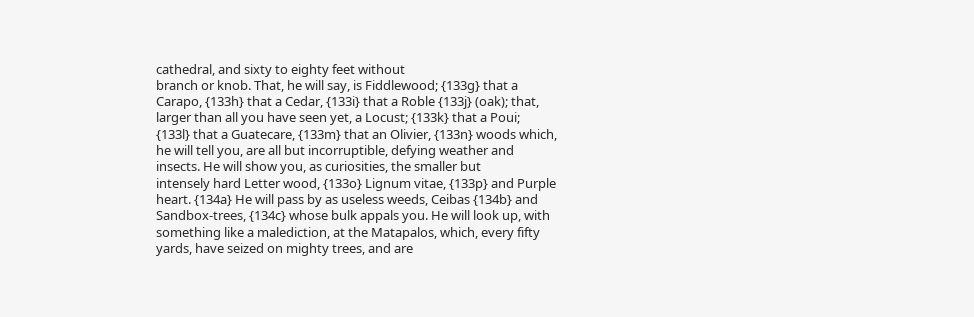cathedral, and sixty to eighty feet without
branch or knob. That, he will say, is Fiddlewood; {133g} that a
Carapo, {133h} that a Cedar, {133i} that a Roble {133j} (oak); that,
larger than all you have seen yet, a Locust; {133k} that a Poui;
{133l} that a Guatecare, {133m} that an Olivier, {133n} woods which,
he will tell you, are all but incorruptible, defying weather and
insects. He will show you, as curiosities, the smaller but
intensely hard Letter wood, {133o} Lignum vitae, {133p} and Purple
heart. {134a} He will pass by as useless weeds, Ceibas {134b} and
Sandbox-trees, {134c} whose bulk appals you. He will look up, with
something like a malediction, at the Matapalos, which, every fifty
yards, have seized on mighty trees, and are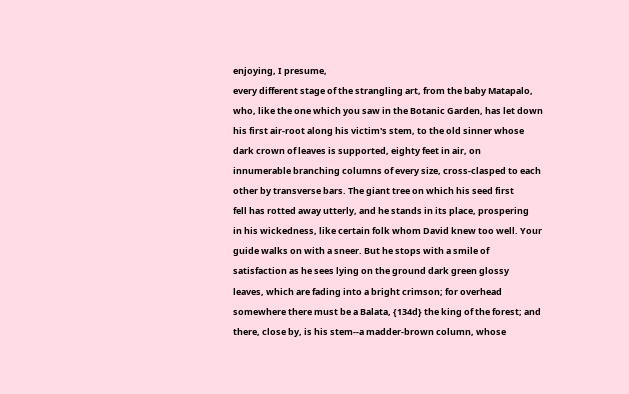enjoying, I presume,
every different stage of the strangling art, from the baby Matapalo,
who, like the one which you saw in the Botanic Garden, has let down
his first air-root along his victim's stem, to the old sinner whose
dark crown of leaves is supported, eighty feet in air, on
innumerable branching columns of every size, cross-clasped to each
other by transverse bars. The giant tree on which his seed first
fell has rotted away utterly, and he stands in its place, prospering
in his wickedness, like certain folk whom David knew too well. Your
guide walks on with a sneer. But he stops with a smile of
satisfaction as he sees lying on the ground dark green glossy
leaves, which are fading into a bright crimson; for overhead
somewhere there must be a Balata, {134d} the king of the forest; and
there, close by, is his stem--a madder-brown column, whose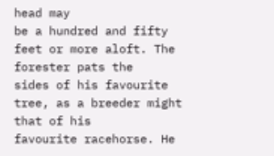head may
be a hundred and fifty feet or more aloft. The forester pats the
sides of his favourite tree, as a breeder might that of his
favourite racehorse. He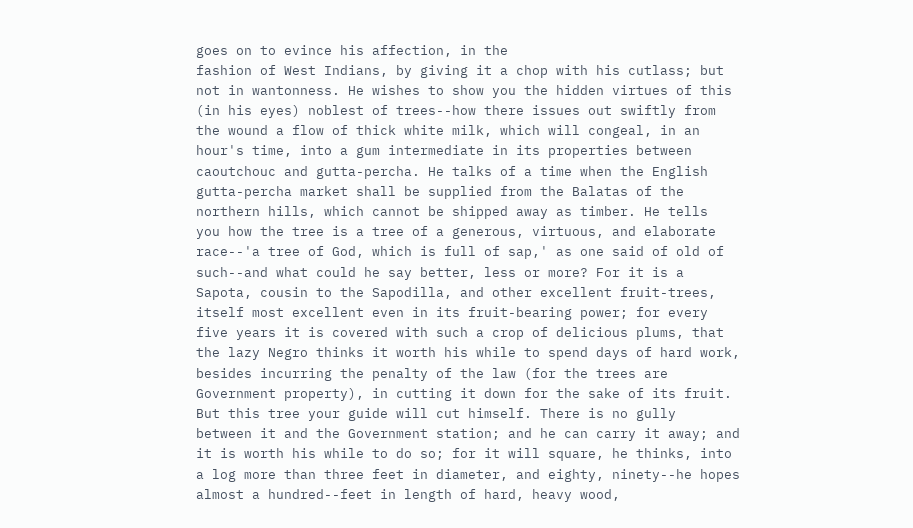goes on to evince his affection, in the
fashion of West Indians, by giving it a chop with his cutlass; but
not in wantonness. He wishes to show you the hidden virtues of this
(in his eyes) noblest of trees--how there issues out swiftly from
the wound a flow of thick white milk, which will congeal, in an
hour's time, into a gum intermediate in its properties between
caoutchouc and gutta-percha. He talks of a time when the English
gutta-percha market shall be supplied from the Balatas of the
northern hills, which cannot be shipped away as timber. He tells
you how the tree is a tree of a generous, virtuous, and elaborate
race--'a tree of God, which is full of sap,' as one said of old of
such--and what could he say better, less or more? For it is a
Sapota, cousin to the Sapodilla, and other excellent fruit-trees,
itself most excellent even in its fruit-bearing power; for every
five years it is covered with such a crop of delicious plums, that
the lazy Negro thinks it worth his while to spend days of hard work,
besides incurring the penalty of the law (for the trees are
Government property), in cutting it down for the sake of its fruit.
But this tree your guide will cut himself. There is no gully
between it and the Government station; and he can carry it away; and
it is worth his while to do so; for it will square, he thinks, into
a log more than three feet in diameter, and eighty, ninety--he hopes
almost a hundred--feet in length of hard, heavy wood,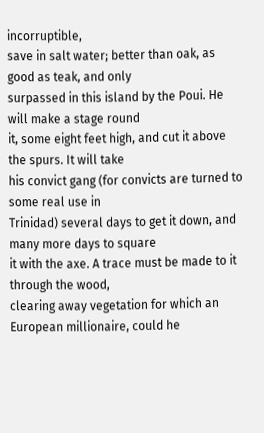incorruptible,
save in salt water; better than oak, as good as teak, and only
surpassed in this island by the Poui. He will make a stage round
it, some eight feet high, and cut it above the spurs. It will take
his convict gang (for convicts are turned to some real use in
Trinidad) several days to get it down, and many more days to square
it with the axe. A trace must be made to it through the wood,
clearing away vegetation for which an European millionaire, could he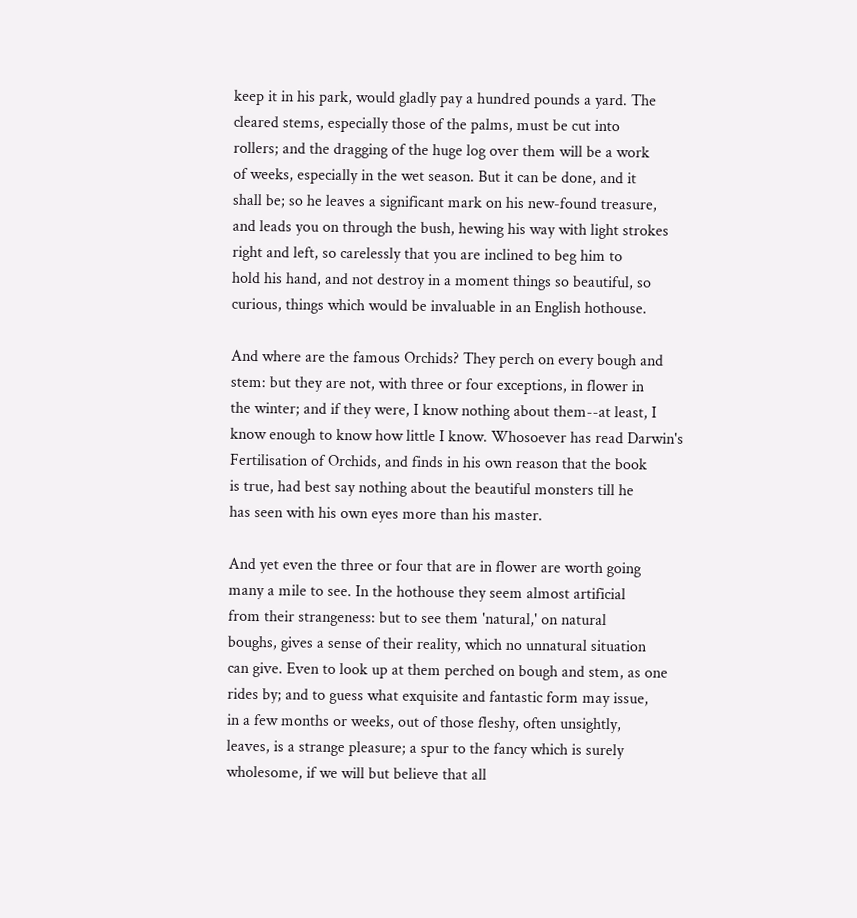keep it in his park, would gladly pay a hundred pounds a yard. The
cleared stems, especially those of the palms, must be cut into
rollers; and the dragging of the huge log over them will be a work
of weeks, especially in the wet season. But it can be done, and it
shall be; so he leaves a significant mark on his new-found treasure,
and leads you on through the bush, hewing his way with light strokes
right and left, so carelessly that you are inclined to beg him to
hold his hand, and not destroy in a moment things so beautiful, so
curious, things which would be invaluable in an English hothouse.

And where are the famous Orchids? They perch on every bough and
stem: but they are not, with three or four exceptions, in flower in
the winter; and if they were, I know nothing about them--at least, I
know enough to know how little I know. Whosoever has read Darwin's
Fertilisation of Orchids, and finds in his own reason that the book
is true, had best say nothing about the beautiful monsters till he
has seen with his own eyes more than his master.

And yet even the three or four that are in flower are worth going
many a mile to see. In the hothouse they seem almost artificial
from their strangeness: but to see them 'natural,' on natural
boughs, gives a sense of their reality, which no unnatural situation
can give. Even to look up at them perched on bough and stem, as one
rides by; and to guess what exquisite and fantastic form may issue,
in a few months or weeks, out of those fleshy, often unsightly,
leaves, is a strange pleasure; a spur to the fancy which is surely
wholesome, if we will but believe that all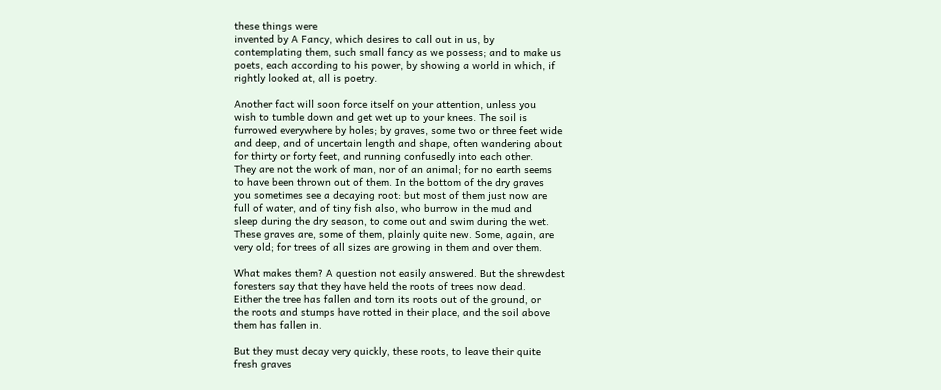these things were
invented by A Fancy, which desires to call out in us, by
contemplating them, such small fancy as we possess; and to make us
poets, each according to his power, by showing a world in which, if
rightly looked at, all is poetry.

Another fact will soon force itself on your attention, unless you
wish to tumble down and get wet up to your knees. The soil is
furrowed everywhere by holes; by graves, some two or three feet wide
and deep, and of uncertain length and shape, often wandering about
for thirty or forty feet, and running confusedly into each other.
They are not the work of man, nor of an animal; for no earth seems
to have been thrown out of them. In the bottom of the dry graves
you sometimes see a decaying root: but most of them just now are
full of water, and of tiny fish also, who burrow in the mud and
sleep during the dry season, to come out and swim during the wet.
These graves are, some of them, plainly quite new. Some, again, are
very old; for trees of all sizes are growing in them and over them.

What makes them? A question not easily answered. But the shrewdest
foresters say that they have held the roots of trees now dead.
Either the tree has fallen and torn its roots out of the ground, or
the roots and stumps have rotted in their place, and the soil above
them has fallen in.

But they must decay very quickly, these roots, to leave their quite
fresh graves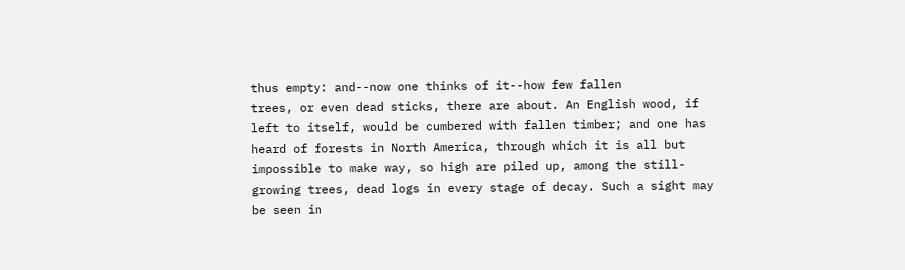thus empty: and--now one thinks of it--how few fallen
trees, or even dead sticks, there are about. An English wood, if
left to itself, would be cumbered with fallen timber; and one has
heard of forests in North America, through which it is all but
impossible to make way, so high are piled up, among the still-
growing trees, dead logs in every stage of decay. Such a sight may
be seen in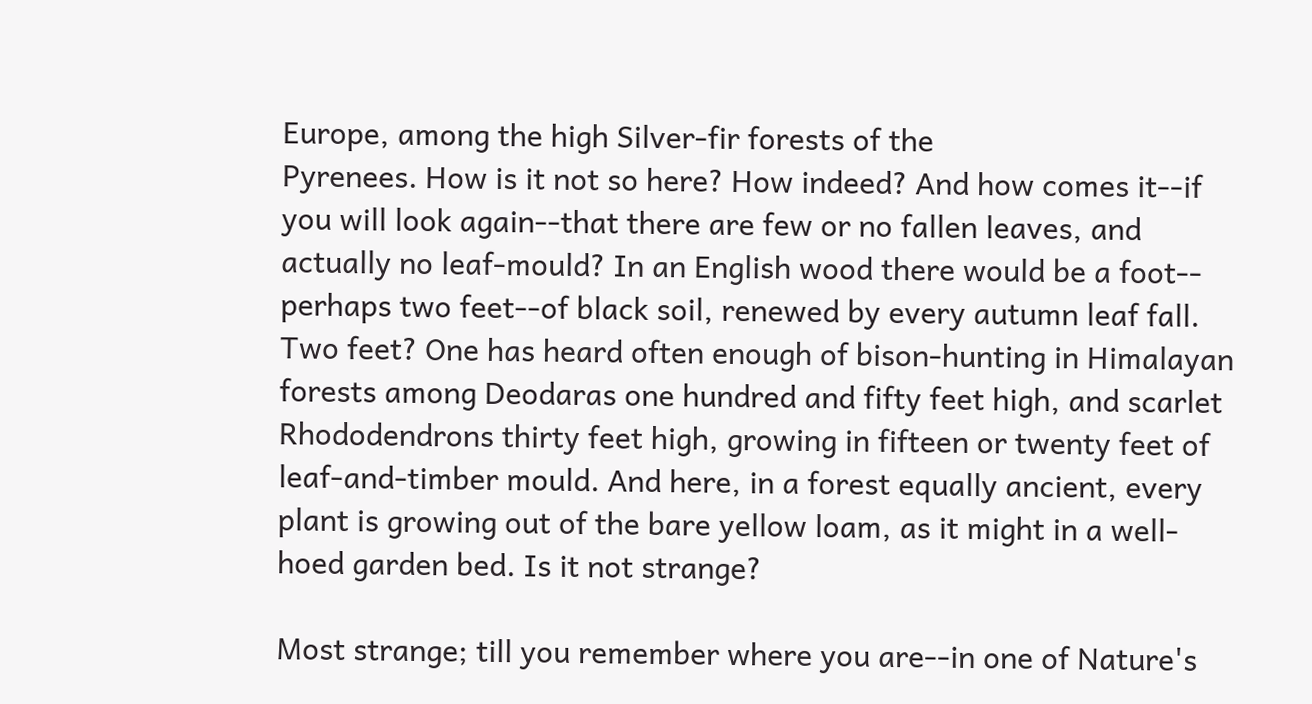Europe, among the high Silver-fir forests of the
Pyrenees. How is it not so here? How indeed? And how comes it--if
you will look again--that there are few or no fallen leaves, and
actually no leaf-mould? In an English wood there would be a foot--
perhaps two feet--of black soil, renewed by every autumn leaf fall.
Two feet? One has heard often enough of bison-hunting in Himalayan
forests among Deodaras one hundred and fifty feet high, and scarlet
Rhododendrons thirty feet high, growing in fifteen or twenty feet of
leaf-and-timber mould. And here, in a forest equally ancient, every
plant is growing out of the bare yellow loam, as it might in a well-
hoed garden bed. Is it not strange?

Most strange; till you remember where you are--in one of Nature's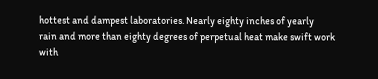hottest and dampest laboratories. Nearly eighty inches of yearly
rain and more than eighty degrees of perpetual heat make swift work
with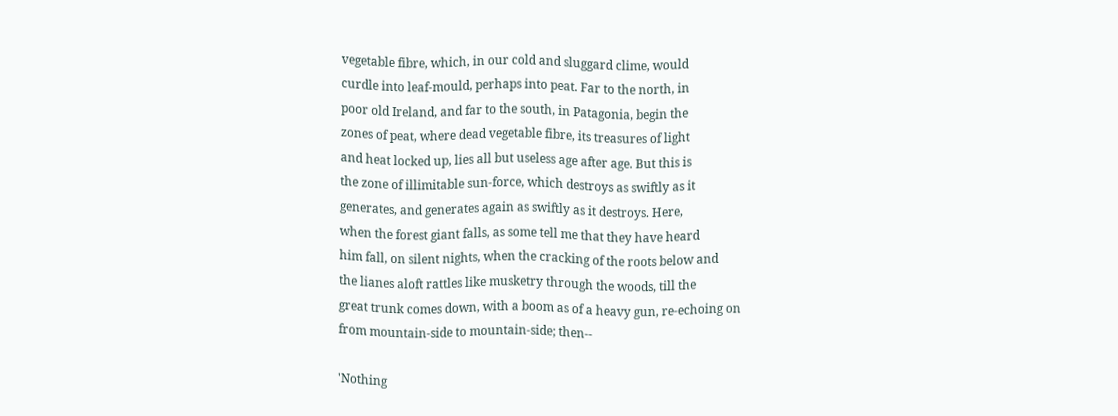vegetable fibre, which, in our cold and sluggard clime, would
curdle into leaf-mould, perhaps into peat. Far to the north, in
poor old Ireland, and far to the south, in Patagonia, begin the
zones of peat, where dead vegetable fibre, its treasures of light
and heat locked up, lies all but useless age after age. But this is
the zone of illimitable sun-force, which destroys as swiftly as it
generates, and generates again as swiftly as it destroys. Here,
when the forest giant falls, as some tell me that they have heard
him fall, on silent nights, when the cracking of the roots below and
the lianes aloft rattles like musketry through the woods, till the
great trunk comes down, with a boom as of a heavy gun, re-echoing on
from mountain-side to mountain-side; then--

'Nothing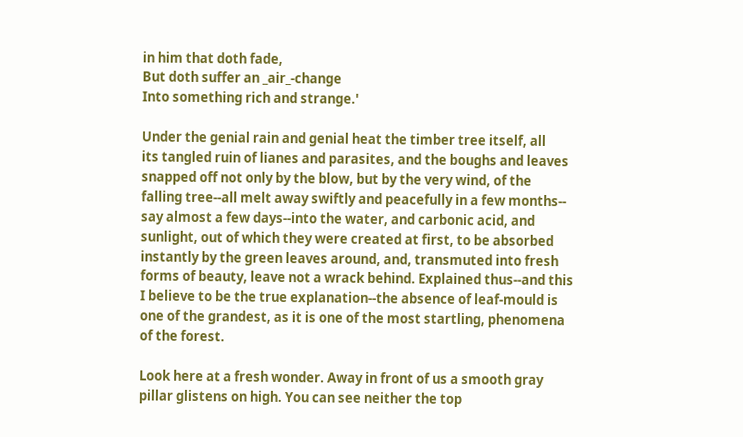in him that doth fade,
But doth suffer an _air_-change
Into something rich and strange.'

Under the genial rain and genial heat the timber tree itself, all
its tangled ruin of lianes and parasites, and the boughs and leaves
snapped off not only by the blow, but by the very wind, of the
falling tree--all melt away swiftly and peacefully in a few months--
say almost a few days--into the water, and carbonic acid, and
sunlight, out of which they were created at first, to be absorbed
instantly by the green leaves around, and, transmuted into fresh
forms of beauty, leave not a wrack behind. Explained thus--and this
I believe to be the true explanation--the absence of leaf-mould is
one of the grandest, as it is one of the most startling, phenomena
of the forest.

Look here at a fresh wonder. Away in front of us a smooth gray
pillar glistens on high. You can see neither the top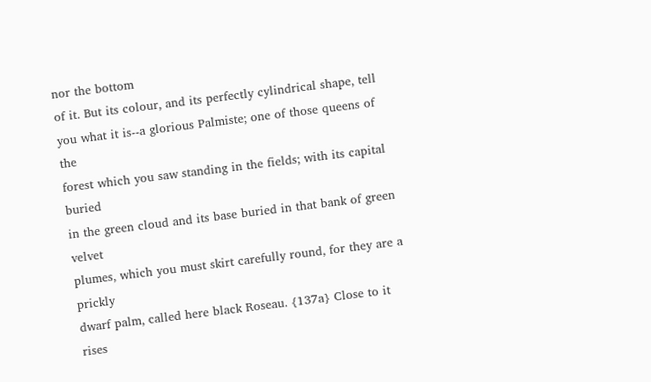nor the bottom
of it. But its colour, and its perfectly cylindrical shape, tell
you what it is--a glorious Palmiste; one of those queens of the
forest which you saw standing in the fields; with its capital buried
in the green cloud and its base buried in that bank of green velvet
plumes, which you must skirt carefully round, for they are a prickly
dwarf palm, called here black Roseau. {137a} Close to it rises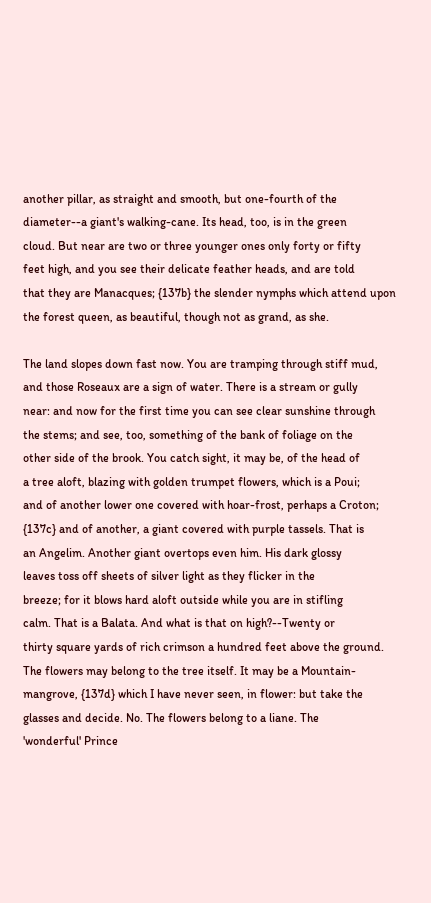another pillar, as straight and smooth, but one-fourth of the
diameter--a giant's walking-cane. Its head, too, is in the green
cloud. But near are two or three younger ones only forty or fifty
feet high, and you see their delicate feather heads, and are told
that they are Manacques; {137b} the slender nymphs which attend upon
the forest queen, as beautiful, though not as grand, as she.

The land slopes down fast now. You are tramping through stiff mud,
and those Roseaux are a sign of water. There is a stream or gully
near: and now for the first time you can see clear sunshine through
the stems; and see, too, something of the bank of foliage on the
other side of the brook. You catch sight, it may be, of the head of
a tree aloft, blazing with golden trumpet flowers, which is a Poui;
and of another lower one covered with hoar-frost, perhaps a Croton;
{137c} and of another, a giant covered with purple tassels. That is
an Angelim. Another giant overtops even him. His dark glossy
leaves toss off sheets of silver light as they flicker in the
breeze; for it blows hard aloft outside while you are in stifling
calm. That is a Balata. And what is that on high?--Twenty or
thirty square yards of rich crimson a hundred feet above the ground.
The flowers may belong to the tree itself. It may be a Mountain-
mangrove, {137d} which I have never seen, in flower: but take the
glasses and decide. No. The flowers belong to a liane. The
'wonderful' Prince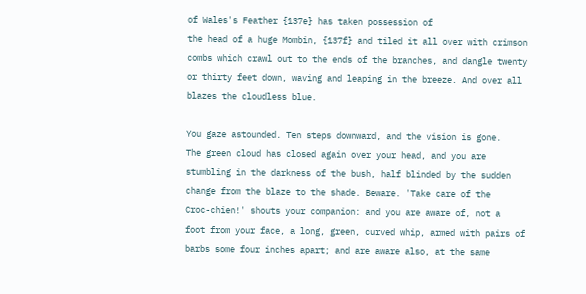of Wales's Feather {137e} has taken possession of
the head of a huge Mombin, {137f} and tiled it all over with crimson
combs which crawl out to the ends of the branches, and dangle twenty
or thirty feet down, waving and leaping in the breeze. And over all
blazes the cloudless blue.

You gaze astounded. Ten steps downward, and the vision is gone.
The green cloud has closed again over your head, and you are
stumbling in the darkness of the bush, half blinded by the sudden
change from the blaze to the shade. Beware. 'Take care of the
Croc-chien!' shouts your companion: and you are aware of, not a
foot from your face, a long, green, curved whip, armed with pairs of
barbs some four inches apart; and are aware also, at the same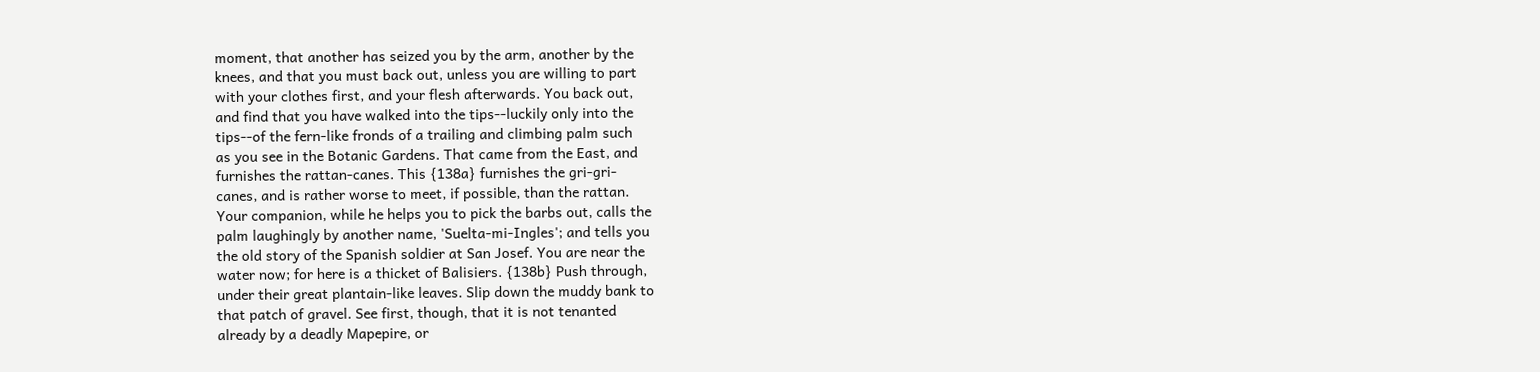moment, that another has seized you by the arm, another by the
knees, and that you must back out, unless you are willing to part
with your clothes first, and your flesh afterwards. You back out,
and find that you have walked into the tips--luckily only into the
tips--of the fern-like fronds of a trailing and climbing palm such
as you see in the Botanic Gardens. That came from the East, and
furnishes the rattan-canes. This {138a} furnishes the gri-gri-
canes, and is rather worse to meet, if possible, than the rattan.
Your companion, while he helps you to pick the barbs out, calls the
palm laughingly by another name, 'Suelta-mi-Ingles'; and tells you
the old story of the Spanish soldier at San Josef. You are near the
water now; for here is a thicket of Balisiers. {138b} Push through,
under their great plantain-like leaves. Slip down the muddy bank to
that patch of gravel. See first, though, that it is not tenanted
already by a deadly Mapepire, or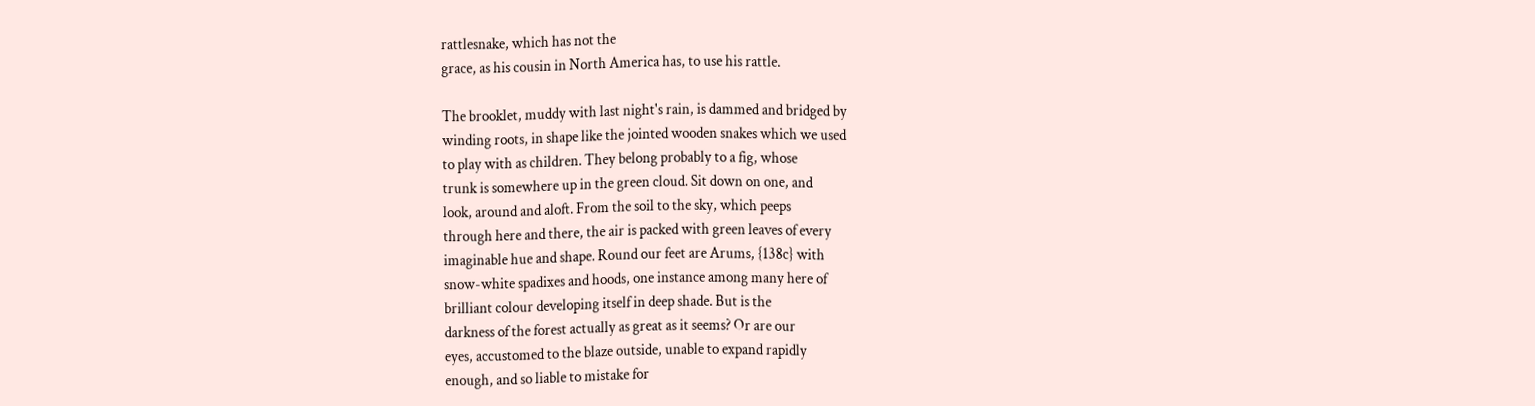rattlesnake, which has not the
grace, as his cousin in North America has, to use his rattle.

The brooklet, muddy with last night's rain, is dammed and bridged by
winding roots, in shape like the jointed wooden snakes which we used
to play with as children. They belong probably to a fig, whose
trunk is somewhere up in the green cloud. Sit down on one, and
look, around and aloft. From the soil to the sky, which peeps
through here and there, the air is packed with green leaves of every
imaginable hue and shape. Round our feet are Arums, {138c} with
snow-white spadixes and hoods, one instance among many here of
brilliant colour developing itself in deep shade. But is the
darkness of the forest actually as great as it seems? Or are our
eyes, accustomed to the blaze outside, unable to expand rapidly
enough, and so liable to mistake for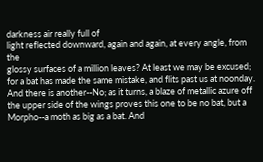darkness air really full of
light reflected downward, again and again, at every angle, from the
glossy surfaces of a million leaves? At least we may be excused;
for a bat has made the same mistake, and flits past us at noonday.
And there is another--No; as it turns, a blaze of metallic azure off
the upper side of the wings proves this one to be no bat, but a
Morpho--a moth as big as a bat. And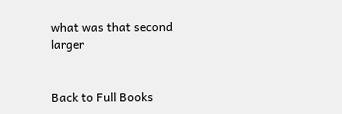what was that second larger


Back to Full Books